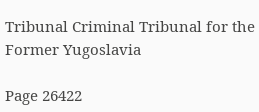Tribunal Criminal Tribunal for the Former Yugoslavia

Page 26422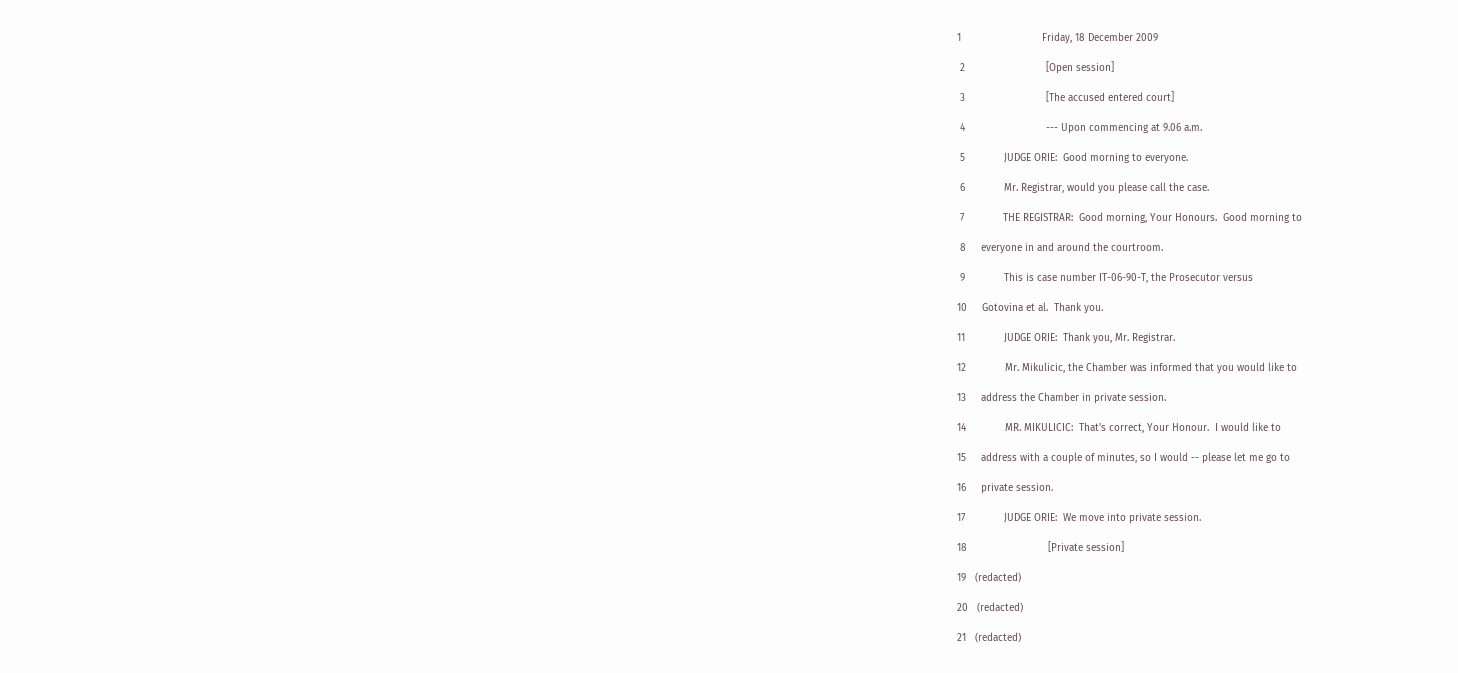1                           Friday, 18 December 2009

 2                           [Open session]

 3                           [The accused entered court]

 4                           --- Upon commencing at 9.06 a.m.

 5             JUDGE ORIE:  Good morning to everyone.

 6             Mr. Registrar, would you please call the case.

 7             THE REGISTRAR:  Good morning, Your Honours.  Good morning to

 8     everyone in and around the courtroom.

 9             This is case number IT-06-90-T, the Prosecutor versus

10     Gotovina et al.  Thank you.

11             JUDGE ORIE:  Thank you, Mr. Registrar.

12             Mr. Mikulicic, the Chamber was informed that you would like to

13     address the Chamber in private session.

14             MR. MIKULICIC:  That's correct, Your Honour.  I would like to

15     address with a couple of minutes, so I would -- please let me go to

16     private session.

17             JUDGE ORIE:  We move into private session.

18                           [Private session]

19   (redacted)

20   (redacted)

21   (redacted)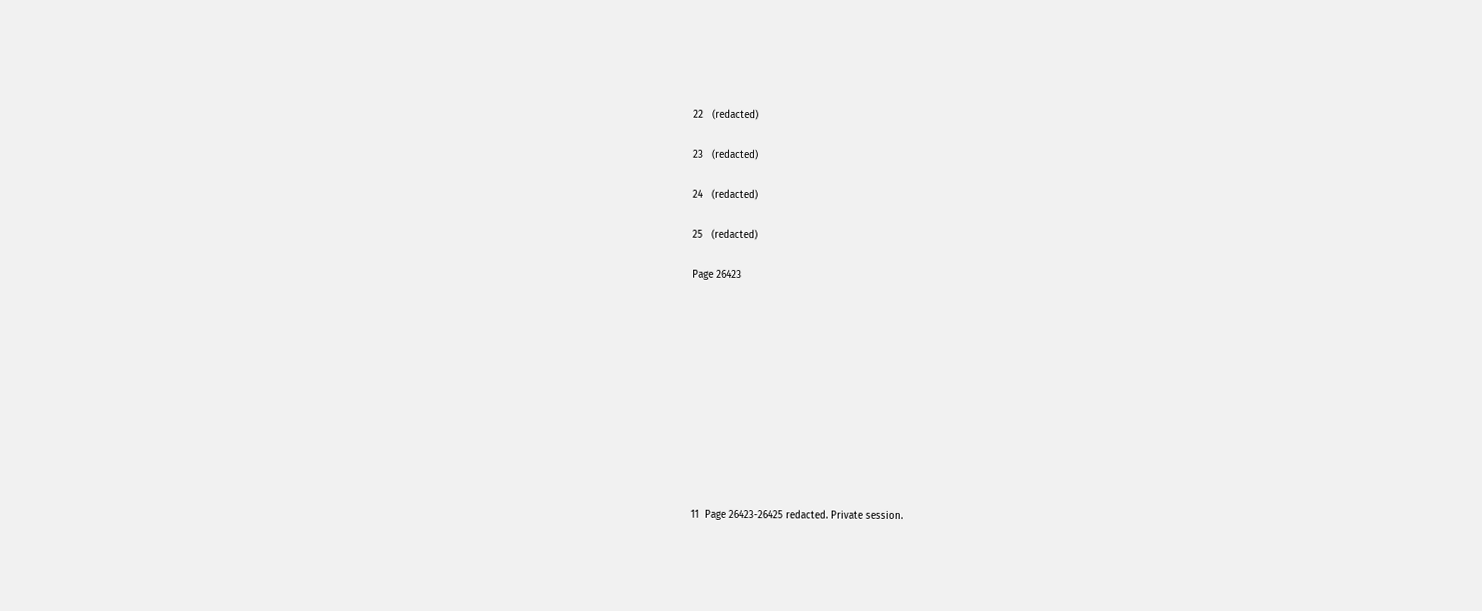22   (redacted)

23   (redacted)

24   (redacted)

25   (redacted)

Page 26423











11  Page 26423-26425 redacted. Private session.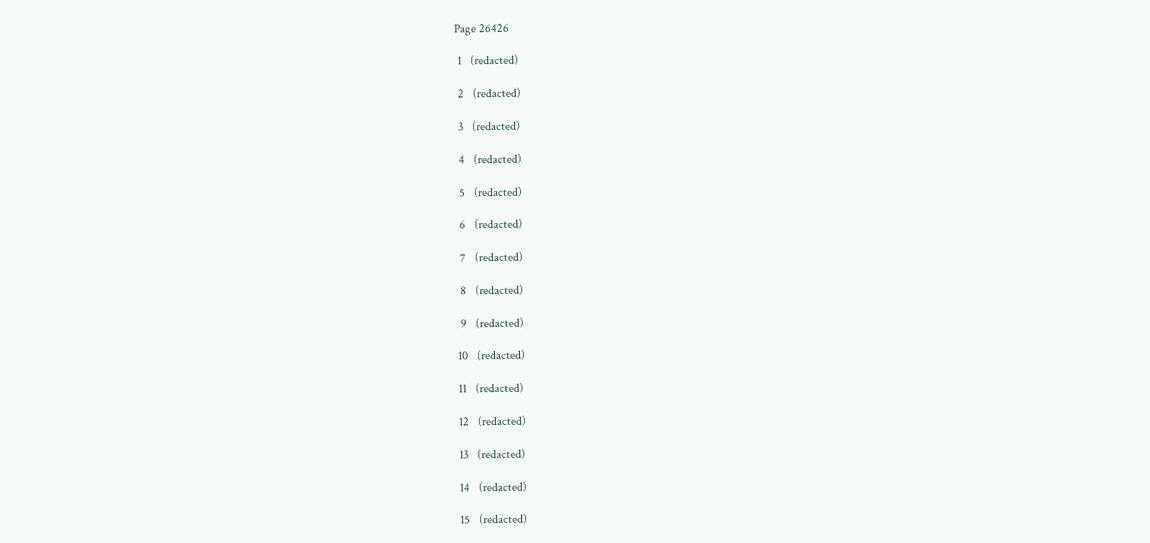Page 26426

 1   (redacted)

 2   (redacted)

 3   (redacted)

 4   (redacted)

 5   (redacted)

 6   (redacted)

 7   (redacted)

 8   (redacted)

 9   (redacted)

10   (redacted)

11   (redacted)

12   (redacted)

13   (redacted)

14   (redacted)

15   (redacted)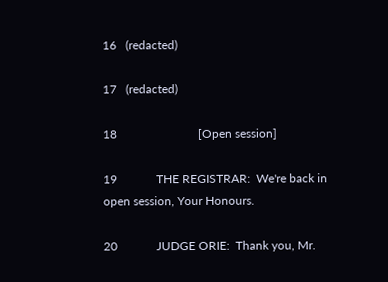16   (redacted)

17   (redacted)

18                           [Open session]

19             THE REGISTRAR:  We're back in open session, Your Honours.

20             JUDGE ORIE:  Thank you, Mr.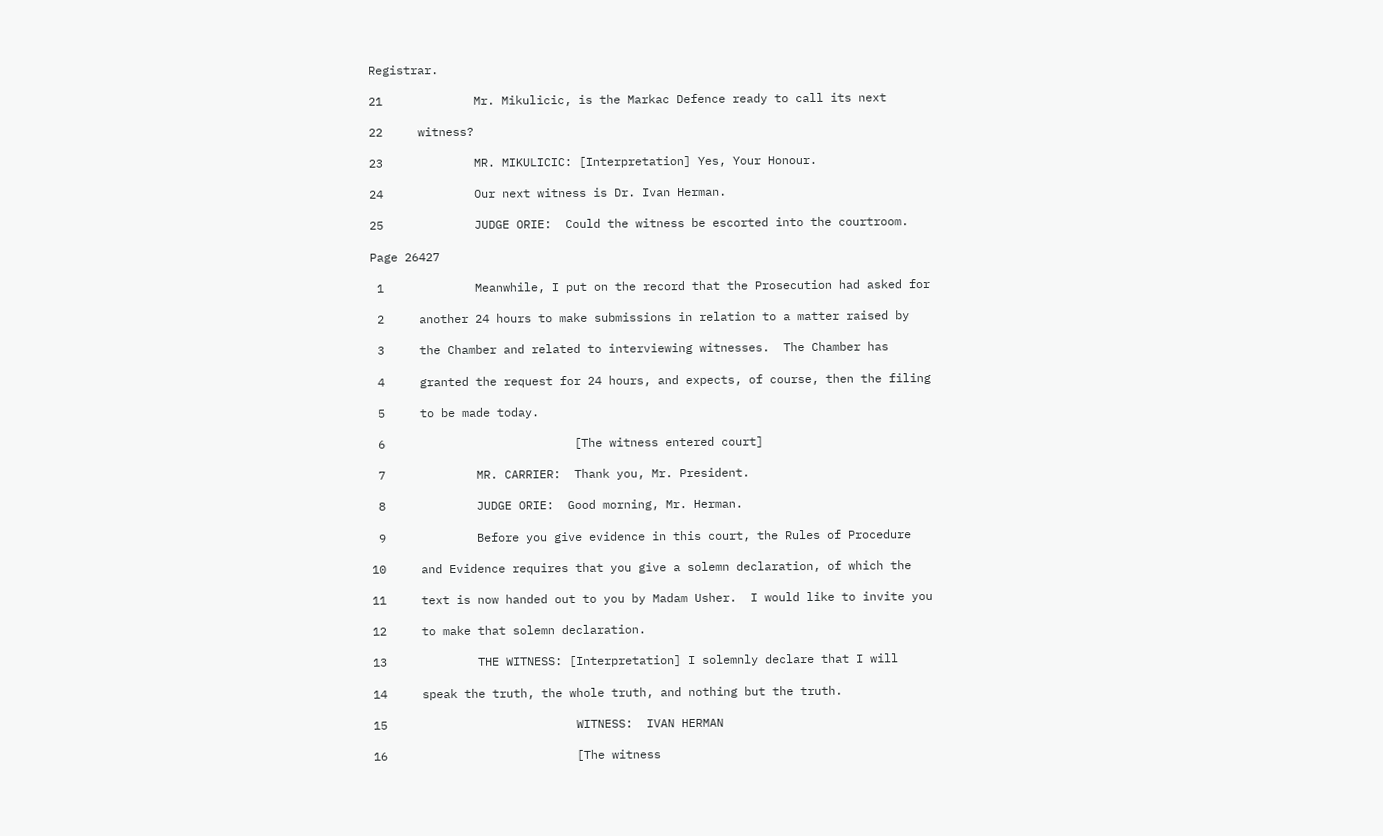Registrar.

21             Mr. Mikulicic, is the Markac Defence ready to call its next

22     witness?

23             MR. MIKULICIC: [Interpretation] Yes, Your Honour.

24             Our next witness is Dr. Ivan Herman.

25             JUDGE ORIE:  Could the witness be escorted into the courtroom.

Page 26427

 1             Meanwhile, I put on the record that the Prosecution had asked for

 2     another 24 hours to make submissions in relation to a matter raised by

 3     the Chamber and related to interviewing witnesses.  The Chamber has

 4     granted the request for 24 hours, and expects, of course, then the filing

 5     to be made today.

 6                           [The witness entered court]

 7             MR. CARRIER:  Thank you, Mr. President.

 8             JUDGE ORIE:  Good morning, Mr. Herman.

 9             Before you give evidence in this court, the Rules of Procedure

10     and Evidence requires that you give a solemn declaration, of which the

11     text is now handed out to you by Madam Usher.  I would like to invite you

12     to make that solemn declaration.

13             THE WITNESS: [Interpretation] I solemnly declare that I will

14     speak the truth, the whole truth, and nothing but the truth.

15                           WITNESS:  IVAN HERMAN

16                           [The witness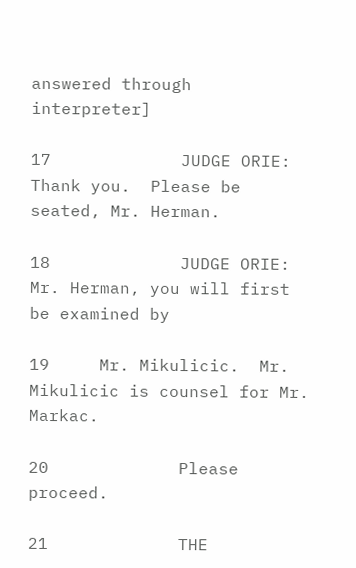answered through interpreter]

17             JUDGE ORIE:  Thank you.  Please be seated, Mr. Herman.

18             JUDGE ORIE:  Mr. Herman, you will first be examined by

19     Mr. Mikulicic.  Mr. Mikulicic is counsel for Mr. Markac.

20             Please proceed.

21             THE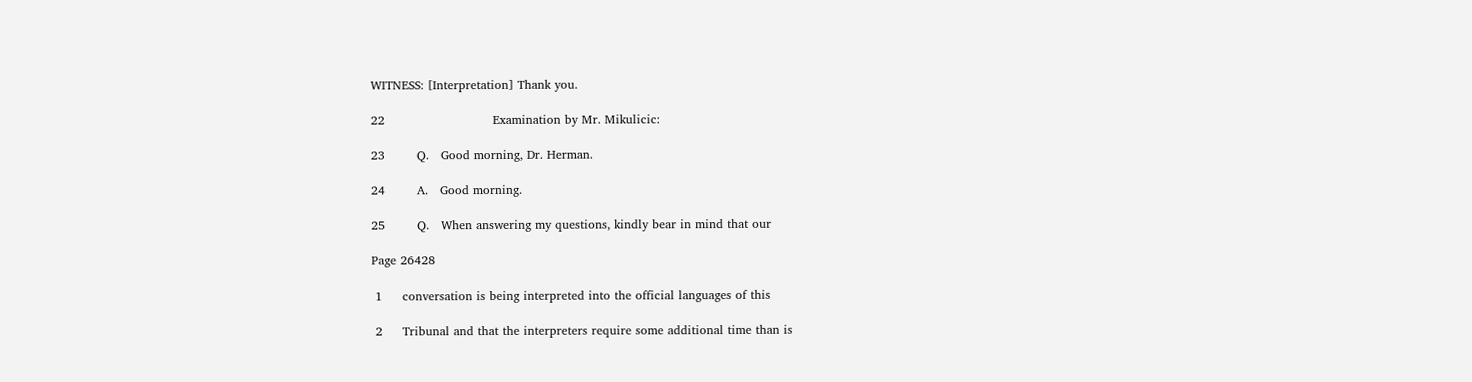WITNESS: [Interpretation] Thank you.

22                           Examination by Mr. Mikulicic:

23        Q.   Good morning, Dr. Herman.

24        A.   Good morning.

25        Q.   When answering my questions, kindly bear in mind that our

Page 26428

 1     conversation is being interpreted into the official languages of this

 2     Tribunal and that the interpreters require some additional time than is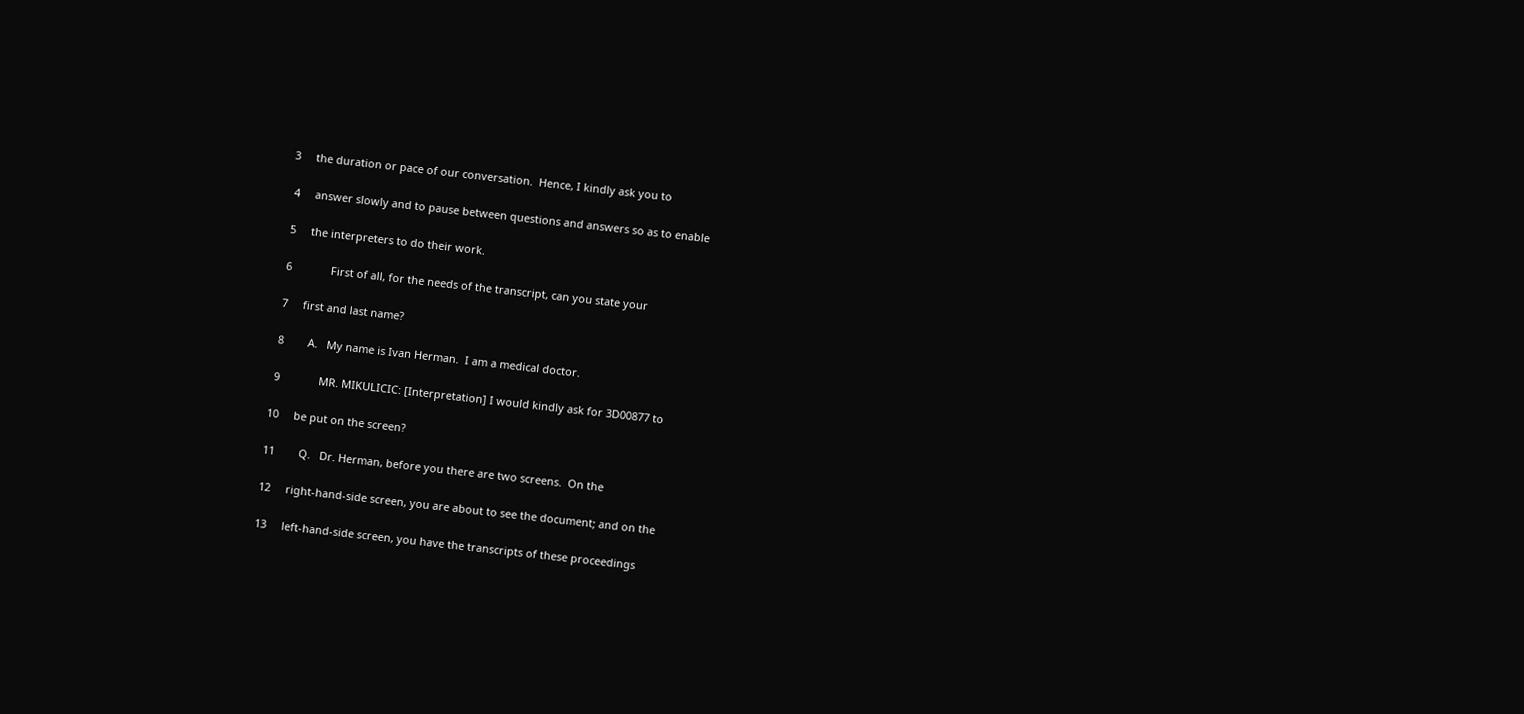3     the duration or pace of our conversation.  Hence, I kindly ask you to

 4     answer slowly and to pause between questions and answers so as to enable

 5     the interpreters to do their work.

 6             First of all, for the needs of the transcript, can you state your

 7     first and last name?

 8        A.   My name is Ivan Herman.  I am a medical doctor.

 9             MR. MIKULICIC: [Interpretation] I would kindly ask for 3D00877 to

10     be put on the screen?

11        Q.   Dr. Herman, before you there are two screens.  On the

12     right-hand-side screen, you are about to see the document; and on the

13     left-hand-side screen, you have the transcripts of these proceedings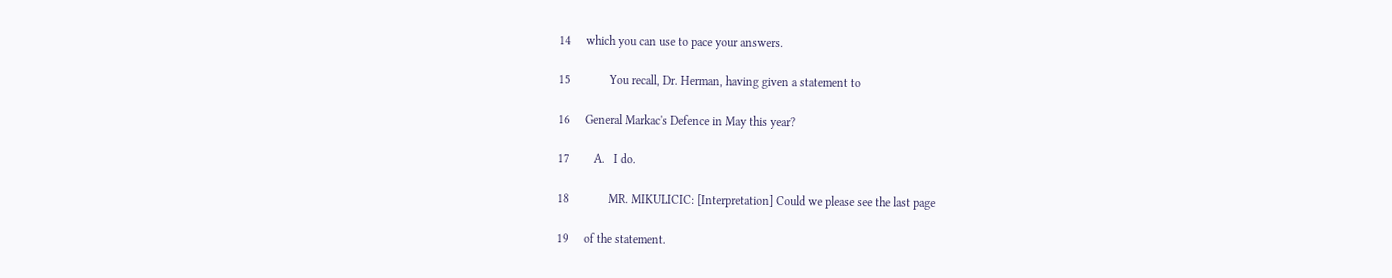14     which you can use to pace your answers.

15             You recall, Dr. Herman, having given a statement to

16     General Markac's Defence in May this year?

17        A.   I do.

18             MR. MIKULICIC: [Interpretation] Could we please see the last page

19     of the statement.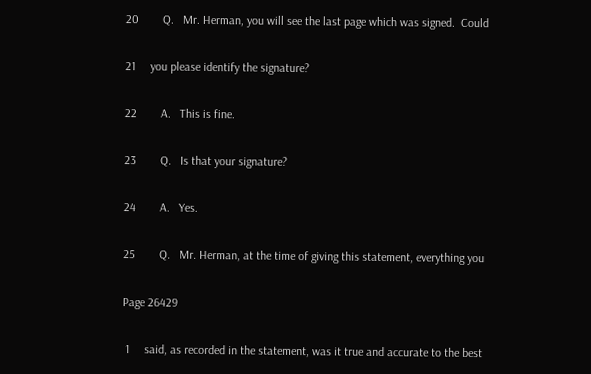20        Q.   Mr. Herman, you will see the last page which was signed.  Could

21     you please identify the signature?

22        A.   This is fine.

23        Q.   Is that your signature?

24        A.   Yes.

25        Q.   Mr. Herman, at the time of giving this statement, everything you

Page 26429

 1     said, as recorded in the statement, was it true and accurate to the best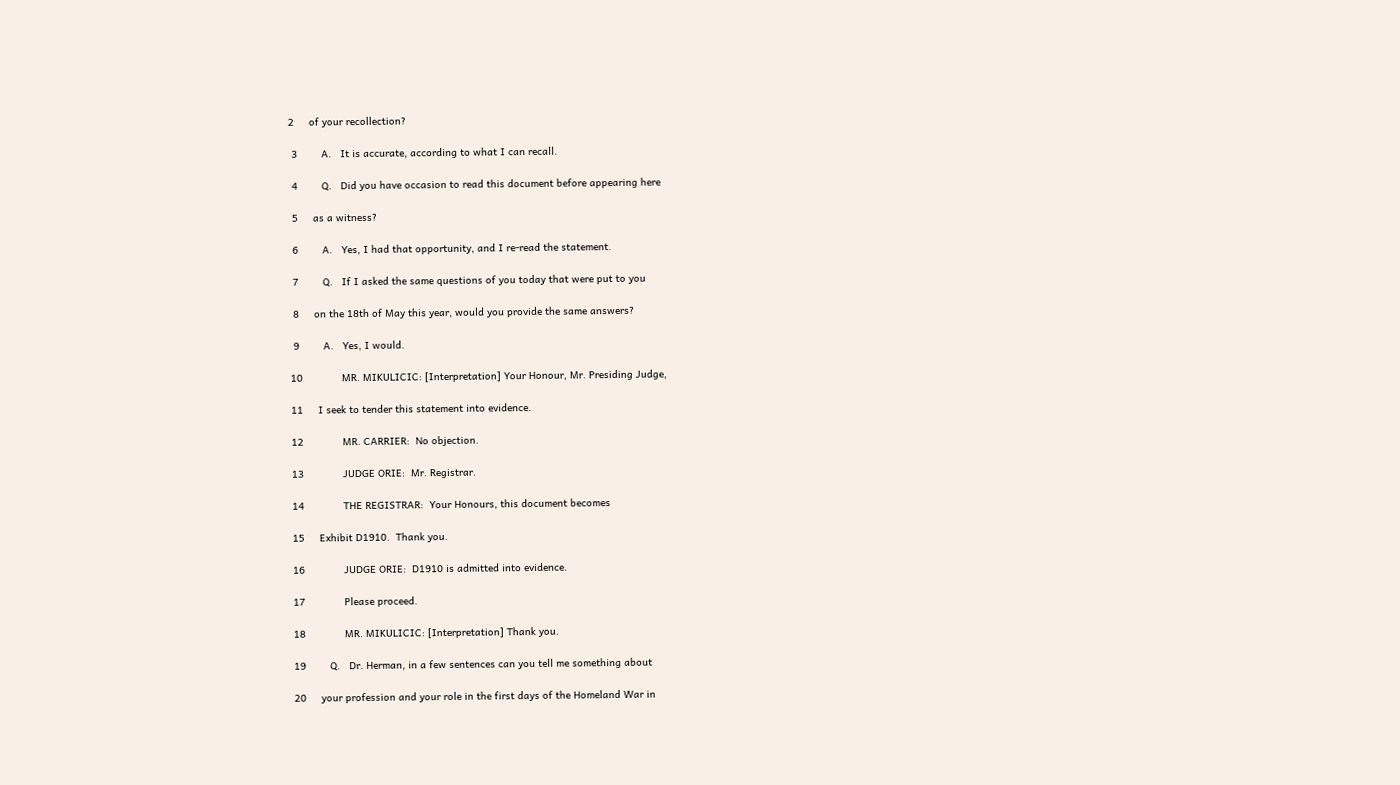2     of your recollection?

 3        A.   It is accurate, according to what I can recall.

 4        Q.   Did you have occasion to read this document before appearing here

 5     as a witness?

 6        A.   Yes, I had that opportunity, and I re-read the statement.

 7        Q.   If I asked the same questions of you today that were put to you

 8     on the 18th of May this year, would you provide the same answers?

 9        A.   Yes, I would.

10             MR. MIKULICIC: [Interpretation] Your Honour, Mr. Presiding Judge,

11     I seek to tender this statement into evidence.

12             MR. CARRIER:  No objection.

13             JUDGE ORIE:  Mr. Registrar.

14             THE REGISTRAR:  Your Honours, this document becomes

15     Exhibit D1910.  Thank you.

16             JUDGE ORIE:  D1910 is admitted into evidence.

17             Please proceed.

18             MR. MIKULICIC: [Interpretation] Thank you.

19        Q.   Dr. Herman, in a few sentences can you tell me something about

20     your profession and your role in the first days of the Homeland War in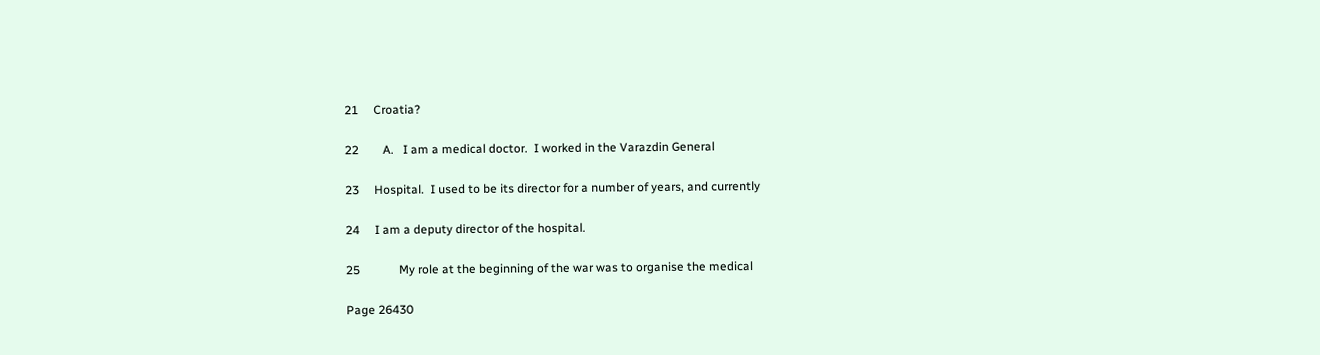21     Croatia?

22        A.   I am a medical doctor.  I worked in the Varazdin General

23     Hospital.  I used to be its director for a number of years, and currently

24     I am a deputy director of the hospital.

25             My role at the beginning of the war was to organise the medical

Page 26430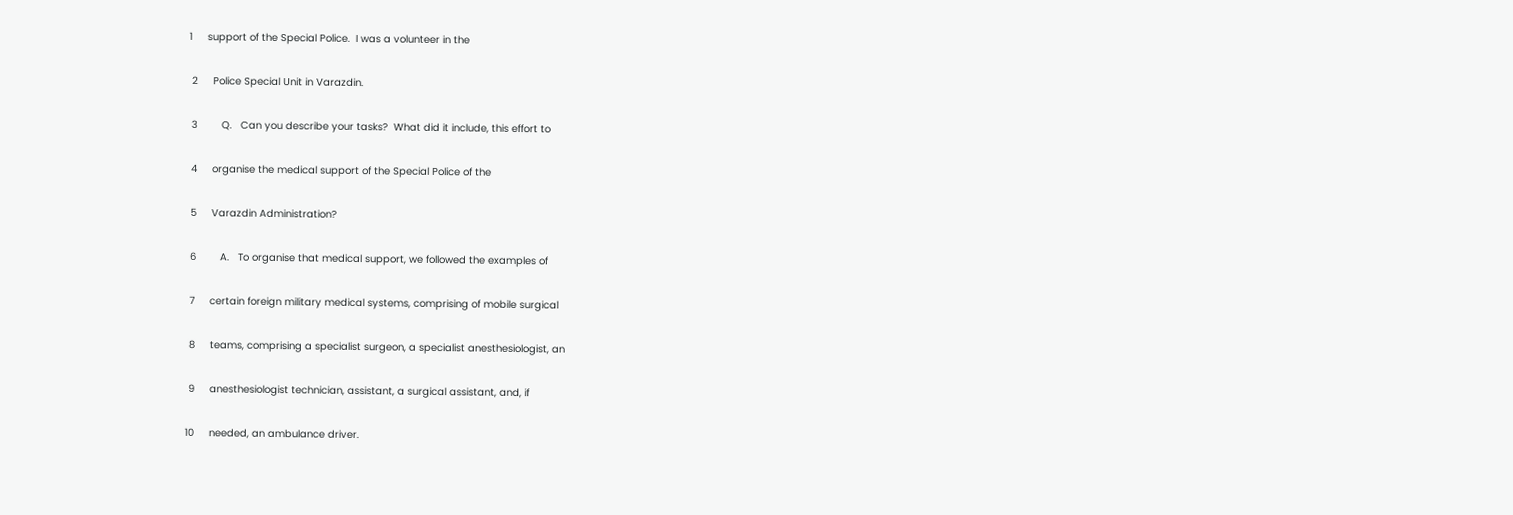1     support of the Special Police.  I was a volunteer in the

 2     Police Special Unit in Varazdin.

 3        Q.   Can you describe your tasks?  What did it include, this effort to

 4     organise the medical support of the Special Police of the

 5     Varazdin Administration?

 6        A.   To organise that medical support, we followed the examples of

 7     certain foreign military medical systems, comprising of mobile surgical

 8     teams, comprising a specialist surgeon, a specialist anesthesiologist, an

 9     anesthesiologist technician, assistant, a surgical assistant, and, if

10     needed, an ambulance driver.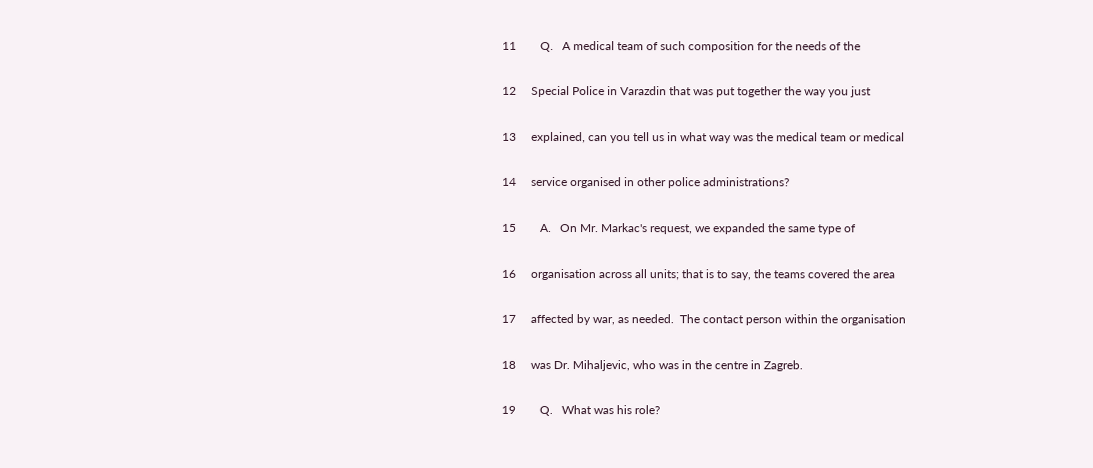11        Q.   A medical team of such composition for the needs of the

12     Special Police in Varazdin that was put together the way you just

13     explained, can you tell us in what way was the medical team or medical

14     service organised in other police administrations?

15        A.   On Mr. Markac's request, we expanded the same type of

16     organisation across all units; that is to say, the teams covered the area

17     affected by war, as needed.  The contact person within the organisation

18     was Dr. Mihaljevic, who was in the centre in Zagreb.

19        Q.   What was his role?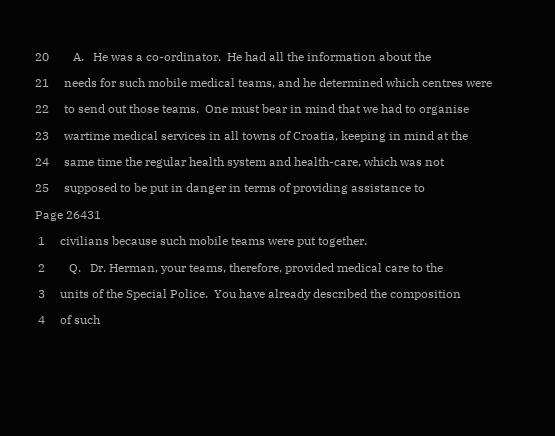20        A.   He was a co-ordinator.  He had all the information about the

21     needs for such mobile medical teams, and he determined which centres were

22     to send out those teams.  One must bear in mind that we had to organise

23     wartime medical services in all towns of Croatia, keeping in mind at the

24     same time the regular health system and health-care, which was not

25     supposed to be put in danger in terms of providing assistance to

Page 26431

 1     civilians because such mobile teams were put together.

 2        Q.   Dr. Herman, your teams, therefore, provided medical care to the

 3     units of the Special Police.  You have already described the composition

 4     of such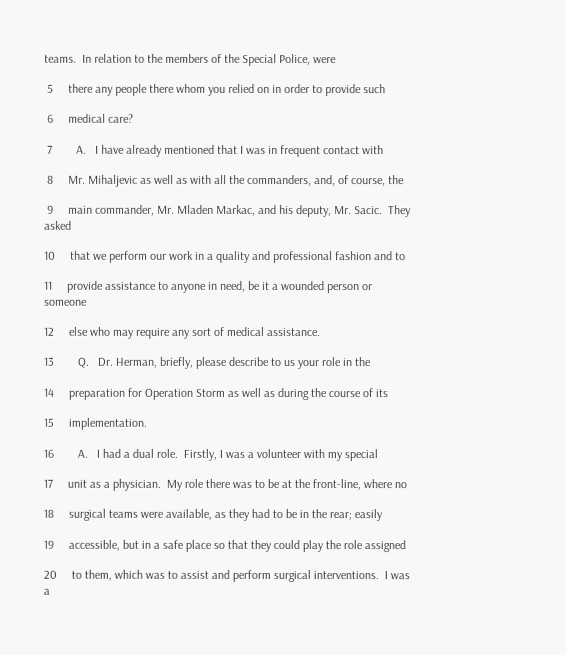teams.  In relation to the members of the Special Police, were

 5     there any people there whom you relied on in order to provide such

 6     medical care?

 7        A.   I have already mentioned that I was in frequent contact with

 8     Mr. Mihaljevic as well as with all the commanders, and, of course, the

 9     main commander, Mr. Mladen Markac, and his deputy, Mr. Sacic.  They asked

10     that we perform our work in a quality and professional fashion and to

11     provide assistance to anyone in need, be it a wounded person or someone

12     else who may require any sort of medical assistance.

13        Q.   Dr. Herman, briefly, please describe to us your role in the

14     preparation for Operation Storm as well as during the course of its

15     implementation.

16        A.   I had a dual role.  Firstly, I was a volunteer with my special

17     unit as a physician.  My role there was to be at the front-line, where no

18     surgical teams were available, as they had to be in the rear; easily

19     accessible, but in a safe place so that they could play the role assigned

20     to them, which was to assist and perform surgical interventions.  I was a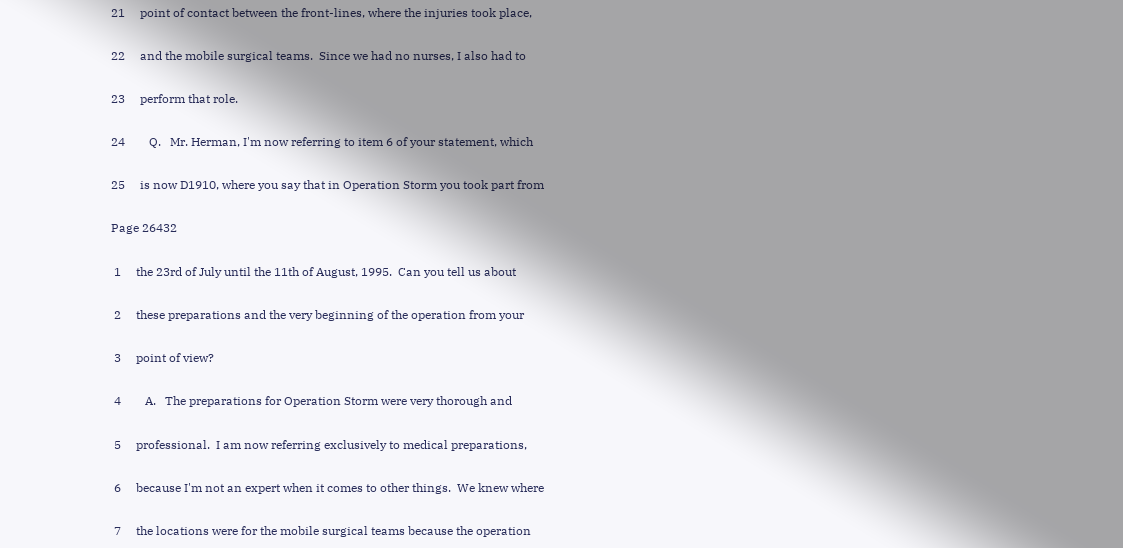21     point of contact between the front-lines, where the injuries took place,

22     and the mobile surgical teams.  Since we had no nurses, I also had to

23     perform that role.

24        Q.   Mr. Herman, I'm now referring to item 6 of your statement, which

25     is now D1910, where you say that in Operation Storm you took part from

Page 26432

 1     the 23rd of July until the 11th of August, 1995.  Can you tell us about

 2     these preparations and the very beginning of the operation from your

 3     point of view?

 4        A.   The preparations for Operation Storm were very thorough and

 5     professional.  I am now referring exclusively to medical preparations,

 6     because I'm not an expert when it comes to other things.  We knew where

 7     the locations were for the mobile surgical teams because the operation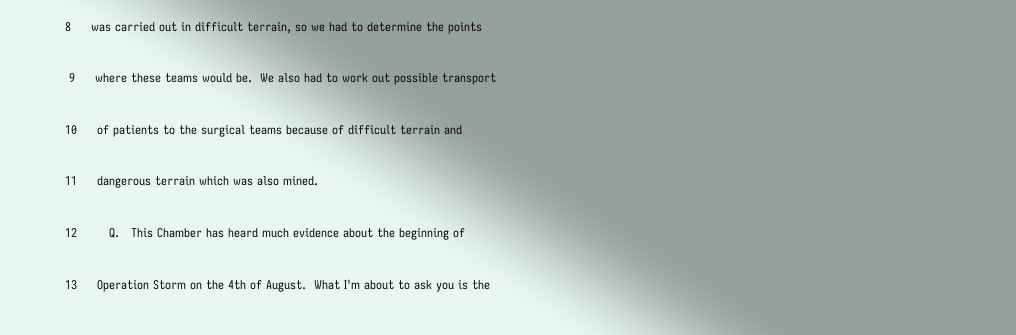8     was carried out in difficult terrain, so we had to determine the points

 9     where these teams would be.  We also had to work out possible transport

10     of patients to the surgical teams because of difficult terrain and

11     dangerous terrain which was also mined.

12        Q.   This Chamber has heard much evidence about the beginning of

13     Operation Storm on the 4th of August.  What I'm about to ask you is the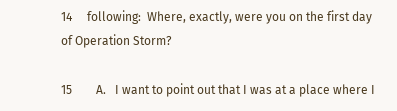14     following:  Where, exactly, were you on the first day of Operation Storm?

15        A.   I want to point out that I was at a place where I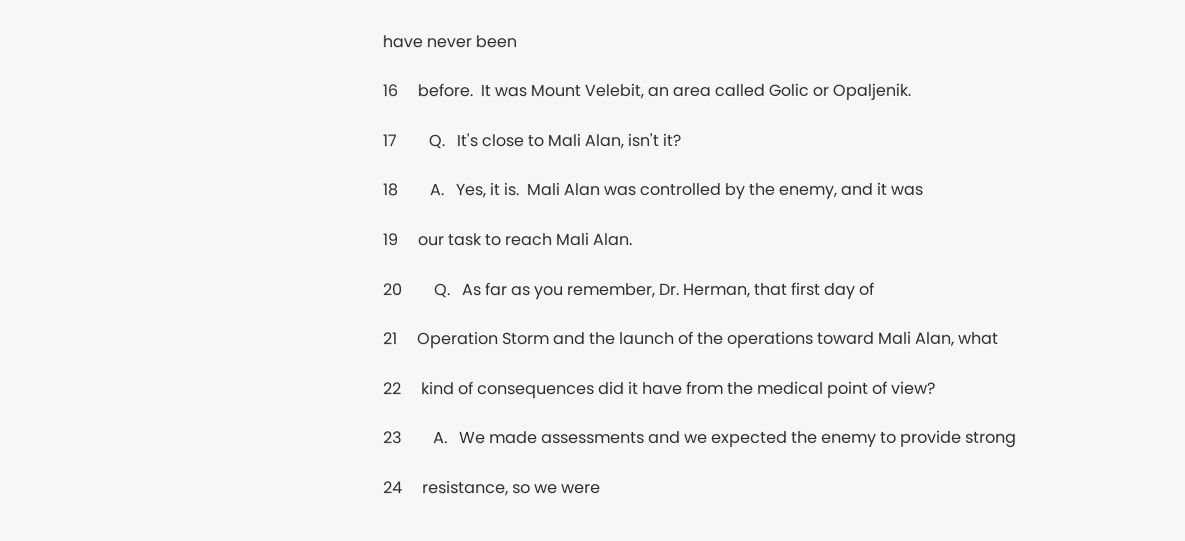have never been

16     before.  It was Mount Velebit, an area called Golic or Opaljenik.

17        Q.   It's close to Mali Alan, isn't it?

18        A.   Yes, it is.  Mali Alan was controlled by the enemy, and it was

19     our task to reach Mali Alan.

20        Q.   As far as you remember, Dr. Herman, that first day of

21     Operation Storm and the launch of the operations toward Mali Alan, what

22     kind of consequences did it have from the medical point of view?

23        A.   We made assessments and we expected the enemy to provide strong

24     resistance, so we were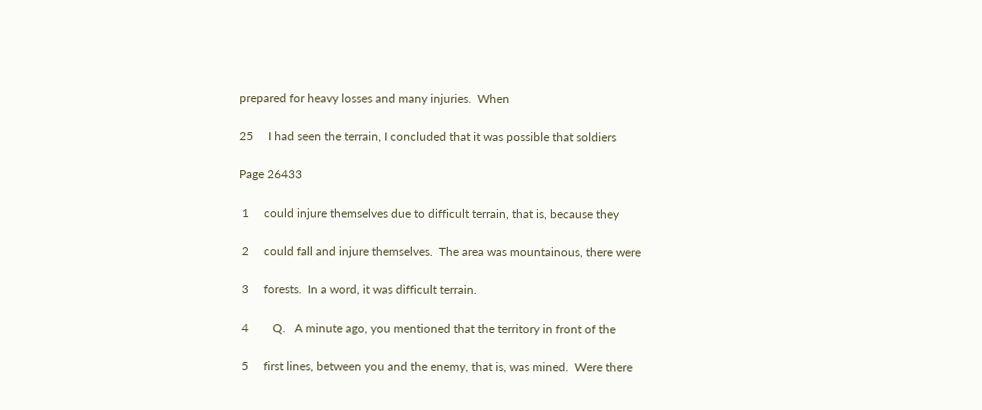prepared for heavy losses and many injuries.  When

25     I had seen the terrain, I concluded that it was possible that soldiers

Page 26433

 1     could injure themselves due to difficult terrain, that is, because they

 2     could fall and injure themselves.  The area was mountainous, there were

 3     forests.  In a word, it was difficult terrain.

 4        Q.   A minute ago, you mentioned that the territory in front of the

 5     first lines, between you and the enemy, that is, was mined.  Were there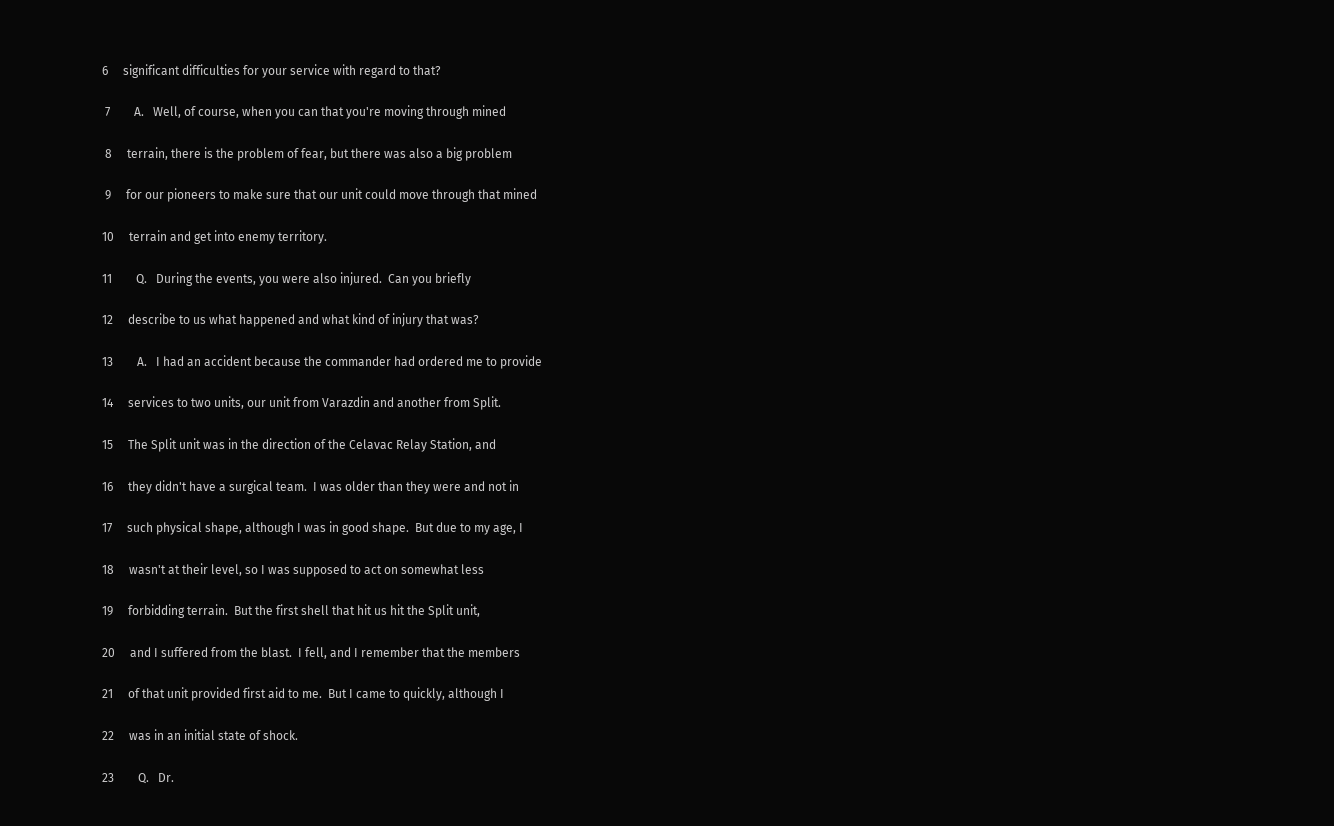6     significant difficulties for your service with regard to that?

 7        A.   Well, of course, when you can that you're moving through mined

 8     terrain, there is the problem of fear, but there was also a big problem

 9     for our pioneers to make sure that our unit could move through that mined

10     terrain and get into enemy territory.

11        Q.   During the events, you were also injured.  Can you briefly

12     describe to us what happened and what kind of injury that was?

13        A.   I had an accident because the commander had ordered me to provide

14     services to two units, our unit from Varazdin and another from Split.

15     The Split unit was in the direction of the Celavac Relay Station, and

16     they didn't have a surgical team.  I was older than they were and not in

17     such physical shape, although I was in good shape.  But due to my age, I

18     wasn't at their level, so I was supposed to act on somewhat less

19     forbidding terrain.  But the first shell that hit us hit the Split unit,

20     and I suffered from the blast.  I fell, and I remember that the members

21     of that unit provided first aid to me.  But I came to quickly, although I

22     was in an initial state of shock.

23        Q.   Dr.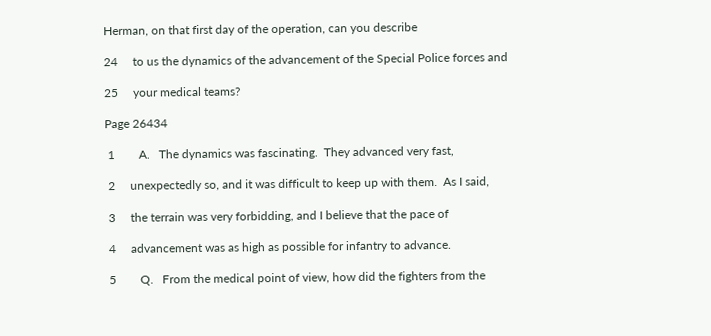Herman, on that first day of the operation, can you describe

24     to us the dynamics of the advancement of the Special Police forces and

25     your medical teams?

Page 26434

 1        A.   The dynamics was fascinating.  They advanced very fast,

 2     unexpectedly so, and it was difficult to keep up with them.  As I said,

 3     the terrain was very forbidding, and I believe that the pace of

 4     advancement was as high as possible for infantry to advance.

 5        Q.   From the medical point of view, how did the fighters from the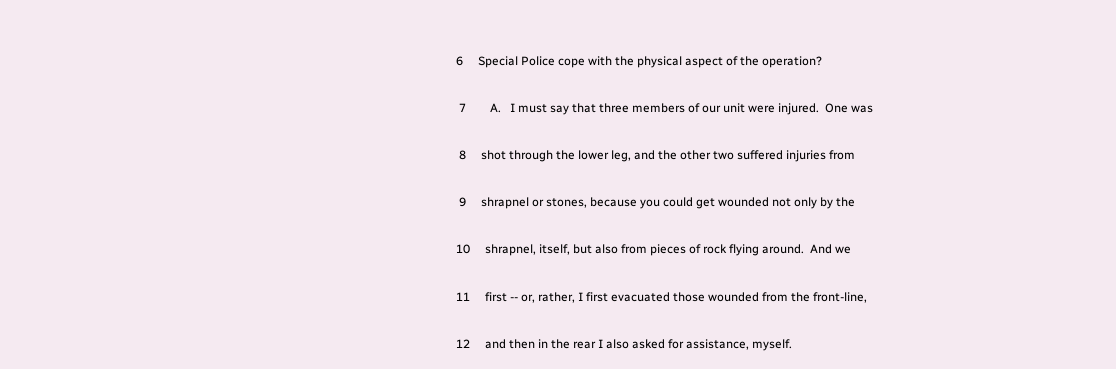6     Special Police cope with the physical aspect of the operation?

 7        A.   I must say that three members of our unit were injured.  One was

 8     shot through the lower leg, and the other two suffered injuries from

 9     shrapnel or stones, because you could get wounded not only by the

10     shrapnel, itself, but also from pieces of rock flying around.  And we

11     first -- or, rather, I first evacuated those wounded from the front-line,

12     and then in the rear I also asked for assistance, myself.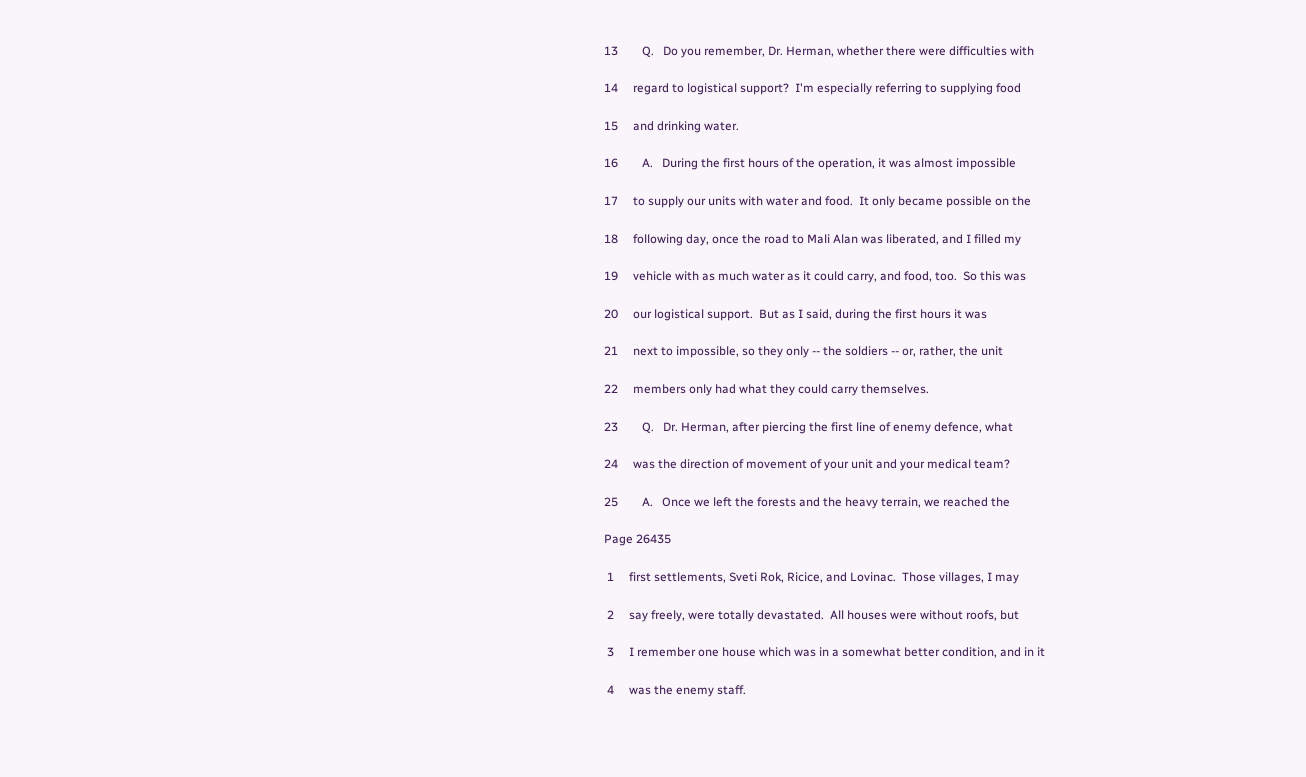13        Q.   Do you remember, Dr. Herman, whether there were difficulties with

14     regard to logistical support?  I'm especially referring to supplying food

15     and drinking water.

16        A.   During the first hours of the operation, it was almost impossible

17     to supply our units with water and food.  It only became possible on the

18     following day, once the road to Mali Alan was liberated, and I filled my

19     vehicle with as much water as it could carry, and food, too.  So this was

20     our logistical support.  But as I said, during the first hours it was

21     next to impossible, so they only -- the soldiers -- or, rather, the unit

22     members only had what they could carry themselves.

23        Q.   Dr. Herman, after piercing the first line of enemy defence, what

24     was the direction of movement of your unit and your medical team?

25        A.   Once we left the forests and the heavy terrain, we reached the

Page 26435

 1     first settlements, Sveti Rok, Ricice, and Lovinac.  Those villages, I may

 2     say freely, were totally devastated.  All houses were without roofs, but

 3     I remember one house which was in a somewhat better condition, and in it

 4     was the enemy staff.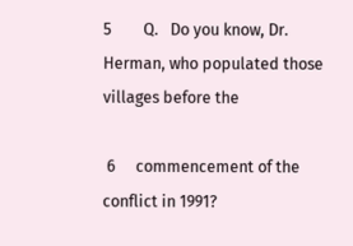5        Q.   Do you know, Dr. Herman, who populated those villages before the

 6     commencement of the conflict in 1991?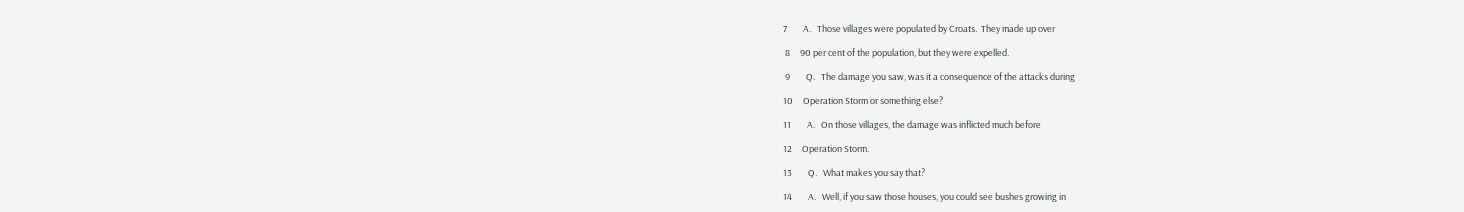7        A.   Those villages were populated by Croats.  They made up over

 8     90 per cent of the population, but they were expelled.

 9        Q.   The damage you saw, was it a consequence of the attacks during

10     Operation Storm or something else?

11        A.   On those villages, the damage was inflicted much before

12     Operation Storm.

13        Q.   What makes you say that?

14        A.   Well, if you saw those houses, you could see bushes growing in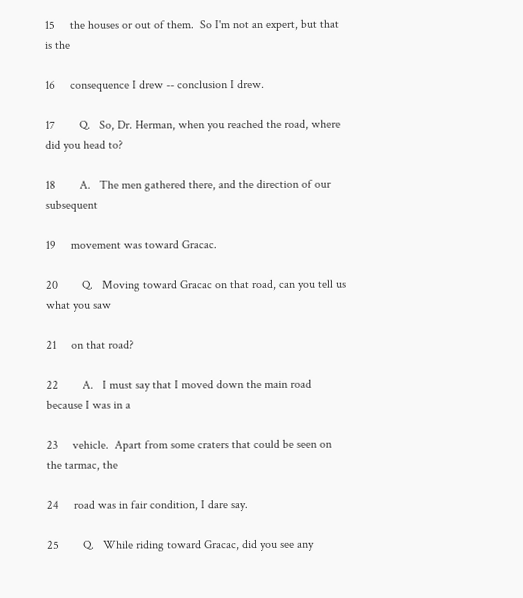15     the houses or out of them.  So I'm not an expert, but that is the

16     consequence I drew -- conclusion I drew.

17        Q.   So, Dr. Herman, when you reached the road, where did you head to?

18        A.   The men gathered there, and the direction of our subsequent

19     movement was toward Gracac.

20        Q.   Moving toward Gracac on that road, can you tell us what you saw

21     on that road?

22        A.   I must say that I moved down the main road because I was in a

23     vehicle.  Apart from some craters that could be seen on the tarmac, the

24     road was in fair condition, I dare say.

25        Q.   While riding toward Gracac, did you see any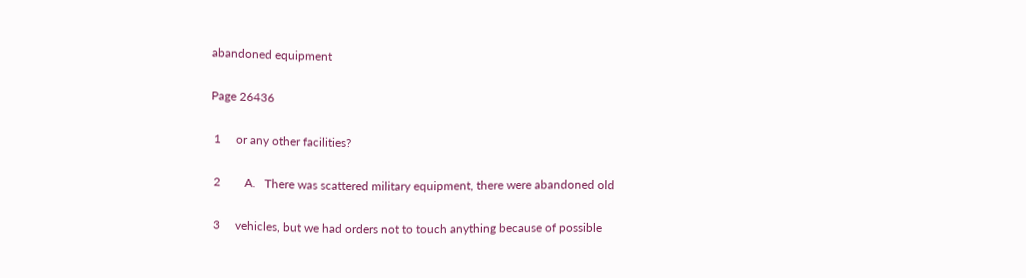abandoned equipment

Page 26436

 1     or any other facilities?

 2        A.   There was scattered military equipment, there were abandoned old

 3     vehicles, but we had orders not to touch anything because of possible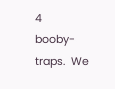4     booby-traps.  We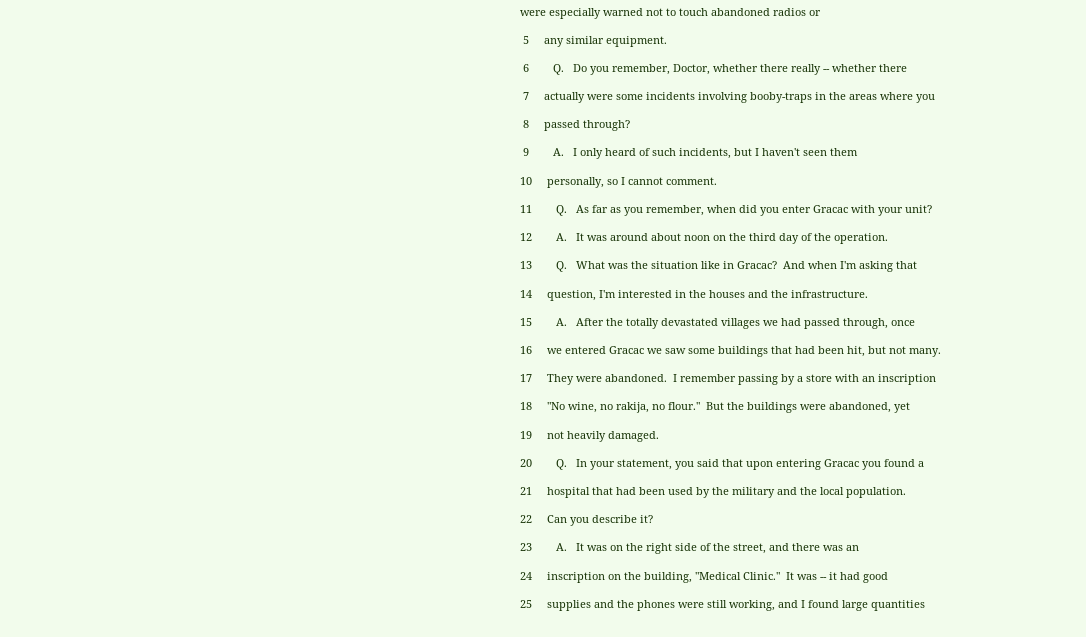were especially warned not to touch abandoned radios or

 5     any similar equipment.

 6        Q.   Do you remember, Doctor, whether there really -- whether there

 7     actually were some incidents involving booby-traps in the areas where you

 8     passed through?

 9        A.   I only heard of such incidents, but I haven't seen them

10     personally, so I cannot comment.

11        Q.   As far as you remember, when did you enter Gracac with your unit?

12        A.   It was around about noon on the third day of the operation.

13        Q.   What was the situation like in Gracac?  And when I'm asking that

14     question, I'm interested in the houses and the infrastructure.

15        A.   After the totally devastated villages we had passed through, once

16     we entered Gracac we saw some buildings that had been hit, but not many.

17     They were abandoned.  I remember passing by a store with an inscription

18     "No wine, no rakija, no flour."  But the buildings were abandoned, yet

19     not heavily damaged.

20        Q.   In your statement, you said that upon entering Gracac you found a

21     hospital that had been used by the military and the local population.

22     Can you describe it?

23        A.   It was on the right side of the street, and there was an

24     inscription on the building, "Medical Clinic."  It was -- it had good

25     supplies and the phones were still working, and I found large quantities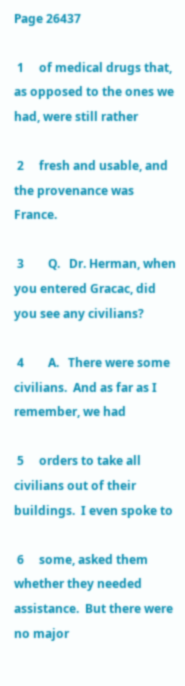Page 26437

 1     of medical drugs that, as opposed to the ones we had, were still rather

 2     fresh and usable, and the provenance was France.

 3        Q.   Dr. Herman, when you entered Gracac, did you see any civilians?

 4        A.   There were some civilians.  And as far as I remember, we had

 5     orders to take all civilians out of their buildings.  I even spoke to

 6     some, asked them whether they needed assistance.  But there were no major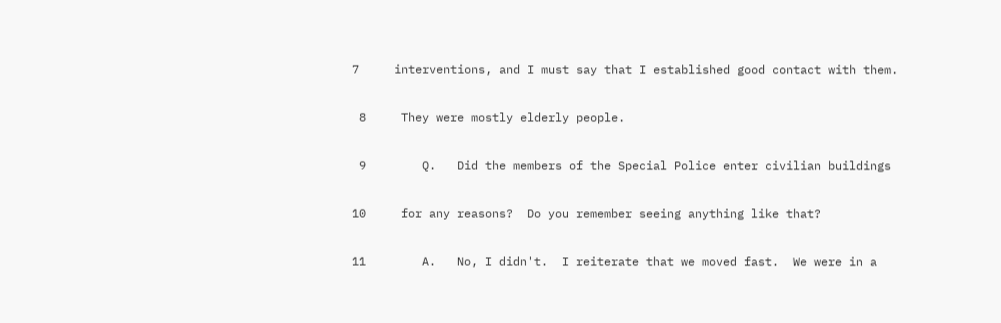7     interventions, and I must say that I established good contact with them.

 8     They were mostly elderly people.

 9        Q.   Did the members of the Special Police enter civilian buildings

10     for any reasons?  Do you remember seeing anything like that?

11        A.   No, I didn't.  I reiterate that we moved fast.  We were in a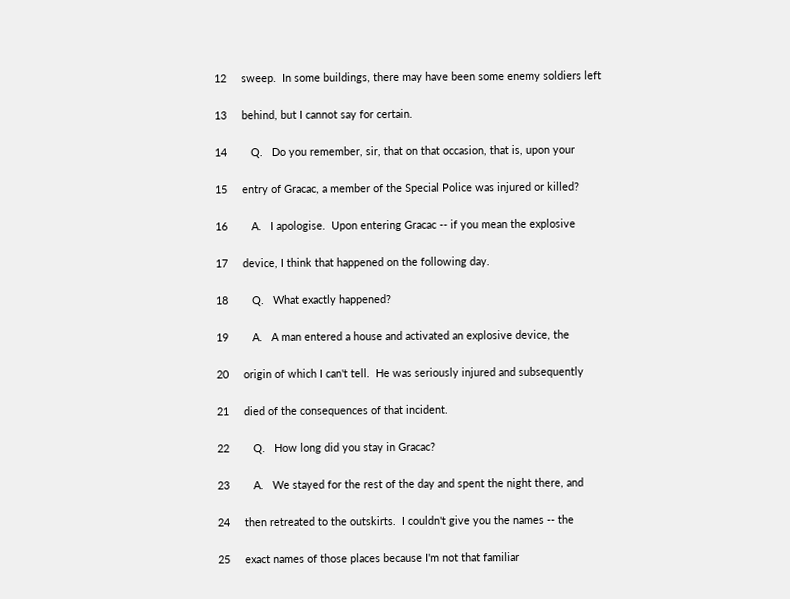12     sweep.  In some buildings, there may have been some enemy soldiers left

13     behind, but I cannot say for certain.

14        Q.   Do you remember, sir, that on that occasion, that is, upon your

15     entry of Gracac, a member of the Special Police was injured or killed?

16        A.   I apologise.  Upon entering Gracac -- if you mean the explosive

17     device, I think that happened on the following day.

18        Q.   What exactly happened?

19        A.   A man entered a house and activated an explosive device, the

20     origin of which I can't tell.  He was seriously injured and subsequently

21     died of the consequences of that incident.

22        Q.   How long did you stay in Gracac?

23        A.   We stayed for the rest of the day and spent the night there, and

24     then retreated to the outskirts.  I couldn't give you the names -- the

25     exact names of those places because I'm not that familiar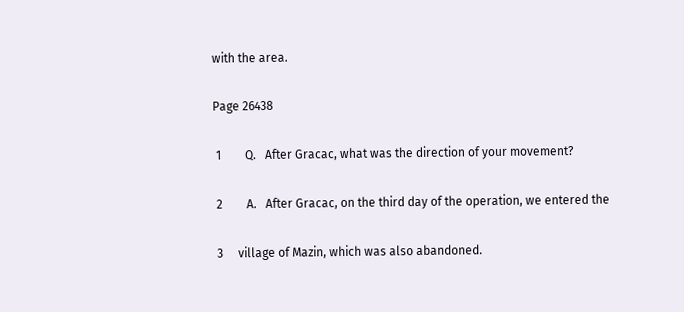with the area.

Page 26438

 1        Q.   After Gracac, what was the direction of your movement?

 2        A.   After Gracac, on the third day of the operation, we entered the

 3     village of Mazin, which was also abandoned.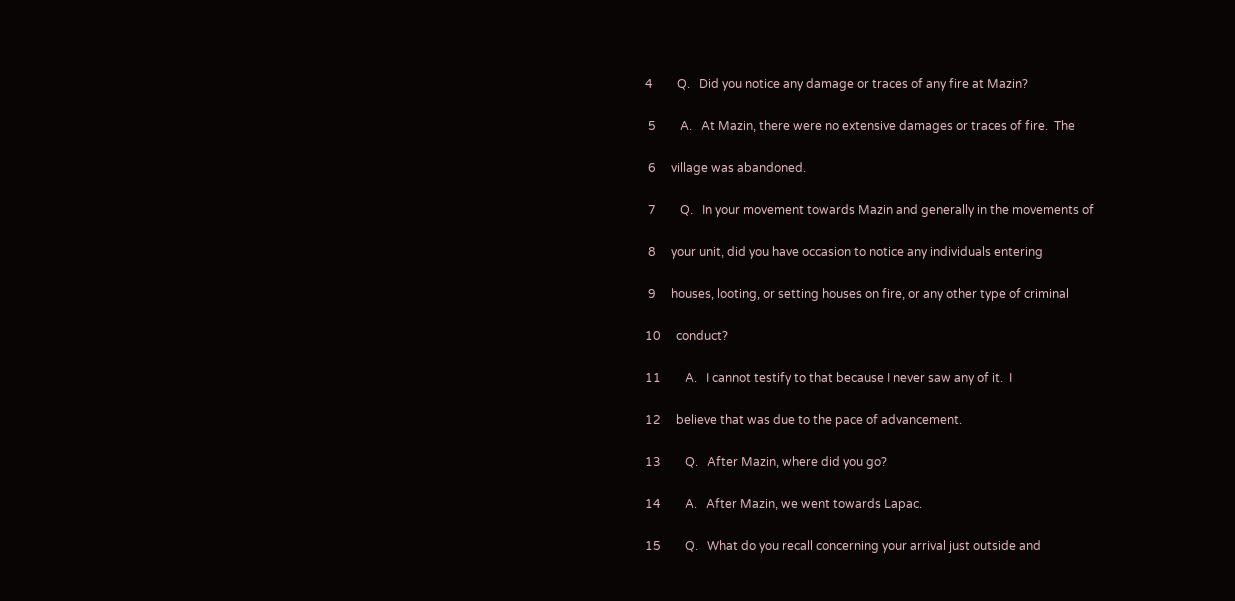4        Q.   Did you notice any damage or traces of any fire at Mazin?

 5        A.   At Mazin, there were no extensive damages or traces of fire.  The

 6     village was abandoned.

 7        Q.   In your movement towards Mazin and generally in the movements of

 8     your unit, did you have occasion to notice any individuals entering

 9     houses, looting, or setting houses on fire, or any other type of criminal

10     conduct?

11        A.   I cannot testify to that because I never saw any of it.  I

12     believe that was due to the pace of advancement.

13        Q.   After Mazin, where did you go?

14        A.   After Mazin, we went towards Lapac.

15        Q.   What do you recall concerning your arrival just outside and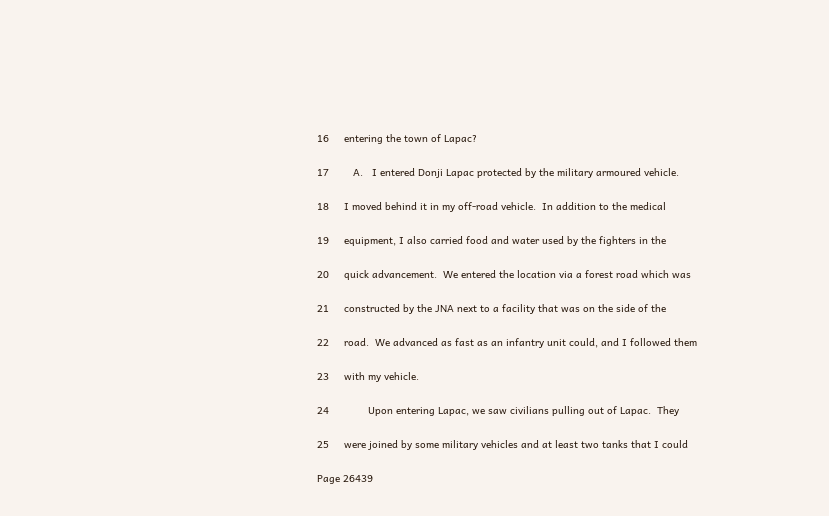16     entering the town of Lapac?

17        A.   I entered Donji Lapac protected by the military armoured vehicle.

18     I moved behind it in my off-road vehicle.  In addition to the medical

19     equipment, I also carried food and water used by the fighters in the

20     quick advancement.  We entered the location via a forest road which was

21     constructed by the JNA next to a facility that was on the side of the

22     road.  We advanced as fast as an infantry unit could, and I followed them

23     with my vehicle.

24             Upon entering Lapac, we saw civilians pulling out of Lapac.  They

25     were joined by some military vehicles and at least two tanks that I could

Page 26439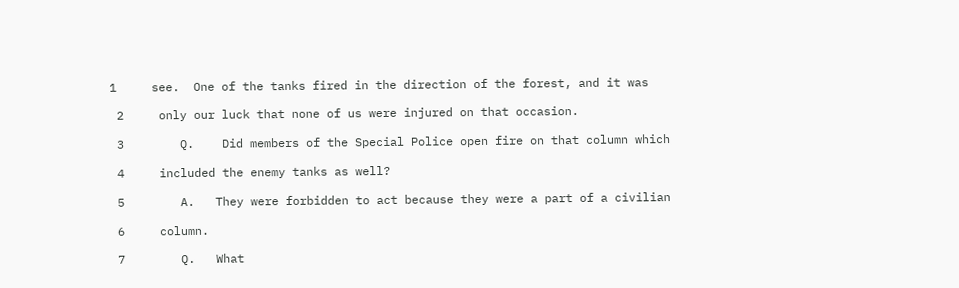1     see.  One of the tanks fired in the direction of the forest, and it was

 2     only our luck that none of us were injured on that occasion.

 3        Q.    Did members of the Special Police open fire on that column which

 4     included the enemy tanks as well?

 5        A.   They were forbidden to act because they were a part of a civilian

 6     column.

 7        Q.   What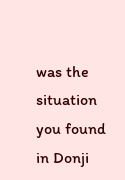was the situation you found in Donji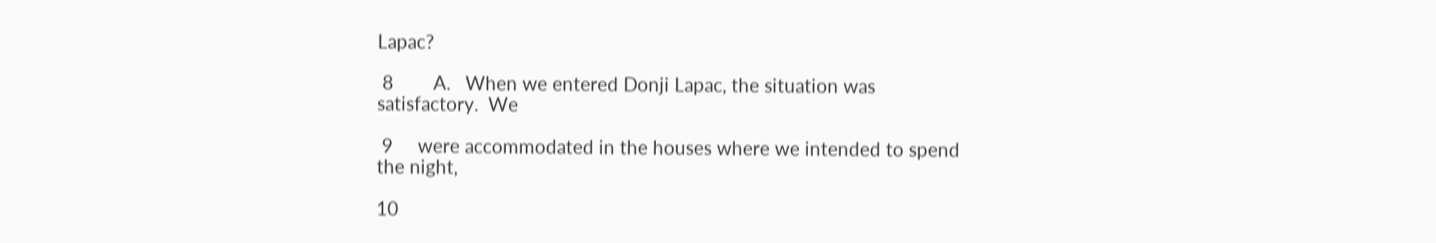Lapac?

 8        A.   When we entered Donji Lapac, the situation was satisfactory.  We

 9     were accommodated in the houses where we intended to spend the night,

10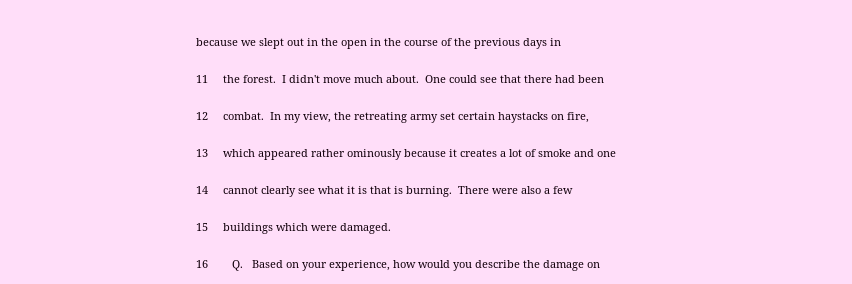because we slept out in the open in the course of the previous days in

11     the forest.  I didn't move much about.  One could see that there had been

12     combat.  In my view, the retreating army set certain haystacks on fire,

13     which appeared rather ominously because it creates a lot of smoke and one

14     cannot clearly see what it is that is burning.  There were also a few

15     buildings which were damaged.

16        Q.   Based on your experience, how would you describe the damage on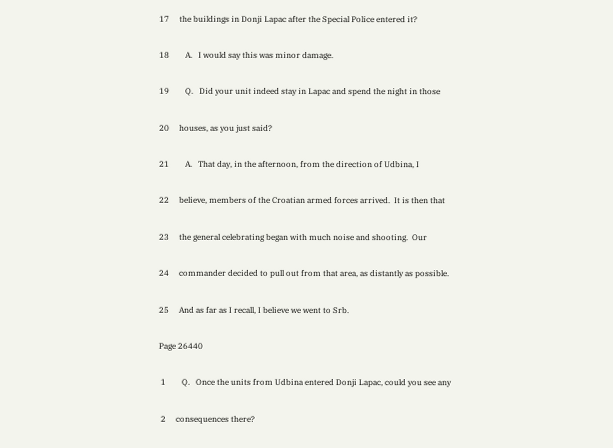17     the buildings in Donji Lapac after the Special Police entered it?

18        A.   I would say this was minor damage.

19        Q.   Did your unit indeed stay in Lapac and spend the night in those

20     houses, as you just said?

21        A.   That day, in the afternoon, from the direction of Udbina, I

22     believe, members of the Croatian armed forces arrived.  It is then that

23     the general celebrating began with much noise and shooting.  Our

24     commander decided to pull out from that area, as distantly as possible.

25     And as far as I recall, I believe we went to Srb.

Page 26440

 1        Q.   Once the units from Udbina entered Donji Lapac, could you see any

 2     consequences there?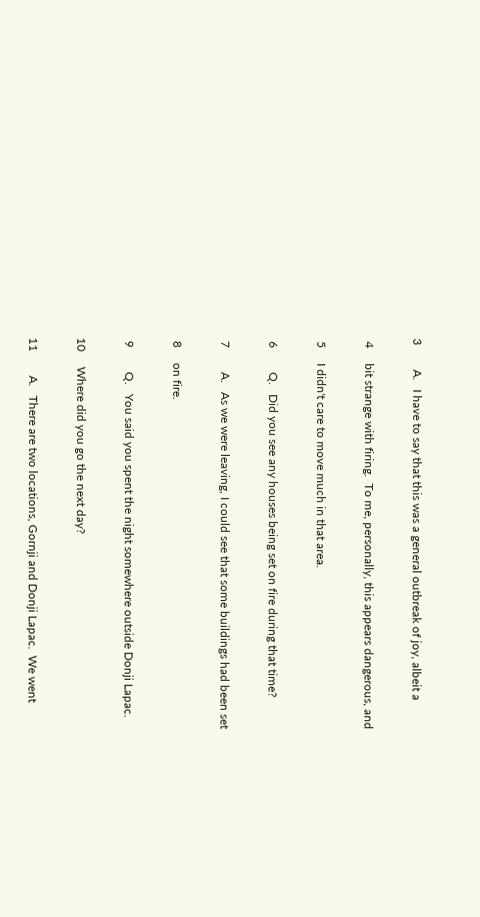3        A.   I have to say that this was a general outbreak of joy, albeit a

 4     bit strange with firing.  To me, personally, this appears dangerous, and

 5     I didn't care to move much in that area.

 6        Q.   Did you see any houses being set on fire during that time?

 7        A.   As we were leaving, I could see that some buildings had been set

 8     on fire.

 9        Q.   You said you spent the night somewhere outside Donji Lapac.

10     Where did you go the next day?

11        A.   There are two locations, Gornji and Donji Lapac.  We went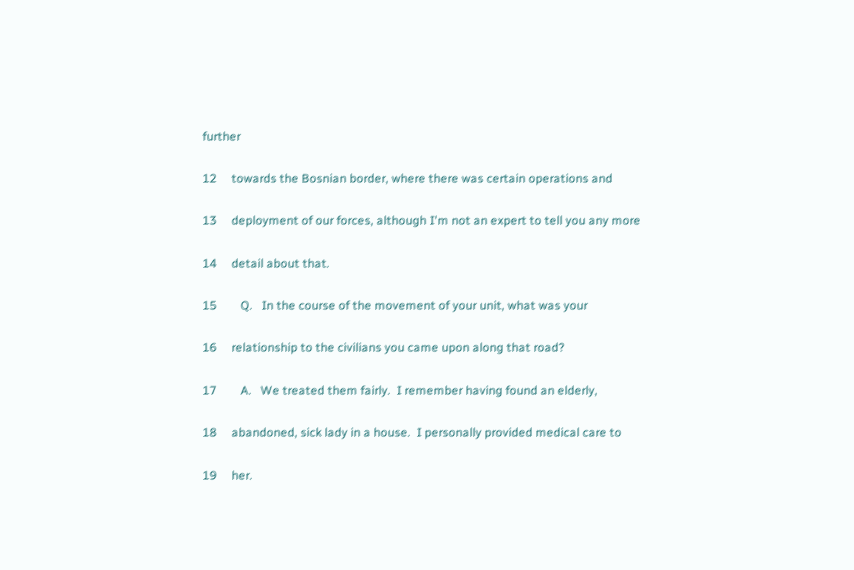further

12     towards the Bosnian border, where there was certain operations and

13     deployment of our forces, although I'm not an expert to tell you any more

14     detail about that.

15        Q.   In the course of the movement of your unit, what was your

16     relationship to the civilians you came upon along that road?

17        A.   We treated them fairly.  I remember having found an elderly,

18     abandoned, sick lady in a house.  I personally provided medical care to

19     her.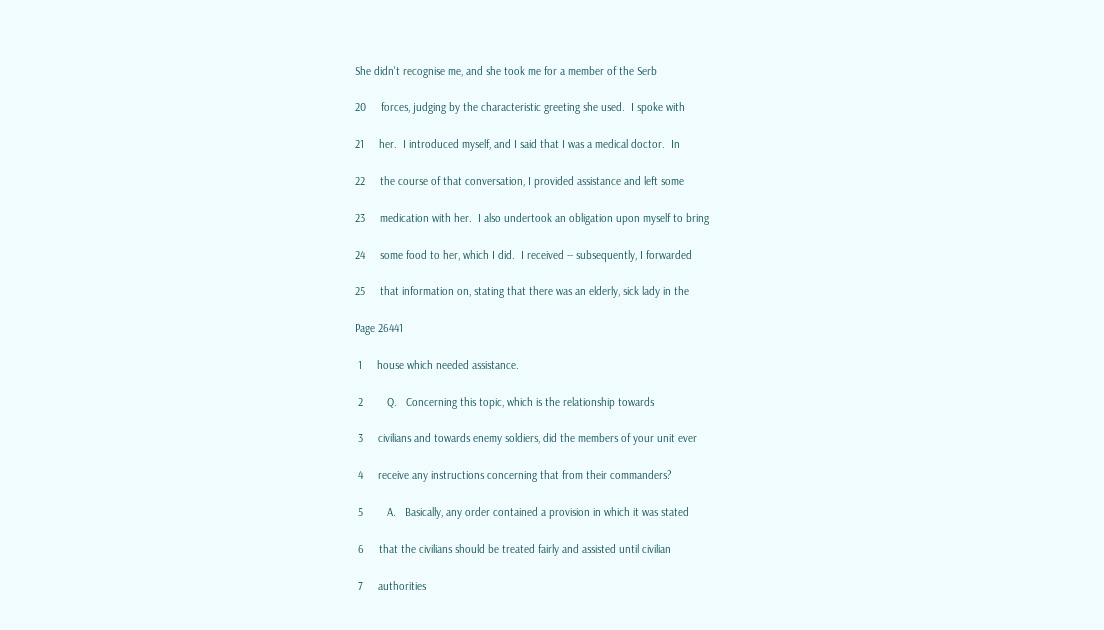She didn't recognise me, and she took me for a member of the Serb

20     forces, judging by the characteristic greeting she used.  I spoke with

21     her.  I introduced myself, and I said that I was a medical doctor.  In

22     the course of that conversation, I provided assistance and left some

23     medication with her.  I also undertook an obligation upon myself to bring

24     some food to her, which I did.  I received -- subsequently, I forwarded

25     that information on, stating that there was an elderly, sick lady in the

Page 26441

 1     house which needed assistance.

 2        Q.   Concerning this topic, which is the relationship towards

 3     civilians and towards enemy soldiers, did the members of your unit ever

 4     receive any instructions concerning that from their commanders?

 5        A.   Basically, any order contained a provision in which it was stated

 6     that the civilians should be treated fairly and assisted until civilian

 7     authorities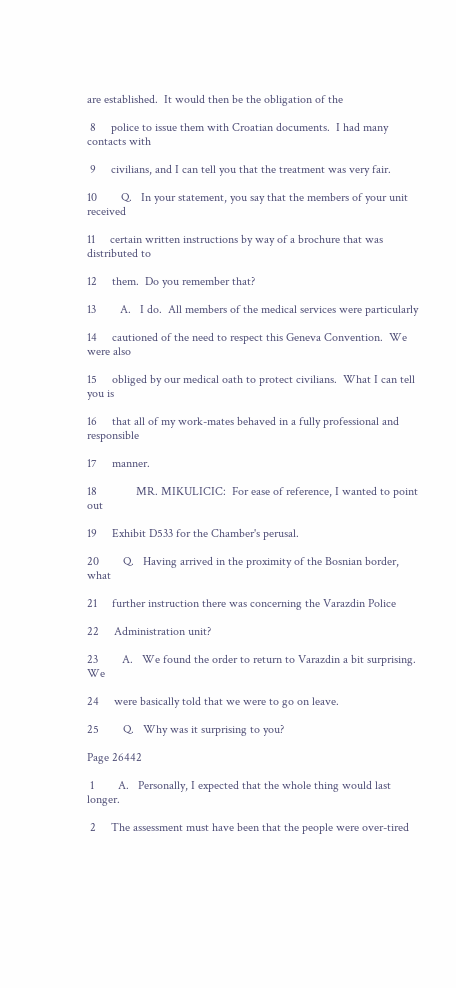are established.  It would then be the obligation of the

 8     police to issue them with Croatian documents.  I had many contacts with

 9     civilians, and I can tell you that the treatment was very fair.

10        Q.   In your statement, you say that the members of your unit received

11     certain written instructions by way of a brochure that was distributed to

12     them.  Do you remember that?

13        A.   I do.  All members of the medical services were particularly

14     cautioned of the need to respect this Geneva Convention.  We were also

15     obliged by our medical oath to protect civilians.  What I can tell you is

16     that all of my work-mates behaved in a fully professional and responsible

17     manner.

18             MR. MIKULICIC:  For ease of reference, I wanted to point out

19     Exhibit D533 for the Chamber's perusal.

20        Q.   Having arrived in the proximity of the Bosnian border, what

21     further instruction there was concerning the Varazdin Police

22     Administration unit?

23        A.   We found the order to return to Varazdin a bit surprising.  We

24     were basically told that we were to go on leave.

25        Q.   Why was it surprising to you?

Page 26442

 1        A.   Personally, I expected that the whole thing would last longer.

 2     The assessment must have been that the people were over-tired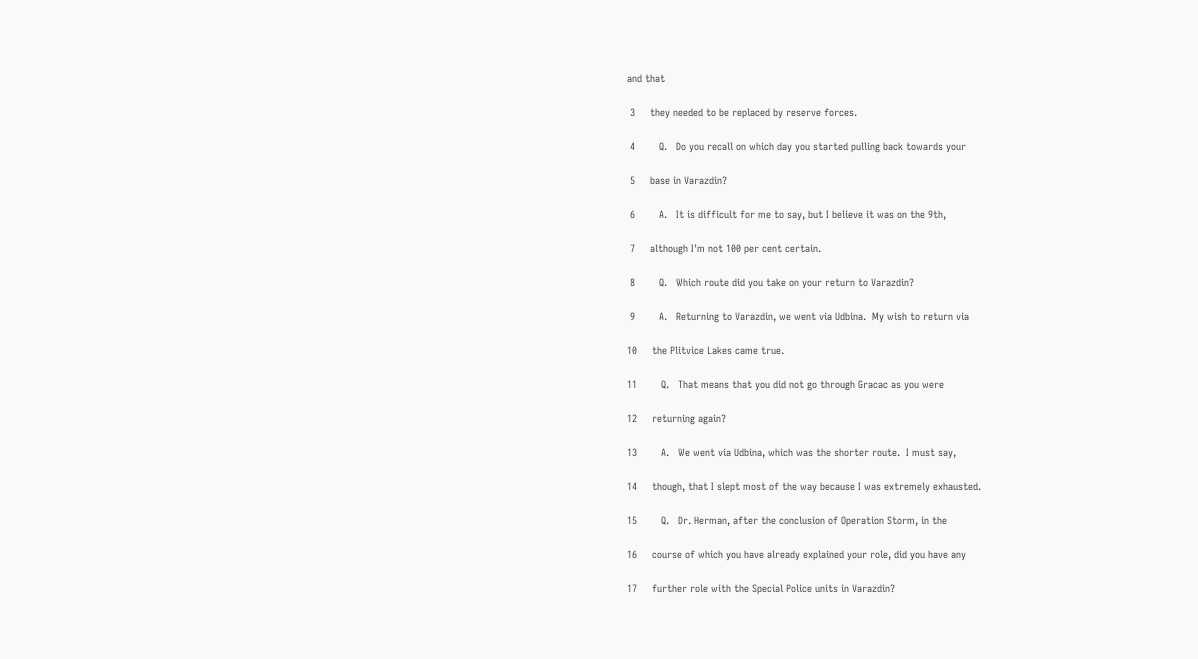and that

 3     they needed to be replaced by reserve forces.

 4        Q.   Do you recall on which day you started pulling back towards your

 5     base in Varazdin?

 6        A.   It is difficult for me to say, but I believe it was on the 9th,

 7     although I'm not 100 per cent certain.

 8        Q.   Which route did you take on your return to Varazdin?

 9        A.   Returning to Varazdin, we went via Udbina.  My wish to return via

10     the Plitvice Lakes came true.

11        Q.   That means that you did not go through Gracac as you were

12     returning again?

13        A.   We went via Udbina, which was the shorter route.  I must say,

14     though, that I slept most of the way because I was extremely exhausted.

15        Q.   Dr. Herman, after the conclusion of Operation Storm, in the

16     course of which you have already explained your role, did you have any

17     further role with the Special Police units in Varazdin?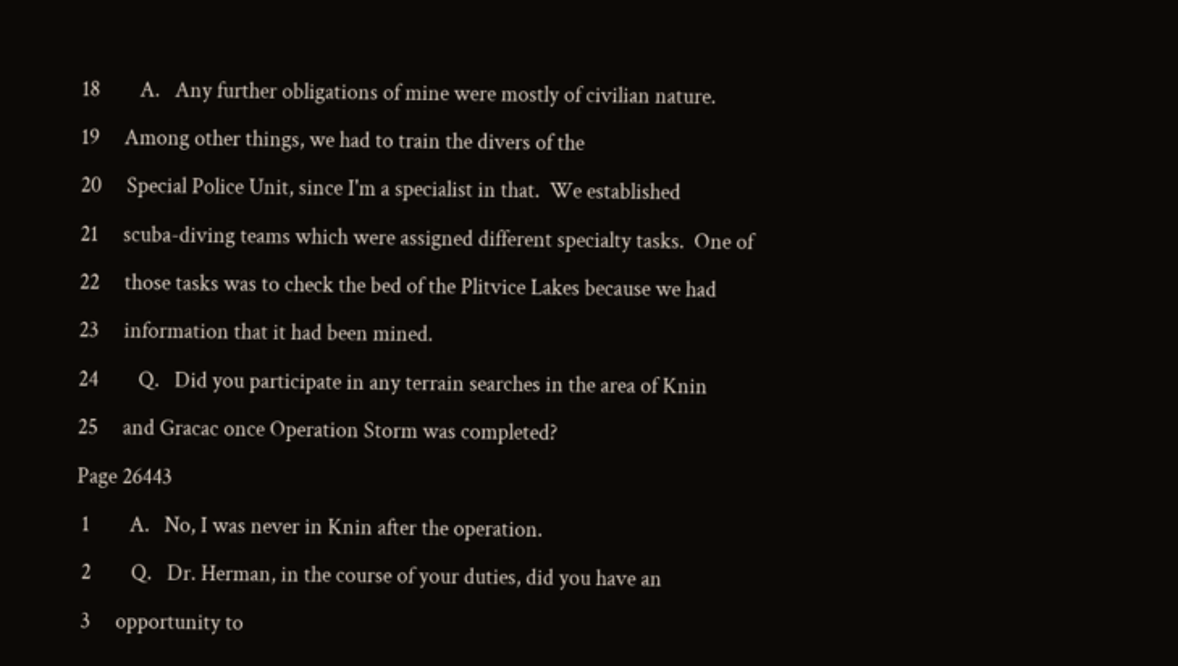18        A.   Any further obligations of mine were mostly of civilian nature.

19     Among other things, we had to train the divers of the

20     Special Police Unit, since I'm a specialist in that.  We established

21     scuba-diving teams which were assigned different specialty tasks.  One of

22     those tasks was to check the bed of the Plitvice Lakes because we had

23     information that it had been mined.

24        Q.   Did you participate in any terrain searches in the area of Knin

25     and Gracac once Operation Storm was completed?

Page 26443

 1        A.   No, I was never in Knin after the operation.

 2        Q.   Dr. Herman, in the course of your duties, did you have an

 3     opportunity to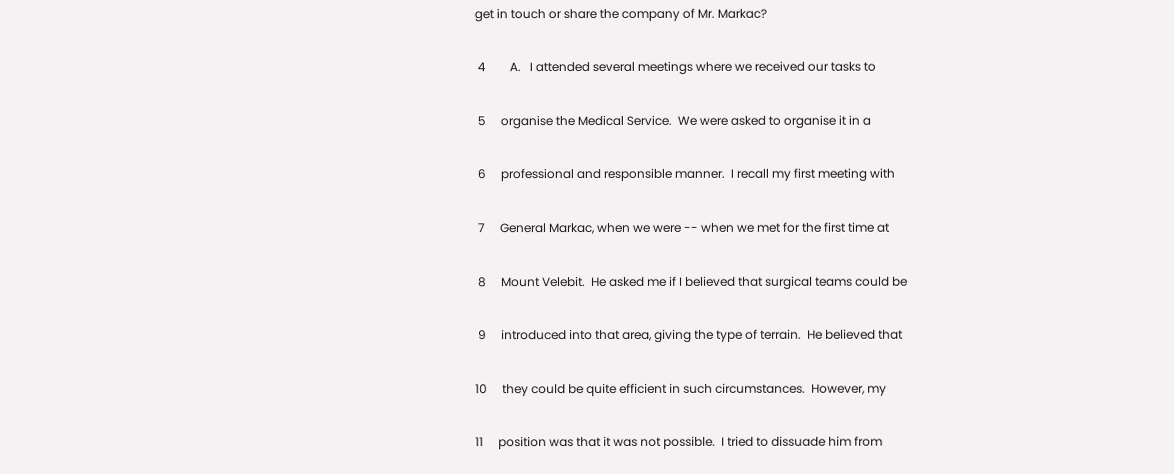get in touch or share the company of Mr. Markac?

 4        A.   I attended several meetings where we received our tasks to

 5     organise the Medical Service.  We were asked to organise it in a

 6     professional and responsible manner.  I recall my first meeting with

 7     General Markac, when we were -- when we met for the first time at

 8     Mount Velebit.  He asked me if I believed that surgical teams could be

 9     introduced into that area, giving the type of terrain.  He believed that

10     they could be quite efficient in such circumstances.  However, my

11     position was that it was not possible.  I tried to dissuade him from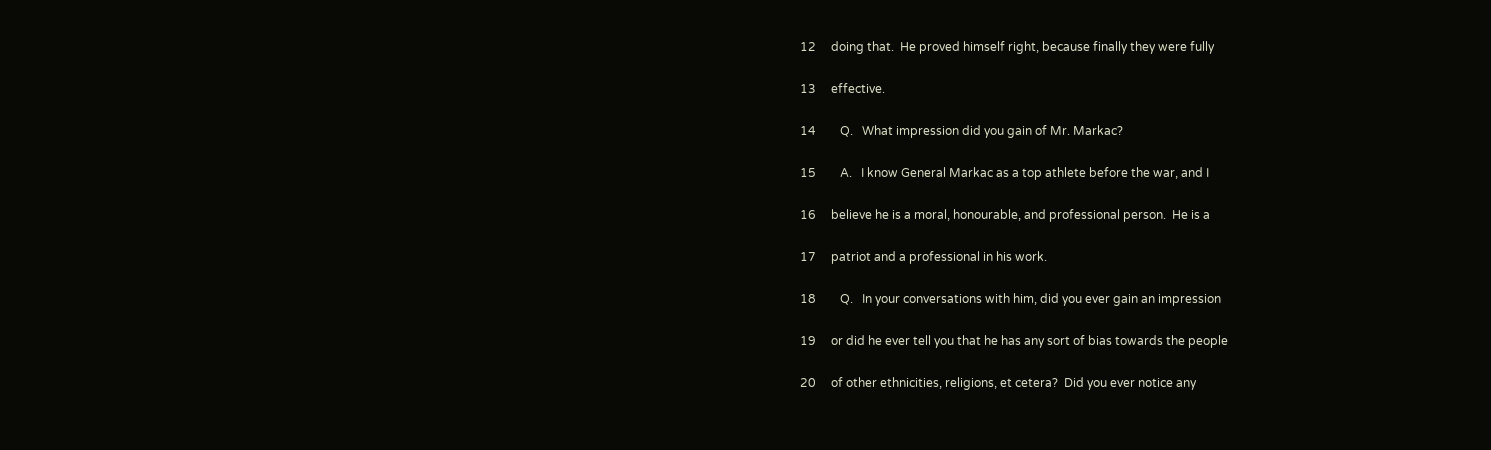12     doing that.  He proved himself right, because finally they were fully

13     effective.

14        Q.   What impression did you gain of Mr. Markac?

15        A.   I know General Markac as a top athlete before the war, and I

16     believe he is a moral, honourable, and professional person.  He is a

17     patriot and a professional in his work.

18        Q.   In your conversations with him, did you ever gain an impression

19     or did he ever tell you that he has any sort of bias towards the people

20     of other ethnicities, religions, et cetera?  Did you ever notice any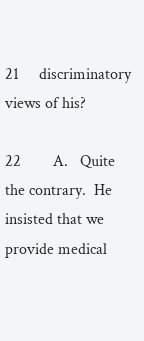21     discriminatory views of his?

22        A.   Quite the contrary.  He insisted that we provide medical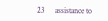23     assistance to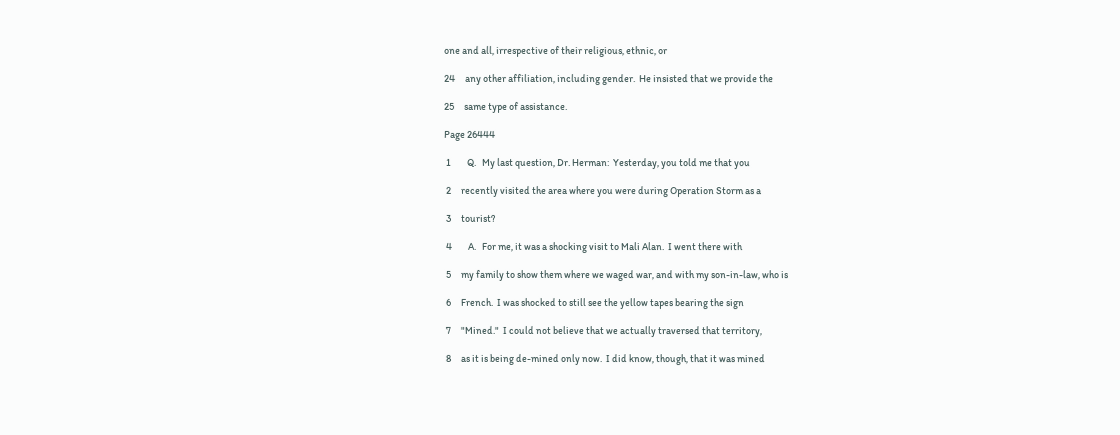one and all, irrespective of their religious, ethnic, or

24     any other affiliation, including gender.  He insisted that we provide the

25     same type of assistance.

Page 26444

 1        Q.   My last question, Dr. Herman:  Yesterday, you told me that you

 2     recently visited the area where you were during Operation Storm as a

 3     tourist?

 4        A.   For me, it was a shocking visit to Mali Alan.  I went there with

 5     my family to show them where we waged war, and with my son-in-law, who is

 6     French.  I was shocked to still see the yellow tapes bearing the sign

 7     "Mined."  I could not believe that we actually traversed that territory,

 8     as it is being de-mined only now.  I did know, though, that it was mined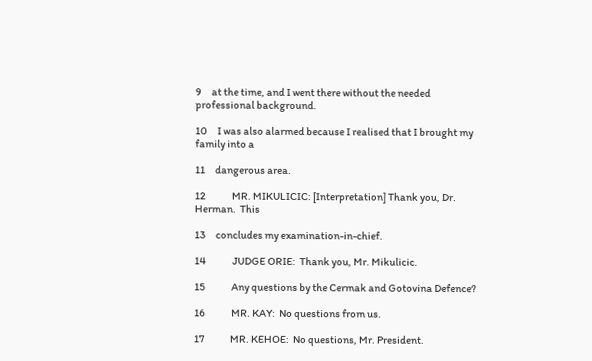9     at the time, and I went there without the needed professional background.

10     I was also alarmed because I realised that I brought my family into a

11     dangerous area.

12             MR. MIKULICIC: [Interpretation] Thank you, Dr. Herman.  This

13     concludes my examination-in-chief.

14             JUDGE ORIE:  Thank you, Mr. Mikulicic.

15             Any questions by the Cermak and Gotovina Defence?

16             MR. KAY:  No questions from us.

17             MR. KEHOE:  No questions, Mr. President.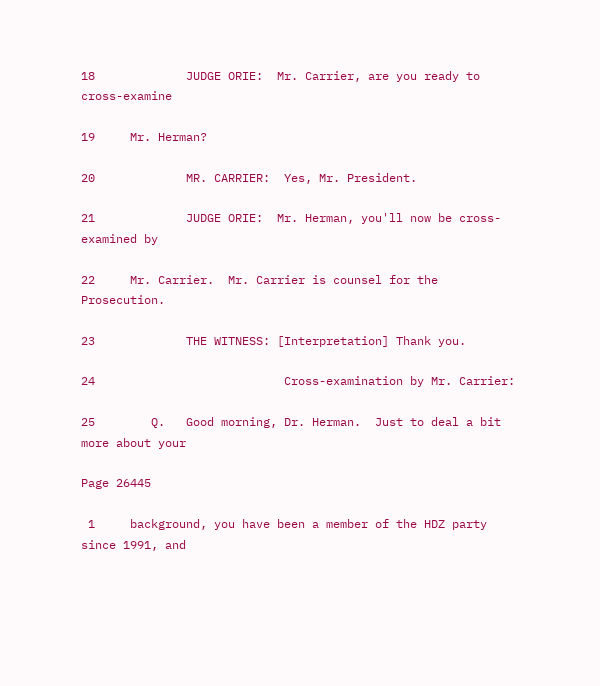18             JUDGE ORIE:  Mr. Carrier, are you ready to cross-examine

19     Mr. Herman?

20             MR. CARRIER:  Yes, Mr. President.

21             JUDGE ORIE:  Mr. Herman, you'll now be cross-examined by

22     Mr. Carrier.  Mr. Carrier is counsel for the Prosecution.

23             THE WITNESS: [Interpretation] Thank you.

24                           Cross-examination by Mr. Carrier:

25        Q.   Good morning, Dr. Herman.  Just to deal a bit more about your

Page 26445

 1     background, you have been a member of the HDZ party since 1991, and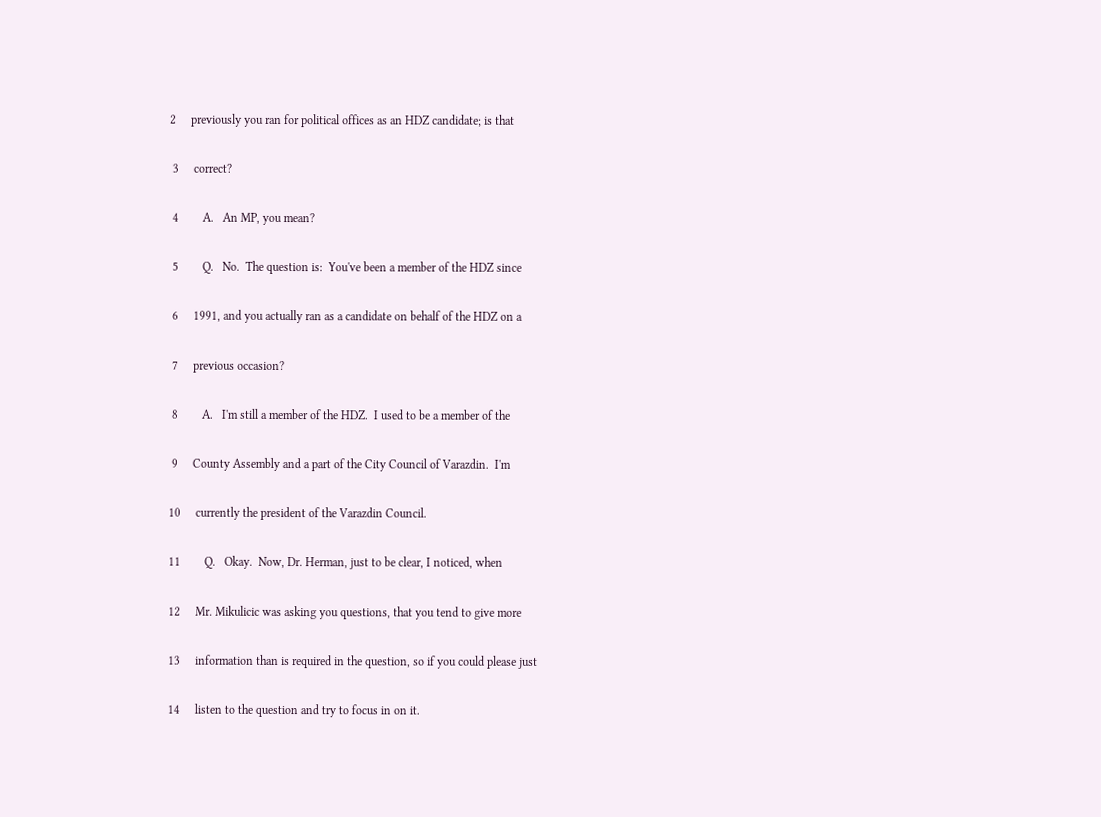2     previously you ran for political offices as an HDZ candidate; is that

 3     correct?

 4        A.   An MP, you mean?

 5        Q.   No.  The question is:  You've been a member of the HDZ since

 6     1991, and you actually ran as a candidate on behalf of the HDZ on a

 7     previous occasion?

 8        A.   I'm still a member of the HDZ.  I used to be a member of the

 9     County Assembly and a part of the City Council of Varazdin.  I'm

10     currently the president of the Varazdin Council.

11        Q.   Okay.  Now, Dr. Herman, just to be clear, I noticed, when

12     Mr. Mikulicic was asking you questions, that you tend to give more

13     information than is required in the question, so if you could please just

14     listen to the question and try to focus in on it.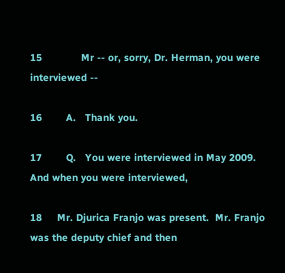15             Mr -- or, sorry, Dr. Herman, you were interviewed --

16        A.   Thank you.

17        Q.   You were interviewed in May 2009.  And when you were interviewed,

18     Mr. Djurica Franjo was present.  Mr. Franjo was the deputy chief and then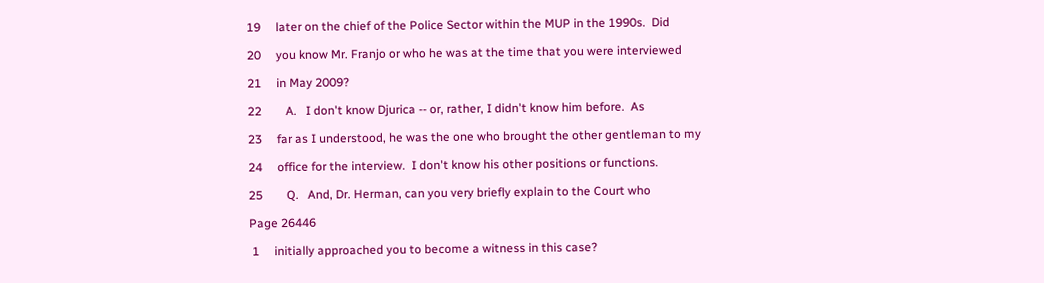19     later on the chief of the Police Sector within the MUP in the 1990s.  Did

20     you know Mr. Franjo or who he was at the time that you were interviewed

21     in May 2009?

22        A.   I don't know Djurica -- or, rather, I didn't know him before.  As

23     far as I understood, he was the one who brought the other gentleman to my

24     office for the interview.  I don't know his other positions or functions.

25        Q.   And, Dr. Herman, can you very briefly explain to the Court who

Page 26446

 1     initially approached you to become a witness in this case?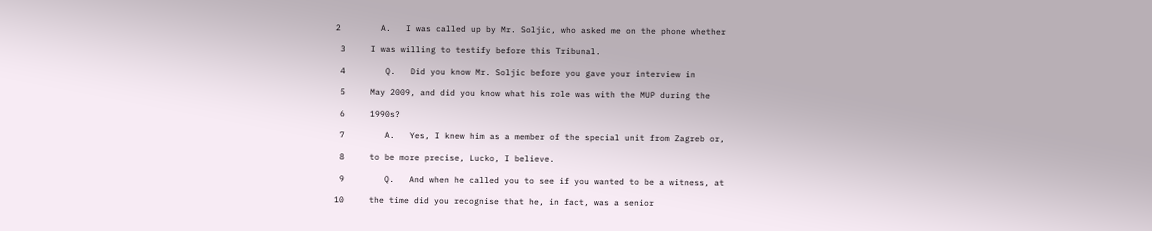2        A.   I was called up by Mr. Soljic, who asked me on the phone whether

 3     I was willing to testify before this Tribunal.

 4        Q.   Did you know Mr. Soljic before you gave your interview in

 5     May 2009, and did you know what his role was with the MUP during the

 6     1990s?

 7        A.   Yes, I knew him as a member of the special unit from Zagreb or,

 8     to be more precise, Lucko, I believe.

 9        Q.   And when he called you to see if you wanted to be a witness, at

10     the time did you recognise that he, in fact, was a senior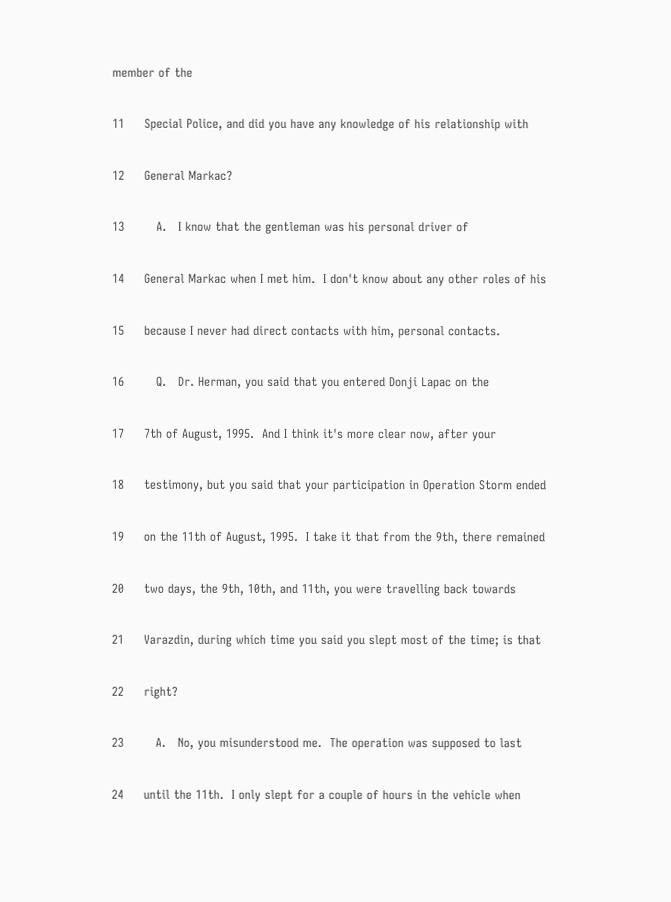member of the

11     Special Police, and did you have any knowledge of his relationship with

12     General Markac?

13        A.   I know that the gentleman was his personal driver of

14     General Markac when I met him.  I don't know about any other roles of his

15     because I never had direct contacts with him, personal contacts.

16        Q.   Dr. Herman, you said that you entered Donji Lapac on the

17     7th of August, 1995.  And I think it's more clear now, after your

18     testimony, but you said that your participation in Operation Storm ended

19     on the 11th of August, 1995.  I take it that from the 9th, there remained

20     two days, the 9th, 10th, and 11th, you were travelling back towards

21     Varazdin, during which time you said you slept most of the time; is that

22     right?

23        A.   No, you misunderstood me.  The operation was supposed to last

24     until the 11th.  I only slept for a couple of hours in the vehicle when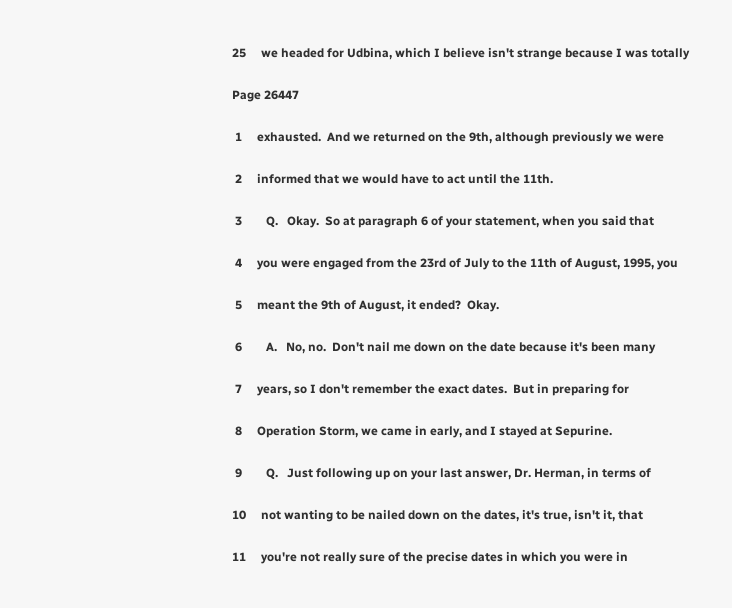25     we headed for Udbina, which I believe isn't strange because I was totally

Page 26447

 1     exhausted.  And we returned on the 9th, although previously we were

 2     informed that we would have to act until the 11th.

 3        Q.   Okay.  So at paragraph 6 of your statement, when you said that

 4     you were engaged from the 23rd of July to the 11th of August, 1995, you

 5     meant the 9th of August, it ended?  Okay.

 6        A.   No, no.  Don't nail me down on the date because it's been many

 7     years, so I don't remember the exact dates.  But in preparing for

 8     Operation Storm, we came in early, and I stayed at Sepurine.

 9        Q.   Just following up on your last answer, Dr. Herman, in terms of

10     not wanting to be nailed down on the dates, it's true, isn't it, that

11     you're not really sure of the precise dates in which you were in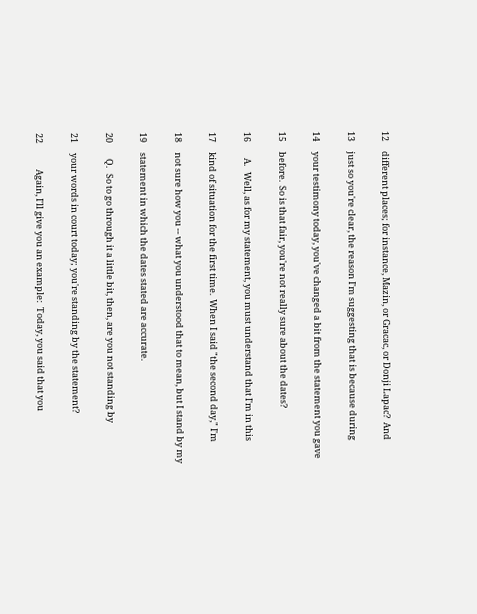12     different places; for instance, Mazin, or Gracac, or Donji Lapac?  And

13     just so you're clear, the reason I'm suggesting that is because during

14     your testimony today, you've changed a bit from the statement you gave

15     before.  So is that fair, you're not really sure about the dates?

16        A.   Well, as for my statement, you must understand that I'm in this

17     kind of situation for the first time.  When I said "the second day," I'm

18     not sure how you -- what you understood that to mean, but I stand by my

19     statement in which the dates stated are accurate.

20        Q.   So to go through it a little bit, then, are you not standing by

21     your words in court today; you're standing by the statement?

22             Again, I'll give you an example:  Today, you said that you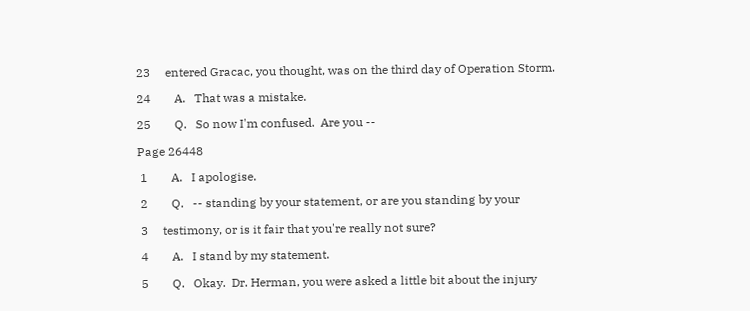23     entered Gracac, you thought, was on the third day of Operation Storm.

24        A.   That was a mistake.

25        Q.   So now I'm confused.  Are you --

Page 26448

 1        A.   I apologise.

 2        Q.   -- standing by your statement, or are you standing by your

 3     testimony, or is it fair that you're really not sure?

 4        A.   I stand by my statement.

 5        Q.   Okay.  Dr. Herman, you were asked a little bit about the injury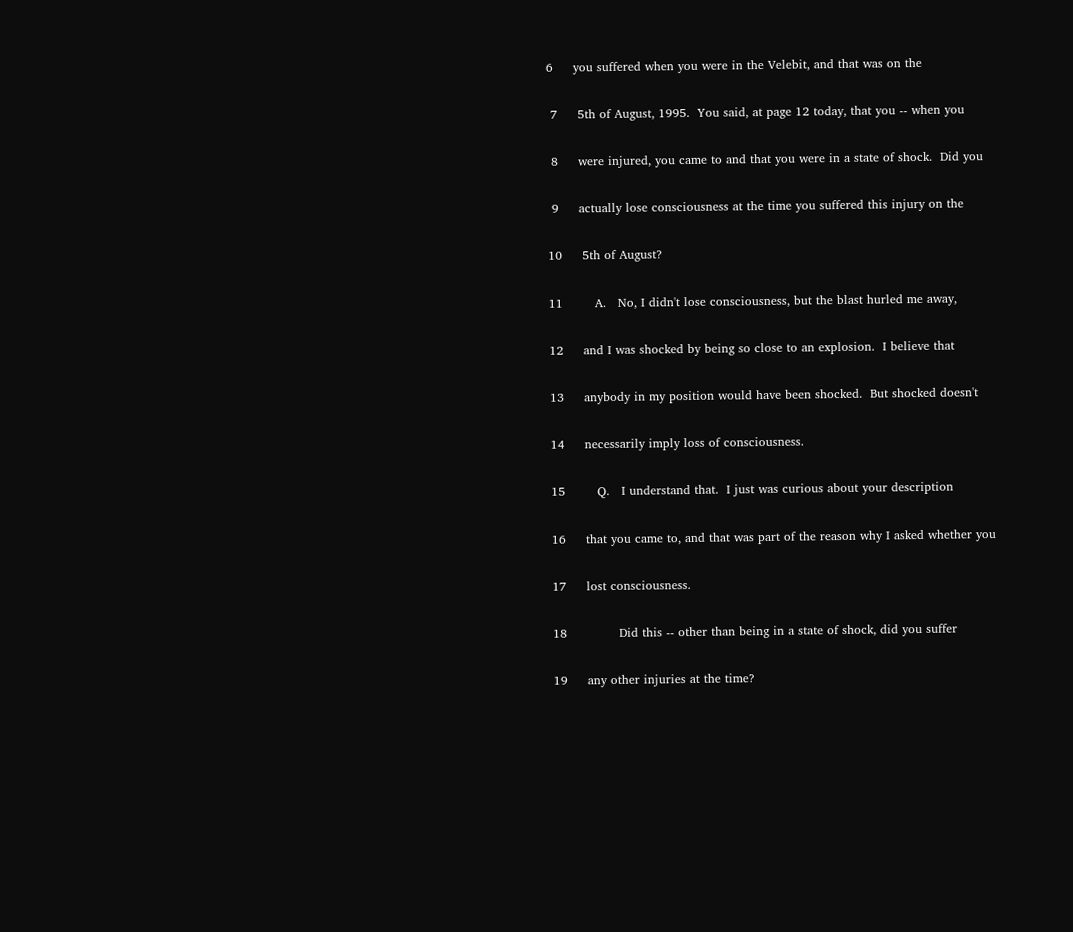6     you suffered when you were in the Velebit, and that was on the

 7     5th of August, 1995.  You said, at page 12 today, that you -- when you

 8     were injured, you came to and that you were in a state of shock.  Did you

 9     actually lose consciousness at the time you suffered this injury on the

10     5th of August?

11        A.   No, I didn't lose consciousness, but the blast hurled me away,

12     and I was shocked by being so close to an explosion.  I believe that

13     anybody in my position would have been shocked.  But shocked doesn't

14     necessarily imply loss of consciousness.

15        Q.   I understand that.  I just was curious about your description

16     that you came to, and that was part of the reason why I asked whether you

17     lost consciousness.

18             Did this -- other than being in a state of shock, did you suffer

19     any other injuries at the time?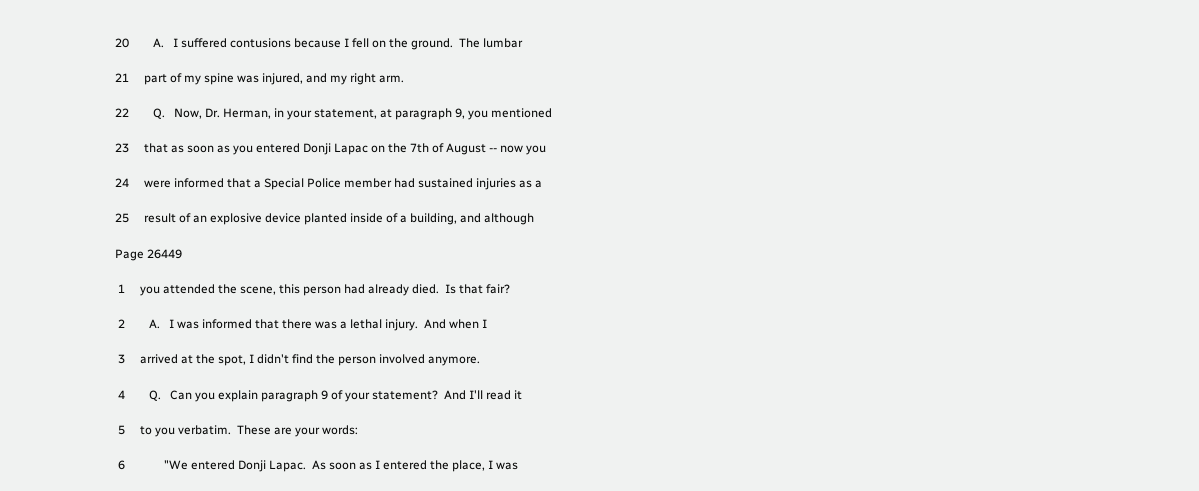20        A.   I suffered contusions because I fell on the ground.  The lumbar

21     part of my spine was injured, and my right arm.

22        Q.   Now, Dr. Herman, in your statement, at paragraph 9, you mentioned

23     that as soon as you entered Donji Lapac on the 7th of August -- now you

24     were informed that a Special Police member had sustained injuries as a

25     result of an explosive device planted inside of a building, and although

Page 26449

 1     you attended the scene, this person had already died.  Is that fair?

 2        A.   I was informed that there was a lethal injury.  And when I

 3     arrived at the spot, I didn't find the person involved anymore.

 4        Q.   Can you explain paragraph 9 of your statement?  And I'll read it

 5     to you verbatim.  These are your words:

 6             "We entered Donji Lapac.  As soon as I entered the place, I was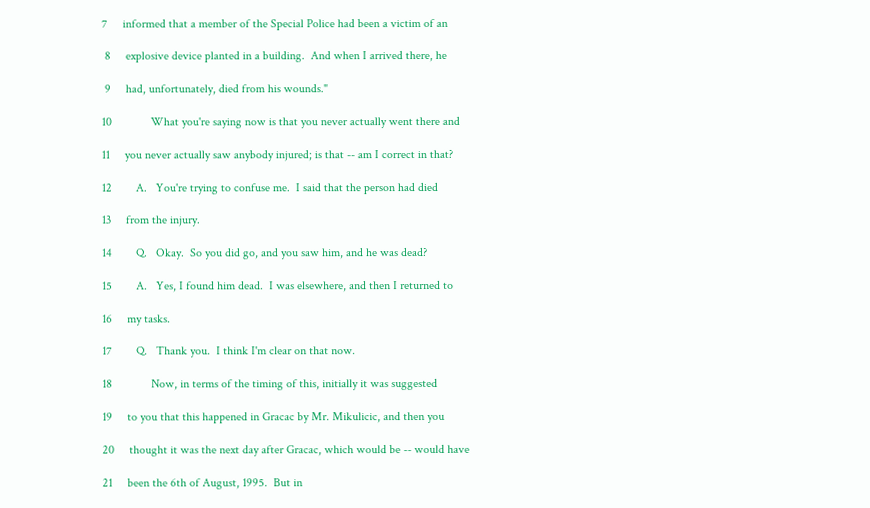7     informed that a member of the Special Police had been a victim of an

 8     explosive device planted in a building.  And when I arrived there, he

 9     had, unfortunately, died from his wounds."

10             What you're saying now is that you never actually went there and

11     you never actually saw anybody injured; is that -- am I correct in that?

12        A.   You're trying to confuse me.  I said that the person had died

13     from the injury.

14        Q.   Okay.  So you did go, and you saw him, and he was dead?

15        A.   Yes, I found him dead.  I was elsewhere, and then I returned to

16     my tasks.

17        Q.   Thank you.  I think I'm clear on that now.

18             Now, in terms of the timing of this, initially it was suggested

19     to you that this happened in Gracac by Mr. Mikulicic, and then you

20     thought it was the next day after Gracac, which would be -- would have

21     been the 6th of August, 1995.  But in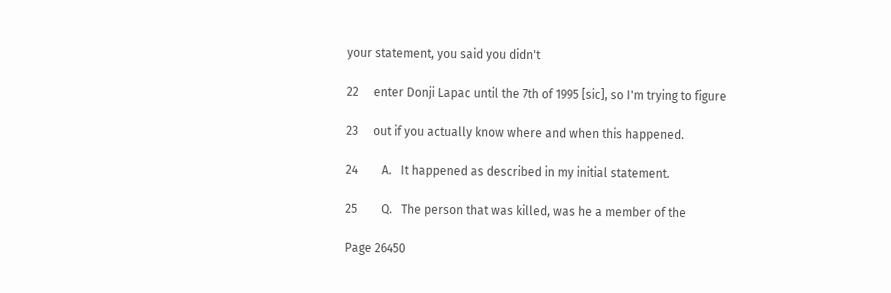your statement, you said you didn't

22     enter Donji Lapac until the 7th of 1995 [sic], so I'm trying to figure

23     out if you actually know where and when this happened.

24        A.   It happened as described in my initial statement.

25        Q.   The person that was killed, was he a member of the

Page 26450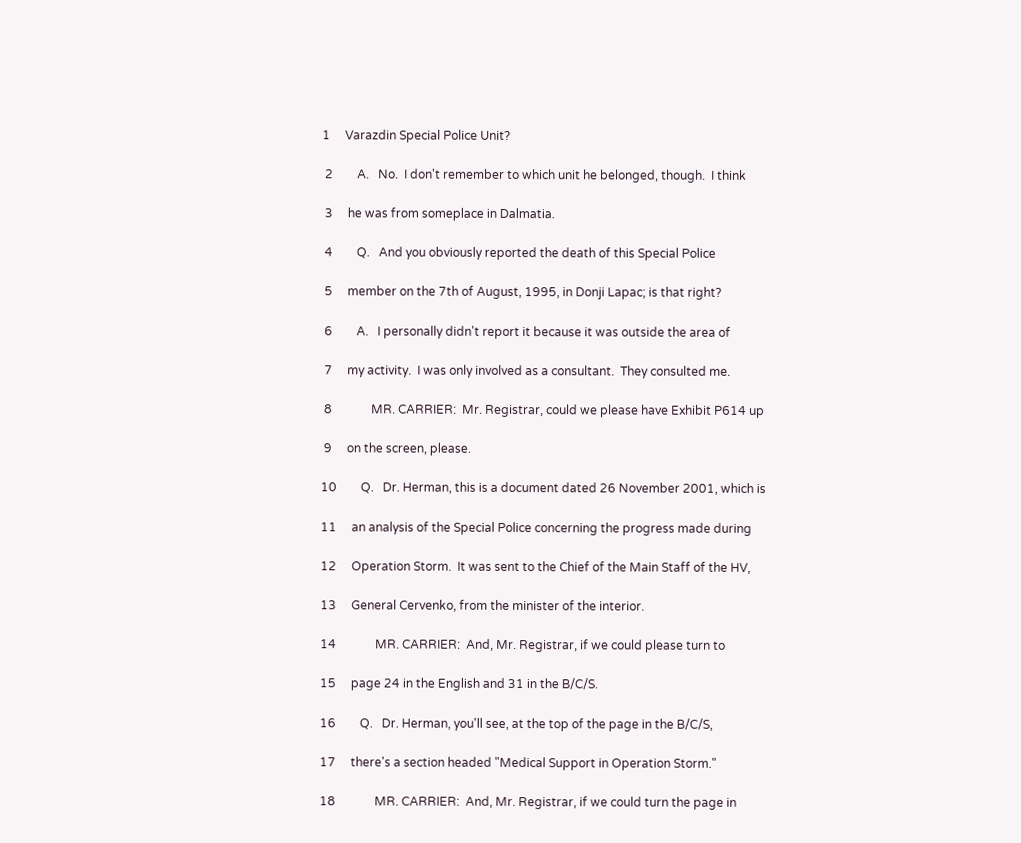1     Varazdin Special Police Unit?

 2        A.   No.  I don't remember to which unit he belonged, though.  I think

 3     he was from someplace in Dalmatia.

 4        Q.   And you obviously reported the death of this Special Police

 5     member on the 7th of August, 1995, in Donji Lapac; is that right?

 6        A.   I personally didn't report it because it was outside the area of

 7     my activity.  I was only involved as a consultant.  They consulted me.

 8             MR. CARRIER:  Mr. Registrar, could we please have Exhibit P614 up

 9     on the screen, please.

10        Q.   Dr. Herman, this is a document dated 26 November 2001, which is

11     an analysis of the Special Police concerning the progress made during

12     Operation Storm.  It was sent to the Chief of the Main Staff of the HV,

13     General Cervenko, from the minister of the interior.

14             MR. CARRIER:  And, Mr. Registrar, if we could please turn to

15     page 24 in the English and 31 in the B/C/S.

16        Q.   Dr. Herman, you'll see, at the top of the page in the B/C/S,

17     there's a section headed "Medical Support in Operation Storm."

18             MR. CARRIER:  And, Mr. Registrar, if we could turn the page in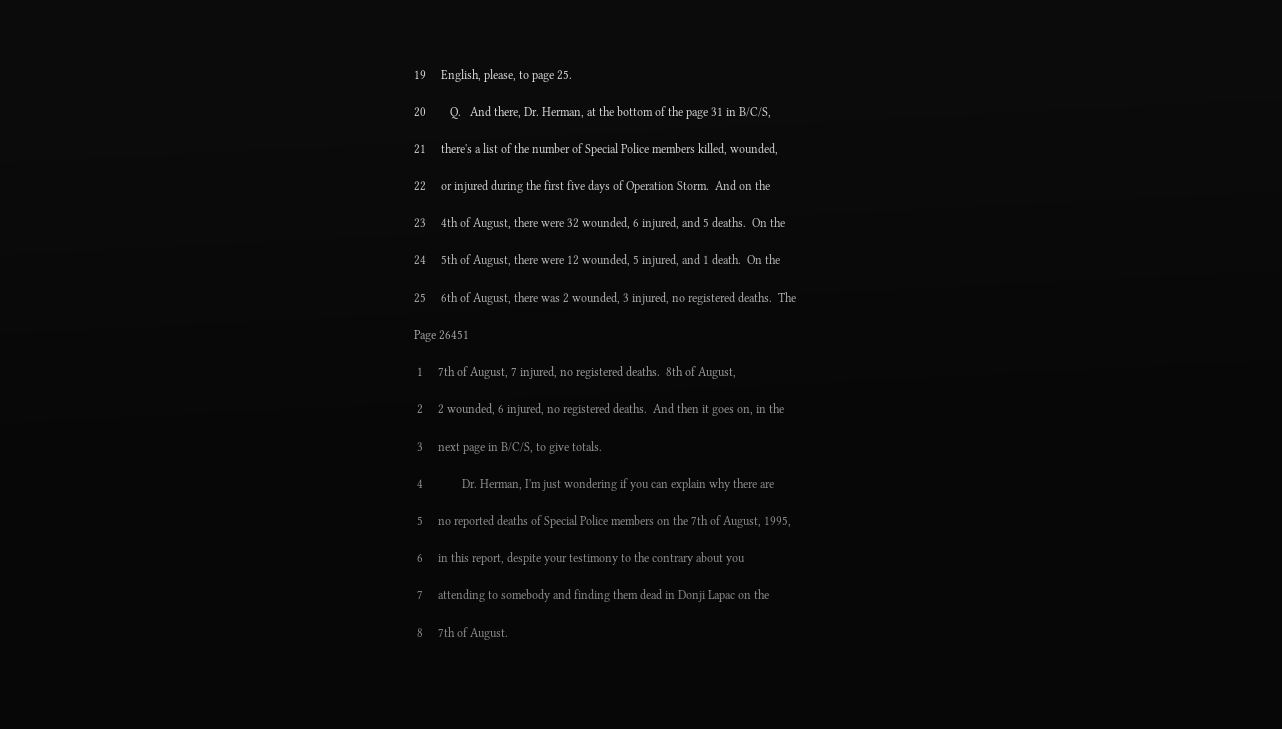19     English, please, to page 25.

20        Q.   And there, Dr. Herman, at the bottom of the page 31 in B/C/S,

21     there's a list of the number of Special Police members killed, wounded,

22     or injured during the first five days of Operation Storm.  And on the

23     4th of August, there were 32 wounded, 6 injured, and 5 deaths.  On the

24     5th of August, there were 12 wounded, 5 injured, and 1 death.  On the

25     6th of August, there was 2 wounded, 3 injured, no registered deaths.  The

Page 26451

 1     7th of August, 7 injured, no registered deaths.  8th of August,

 2     2 wounded, 6 injured, no registered deaths.  And then it goes on, in the

 3     next page in B/C/S, to give totals.

 4             Dr. Herman, I'm just wondering if you can explain why there are

 5     no reported deaths of Special Police members on the 7th of August, 1995,

 6     in this report, despite your testimony to the contrary about you

 7     attending to somebody and finding them dead in Donji Lapac on the

 8     7th of August.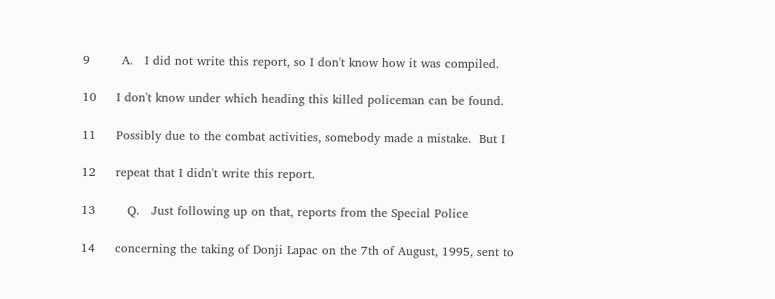9        A.   I did not write this report, so I don't know how it was compiled.

10     I don't know under which heading this killed policeman can be found.

11     Possibly due to the combat activities, somebody made a mistake.  But I

12     repeat that I didn't write this report.

13        Q.   Just following up on that, reports from the Special Police

14     concerning the taking of Donji Lapac on the 7th of August, 1995, sent to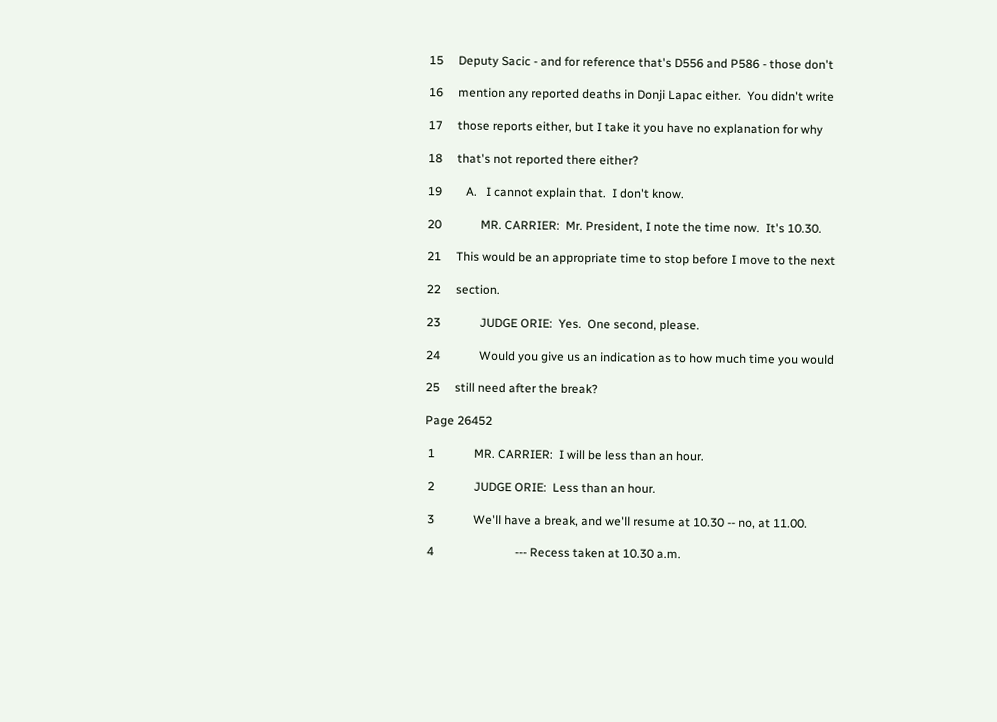15     Deputy Sacic - and for reference that's D556 and P586 - those don't

16     mention any reported deaths in Donji Lapac either.  You didn't write

17     those reports either, but I take it you have no explanation for why

18     that's not reported there either?

19        A.   I cannot explain that.  I don't know.

20             MR. CARRIER:  Mr. President, I note the time now.  It's 10.30.

21     This would be an appropriate time to stop before I move to the next

22     section.

23             JUDGE ORIE:  Yes.  One second, please.

24             Would you give us an indication as to how much time you would

25     still need after the break?

Page 26452

 1             MR. CARRIER:  I will be less than an hour.

 2             JUDGE ORIE:  Less than an hour.

 3             We'll have a break, and we'll resume at 10.30 -- no, at 11.00.

 4                           --- Recess taken at 10.30 a.m.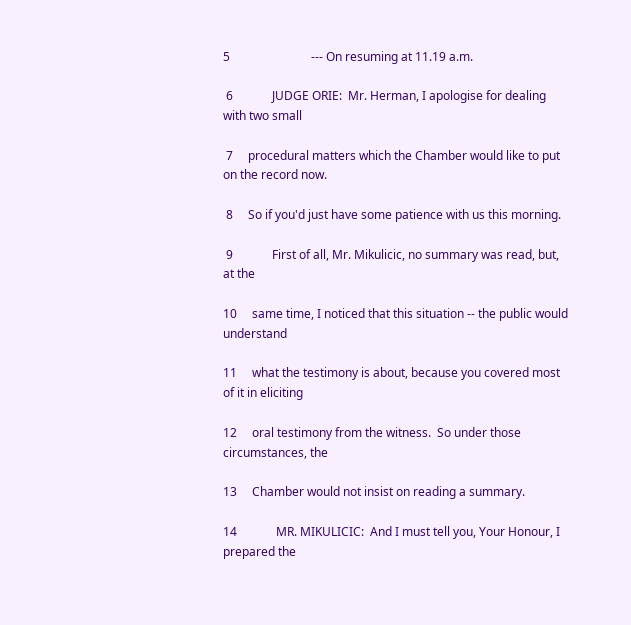5                           --- On resuming at 11.19 a.m.

 6             JUDGE ORIE:  Mr. Herman, I apologise for dealing with two small

 7     procedural matters which the Chamber would like to put on the record now.

 8     So if you'd just have some patience with us this morning.

 9             First of all, Mr. Mikulicic, no summary was read, but, at the

10     same time, I noticed that this situation -- the public would understand

11     what the testimony is about, because you covered most of it in eliciting

12     oral testimony from the witness.  So under those circumstances, the

13     Chamber would not insist on reading a summary.

14             MR. MIKULICIC:  And I must tell you, Your Honour, I prepared the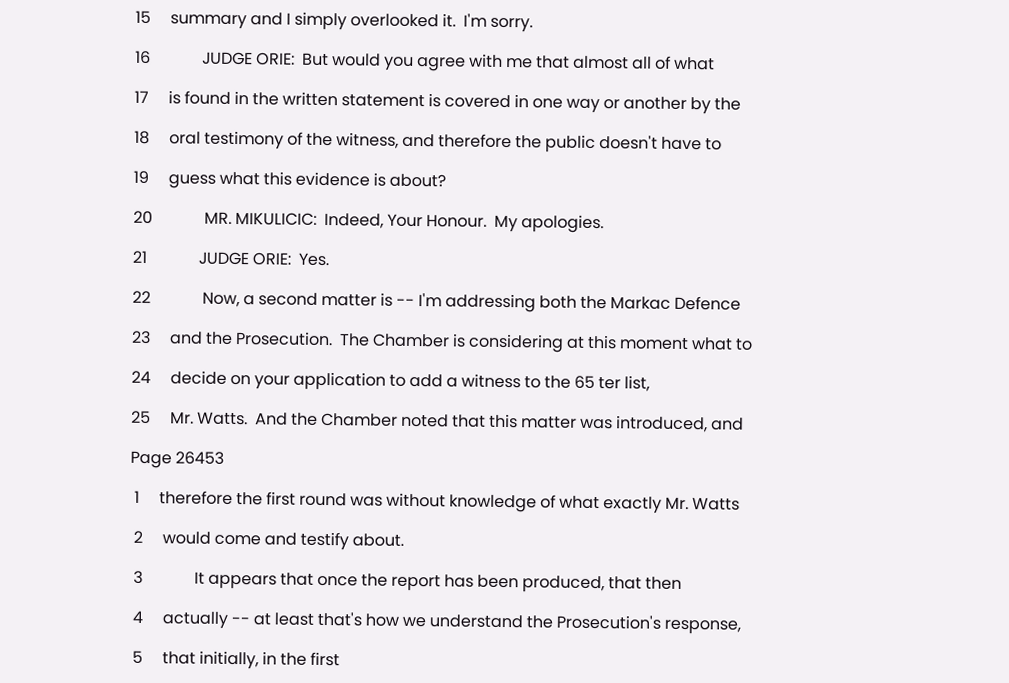15     summary and I simply overlooked it.  I'm sorry.

16             JUDGE ORIE:  But would you agree with me that almost all of what

17     is found in the written statement is covered in one way or another by the

18     oral testimony of the witness, and therefore the public doesn't have to

19     guess what this evidence is about?

20             MR. MIKULICIC:  Indeed, Your Honour.  My apologies.

21             JUDGE ORIE:  Yes.

22             Now, a second matter is -- I'm addressing both the Markac Defence

23     and the Prosecution.  The Chamber is considering at this moment what to

24     decide on your application to add a witness to the 65 ter list,

25     Mr. Watts.  And the Chamber noted that this matter was introduced, and

Page 26453

 1     therefore the first round was without knowledge of what exactly Mr. Watts

 2     would come and testify about.

 3             It appears that once the report has been produced, that then

 4     actually -- at least that's how we understand the Prosecution's response,

 5     that initially, in the first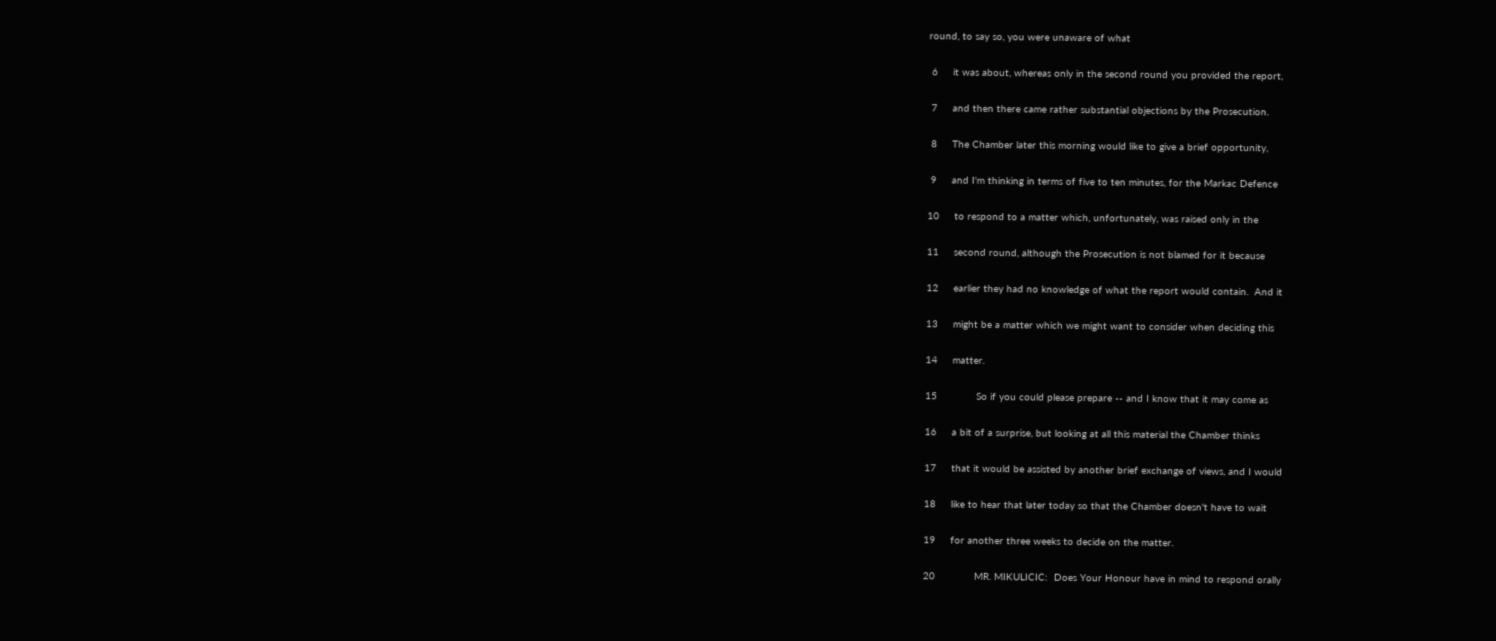round, to say so, you were unaware of what

 6     it was about, whereas only in the second round you provided the report,

 7     and then there came rather substantial objections by the Prosecution.

 8     The Chamber later this morning would like to give a brief opportunity,

 9     and I'm thinking in terms of five to ten minutes, for the Markac Defence

10     to respond to a matter which, unfortunately, was raised only in the

11     second round, although the Prosecution is not blamed for it because

12     earlier they had no knowledge of what the report would contain.  And it

13     might be a matter which we might want to consider when deciding this

14     matter.

15             So if you could please prepare -- and I know that it may come as

16     a bit of a surprise, but looking at all this material the Chamber thinks

17     that it would be assisted by another brief exchange of views, and I would

18     like to hear that later today so that the Chamber doesn't have to wait

19     for another three weeks to decide on the matter.

20             MR. MIKULICIC:  Does Your Honour have in mind to respond orally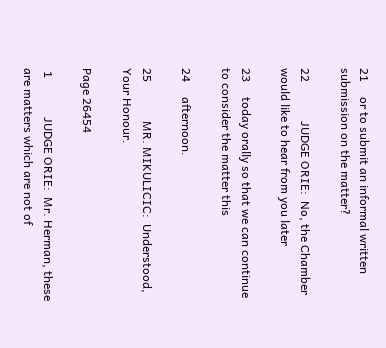21     or to submit an informal written submission on the matter?

22             JUDGE ORIE:  No, the Chamber would like to hear from you later

23     today orally so that we can continue to consider the matter this

24     afternoon.

25             MR. MIKULICIC:  Understood, Your Honour.

Page 26454

 1             JUDGE ORIE:  Mr. Herman, these are matters which are not of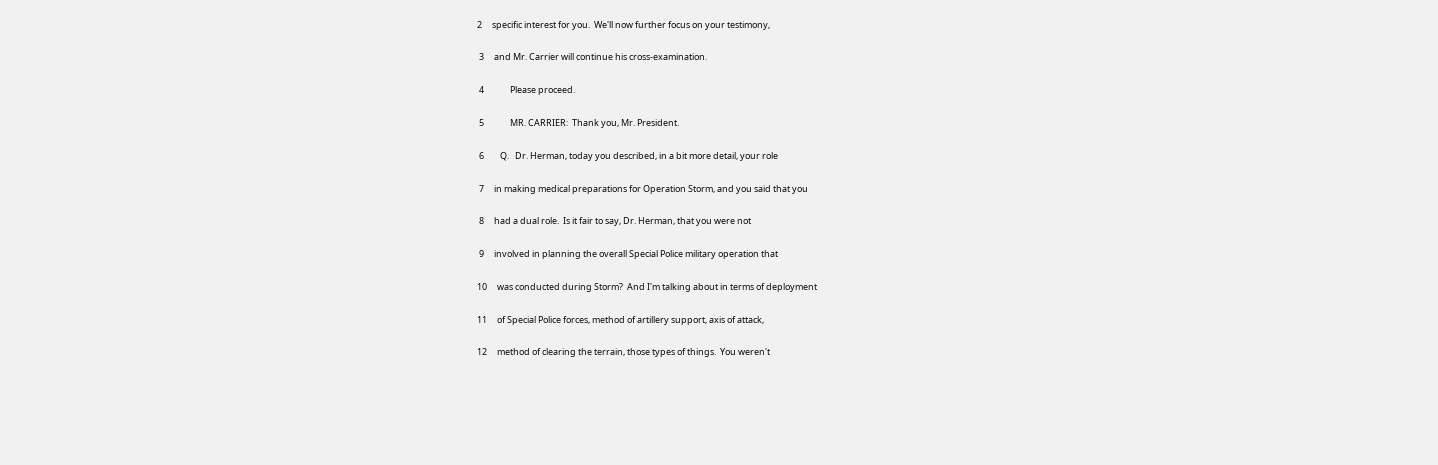2     specific interest for you.  We'll now further focus on your testimony,

 3     and Mr. Carrier will continue his cross-examination.

 4             Please proceed.

 5             MR. CARRIER:  Thank you, Mr. President.

 6        Q.   Dr. Herman, today you described, in a bit more detail, your role

 7     in making medical preparations for Operation Storm, and you said that you

 8     had a dual role.  Is it fair to say, Dr. Herman, that you were not

 9     involved in planning the overall Special Police military operation that

10     was conducted during Storm?  And I'm talking about in terms of deployment

11     of Special Police forces, method of artillery support, axis of attack,

12     method of clearing the terrain, those types of things.  You weren't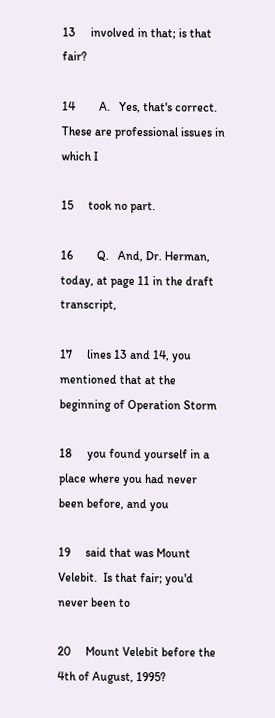13     involved in that; is that fair?

14        A.   Yes, that's correct.  These are professional issues in which I

15     took no part.

16        Q.   And, Dr. Herman, today, at page 11 in the draft transcript,

17     lines 13 and 14, you mentioned that at the beginning of Operation Storm

18     you found yourself in a place where you had never been before, and you

19     said that was Mount Velebit.  Is that fair; you'd never been to

20     Mount Velebit before the 4th of August, 1995?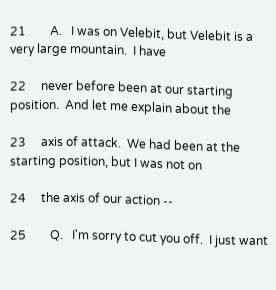21        A.   I was on Velebit, but Velebit is a very large mountain.  I have

22     never before been at our starting position.  And let me explain about the

23     axis of attack.  We had been at the starting position, but I was not on

24     the axis of our action --

25        Q.   I'm sorry to cut you off.  I just want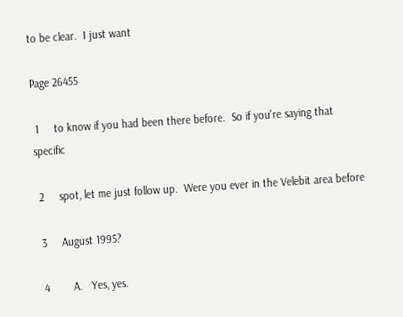to be clear.  I just want

Page 26455

 1     to know if you had been there before.  So if you're saying that specific

 2     spot, let me just follow up.  Were you ever in the Velebit area before

 3     August 1995?

 4        A.   Yes, yes.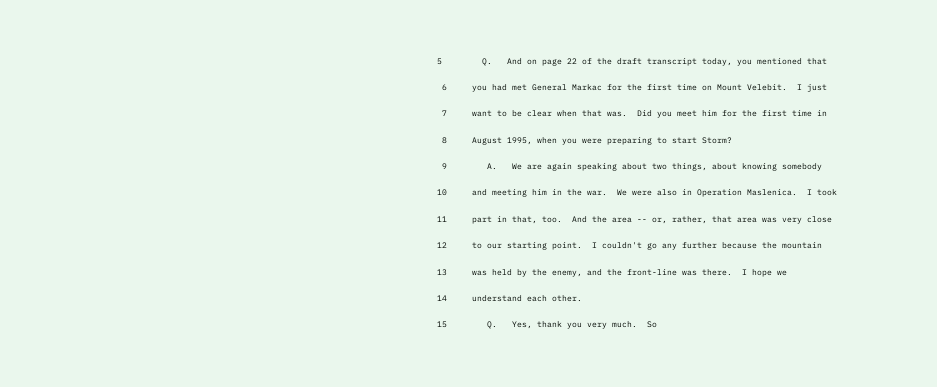5        Q.   And on page 22 of the draft transcript today, you mentioned that

 6     you had met General Markac for the first time on Mount Velebit.  I just

 7     want to be clear when that was.  Did you meet him for the first time in

 8     August 1995, when you were preparing to start Storm?

 9        A.   We are again speaking about two things, about knowing somebody

10     and meeting him in the war.  We were also in Operation Maslenica.  I took

11     part in that, too.  And the area -- or, rather, that area was very close

12     to our starting point.  I couldn't go any further because the mountain

13     was held by the enemy, and the front-line was there.  I hope we

14     understand each other.

15        Q.   Yes, thank you very much.  So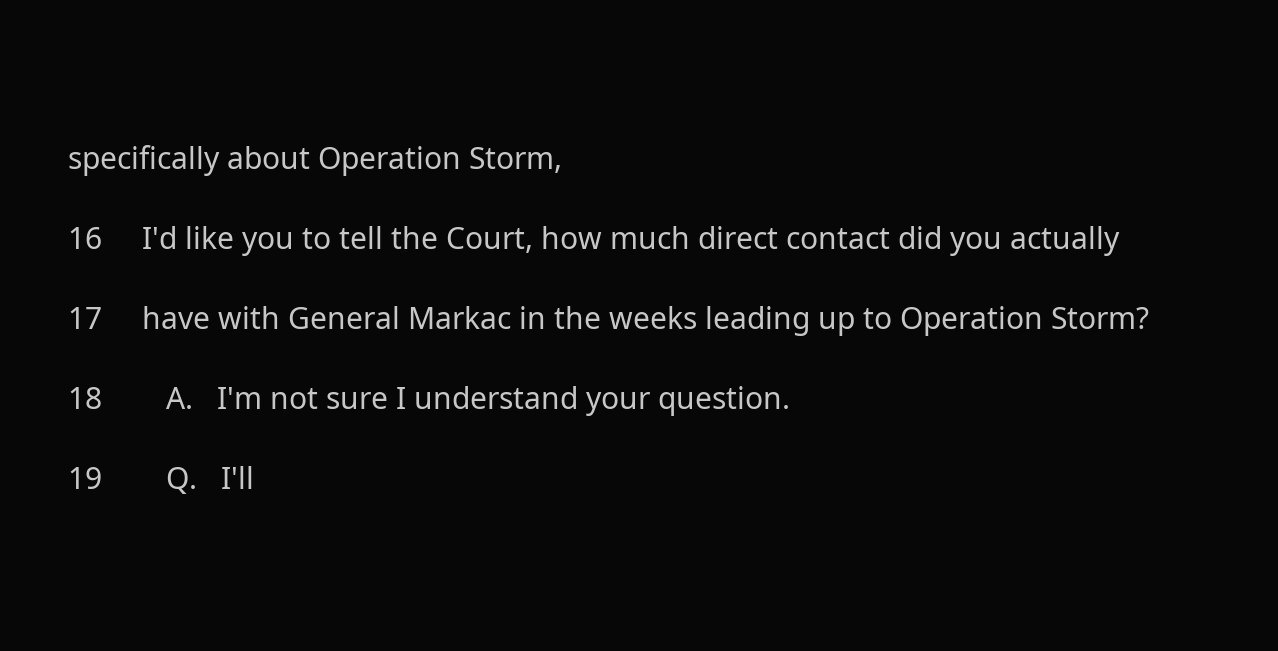specifically about Operation Storm,

16     I'd like you to tell the Court, how much direct contact did you actually

17     have with General Markac in the weeks leading up to Operation Storm?

18        A.   I'm not sure I understand your question.

19        Q.   I'll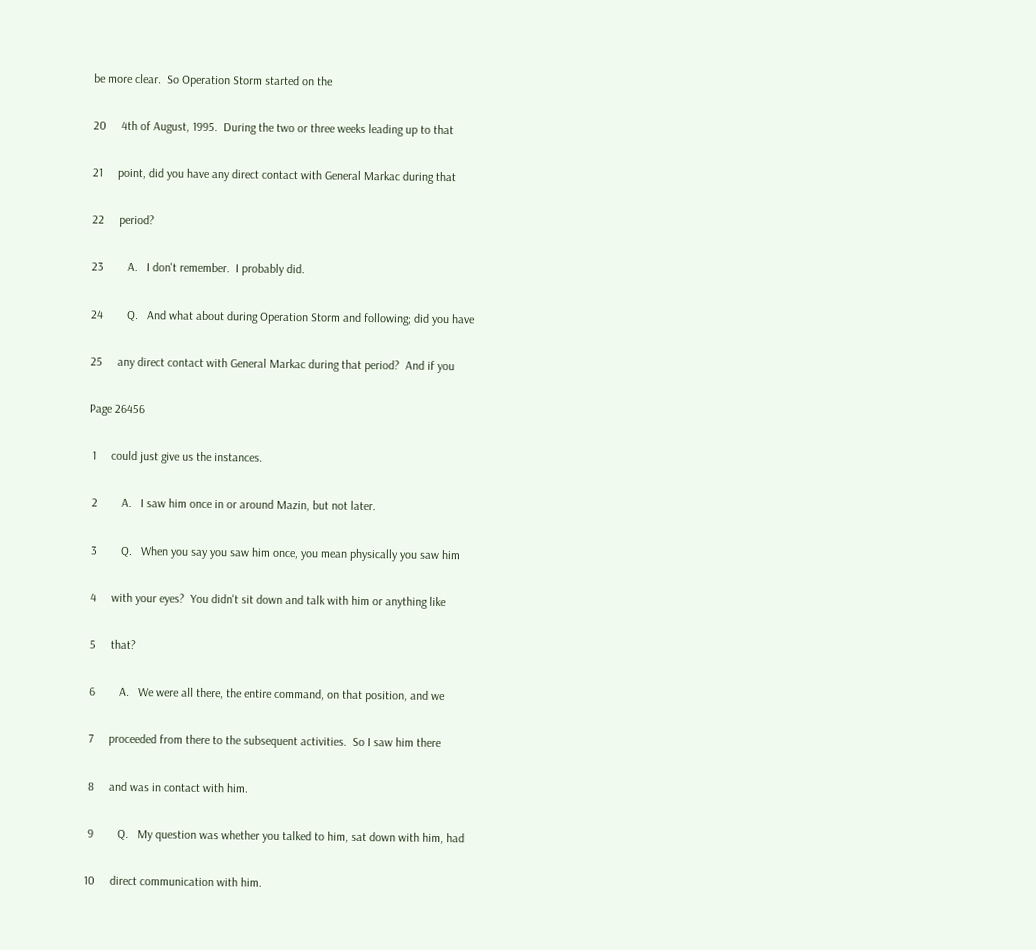be more clear.  So Operation Storm started on the

20     4th of August, 1995.  During the two or three weeks leading up to that

21     point, did you have any direct contact with General Markac during that

22     period?

23        A.   I don't remember.  I probably did.

24        Q.   And what about during Operation Storm and following; did you have

25     any direct contact with General Markac during that period?  And if you

Page 26456

 1     could just give us the instances.

 2        A.   I saw him once in or around Mazin, but not later.

 3        Q.   When you say you saw him once, you mean physically you saw him

 4     with your eyes?  You didn't sit down and talk with him or anything like

 5     that?

 6        A.   We were all there, the entire command, on that position, and we

 7     proceeded from there to the subsequent activities.  So I saw him there

 8     and was in contact with him.

 9        Q.   My question was whether you talked to him, sat down with him, had

10     direct communication with him.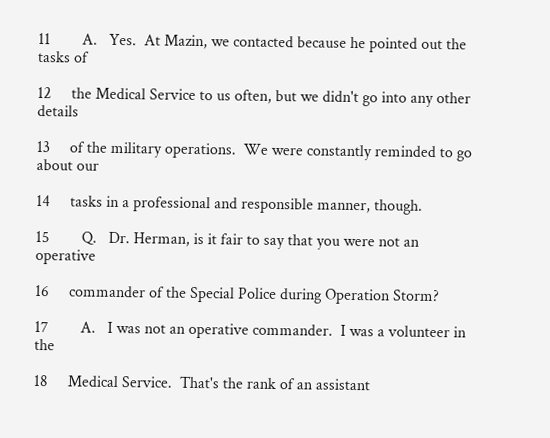11        A.   Yes.  At Mazin, we contacted because he pointed out the tasks of

12     the Medical Service to us often, but we didn't go into any other details

13     of the military operations.  We were constantly reminded to go about our

14     tasks in a professional and responsible manner, though.

15        Q.   Dr. Herman, is it fair to say that you were not an operative

16     commander of the Special Police during Operation Storm?

17        A.   I was not an operative commander.  I was a volunteer in the

18     Medical Service.  That's the rank of an assistant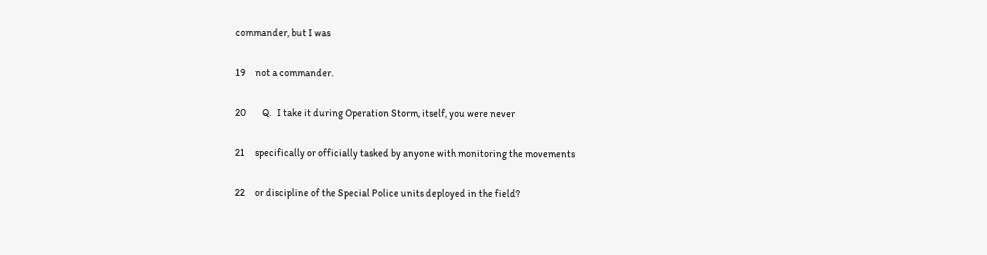commander, but I was

19     not a commander.

20        Q.   I take it during Operation Storm, itself, you were never

21     specifically or officially tasked by anyone with monitoring the movements

22     or discipline of the Special Police units deployed in the field?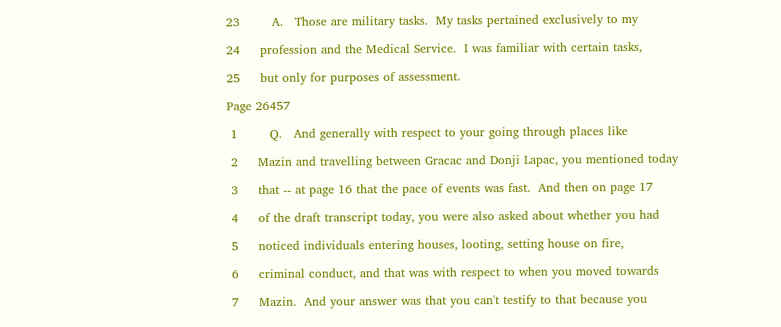23        A.   Those are military tasks.  My tasks pertained exclusively to my

24     profession and the Medical Service.  I was familiar with certain tasks,

25     but only for purposes of assessment.

Page 26457

 1        Q.   And generally with respect to your going through places like

 2     Mazin and travelling between Gracac and Donji Lapac, you mentioned today

 3     that -- at page 16 that the pace of events was fast.  And then on page 17

 4     of the draft transcript today, you were also asked about whether you had

 5     noticed individuals entering houses, looting, setting house on fire,

 6     criminal conduct, and that was with respect to when you moved towards

 7     Mazin.  And your answer was that you can't testify to that because you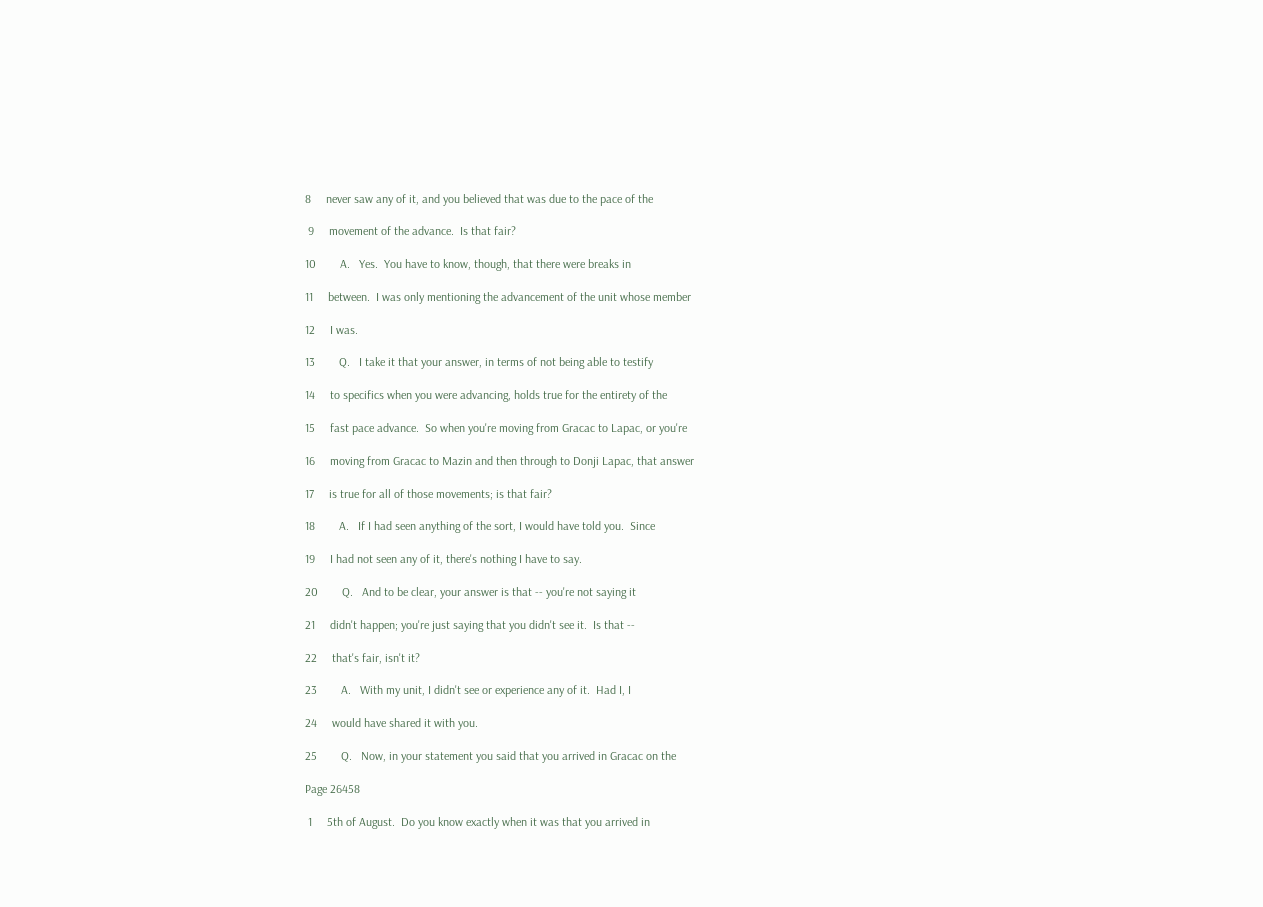8     never saw any of it, and you believed that was due to the pace of the

 9     movement of the advance.  Is that fair?

10        A.   Yes.  You have to know, though, that there were breaks in

11     between.  I was only mentioning the advancement of the unit whose member

12     I was.

13        Q.   I take it that your answer, in terms of not being able to testify

14     to specifics when you were advancing, holds true for the entirety of the

15     fast pace advance.  So when you're moving from Gracac to Lapac, or you're

16     moving from Gracac to Mazin and then through to Donji Lapac, that answer

17     is true for all of those movements; is that fair?

18        A.   If I had seen anything of the sort, I would have told you.  Since

19     I had not seen any of it, there's nothing I have to say.

20        Q.   And to be clear, your answer is that -- you're not saying it

21     didn't happen; you're just saying that you didn't see it.  Is that --

22     that's fair, isn't it?

23        A.   With my unit, I didn't see or experience any of it.  Had I, I

24     would have shared it with you.

25        Q.   Now, in your statement you said that you arrived in Gracac on the

Page 26458

 1     5th of August.  Do you know exactly when it was that you arrived in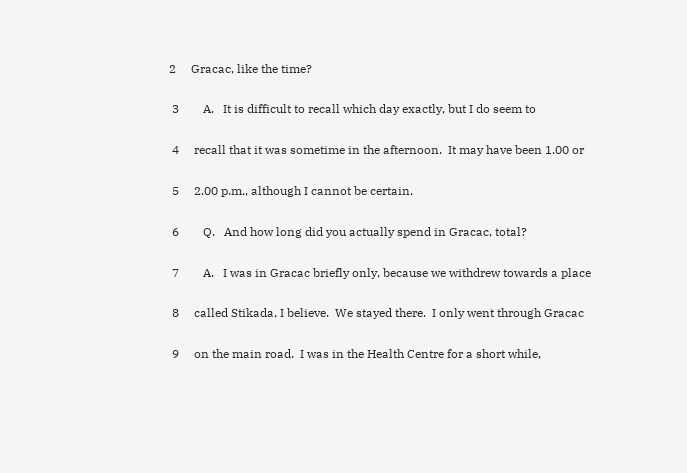2     Gracac, like the time?

 3        A.   It is difficult to recall which day exactly, but I do seem to

 4     recall that it was sometime in the afternoon.  It may have been 1.00 or

 5     2.00 p.m., although I cannot be certain.

 6        Q.   And how long did you actually spend in Gracac, total?

 7        A.   I was in Gracac briefly only, because we withdrew towards a place

 8     called Stikada, I believe.  We stayed there.  I only went through Gracac

 9     on the main road.  I was in the Health Centre for a short while,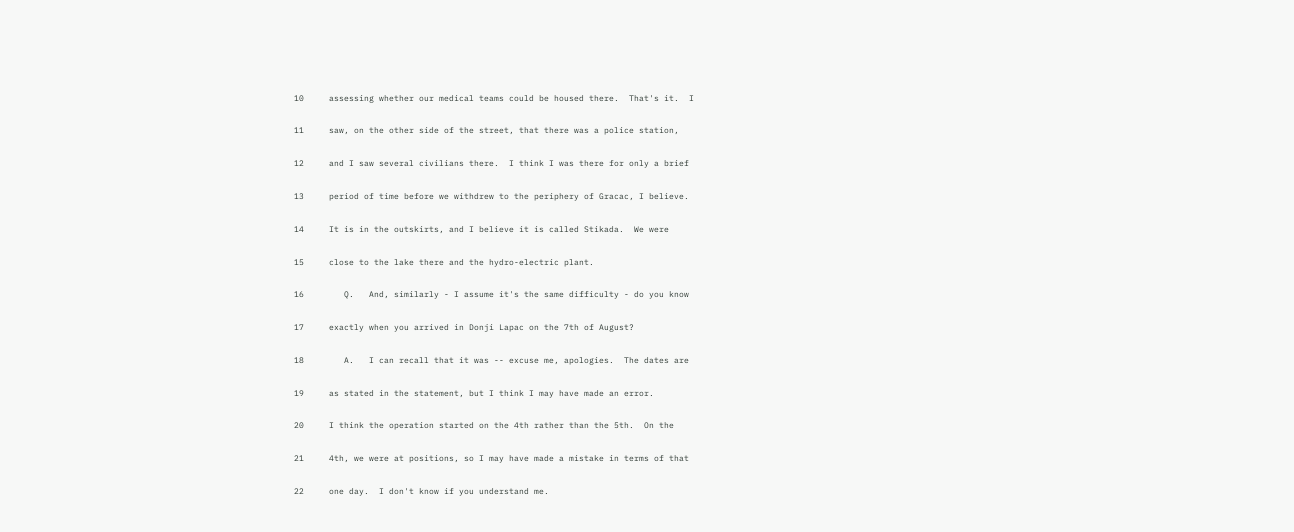10     assessing whether our medical teams could be housed there.  That's it.  I

11     saw, on the other side of the street, that there was a police station,

12     and I saw several civilians there.  I think I was there for only a brief

13     period of time before we withdrew to the periphery of Gracac, I believe.

14     It is in the outskirts, and I believe it is called Stikada.  We were

15     close to the lake there and the hydro-electric plant.

16        Q.   And, similarly - I assume it's the same difficulty - do you know

17     exactly when you arrived in Donji Lapac on the 7th of August?

18        A.   I can recall that it was -- excuse me, apologies.  The dates are

19     as stated in the statement, but I think I may have made an error.

20     I think the operation started on the 4th rather than the 5th.  On the

21     4th, we were at positions, so I may have made a mistake in terms of that

22     one day.  I don't know if you understand me.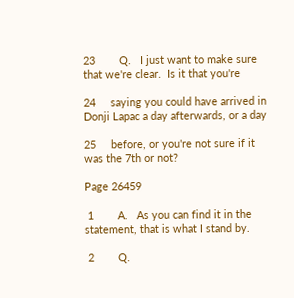23        Q.   I just want to make sure that we're clear.  Is it that you're

24     saying you could have arrived in Donji Lapac a day afterwards, or a day

25     before, or you're not sure if it was the 7th or not?

Page 26459

 1        A.   As you can find it in the statement, that is what I stand by.

 2        Q.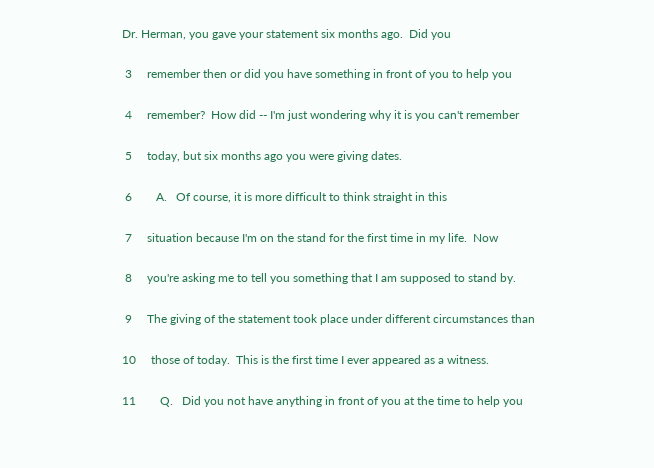Dr. Herman, you gave your statement six months ago.  Did you

 3     remember then or did you have something in front of you to help you

 4     remember?  How did -- I'm just wondering why it is you can't remember

 5     today, but six months ago you were giving dates.

 6        A.   Of course, it is more difficult to think straight in this

 7     situation because I'm on the stand for the first time in my life.  Now

 8     you're asking me to tell you something that I am supposed to stand by.

 9     The giving of the statement took place under different circumstances than

10     those of today.  This is the first time I ever appeared as a witness.

11        Q.   Did you not have anything in front of you at the time to help you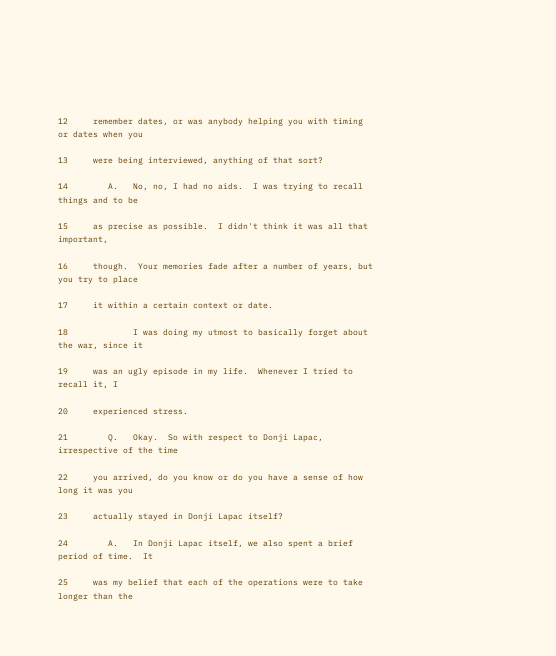12     remember dates, or was anybody helping you with timing or dates when you

13     were being interviewed, anything of that sort?

14        A.   No, no, I had no aids.  I was trying to recall things and to be

15     as precise as possible.  I didn't think it was all that important,

16     though.  Your memories fade after a number of years, but you try to place

17     it within a certain context or date.

18             I was doing my utmost to basically forget about the war, since it

19     was an ugly episode in my life.  Whenever I tried to recall it, I

20     experienced stress.

21        Q.   Okay.  So with respect to Donji Lapac, irrespective of the time

22     you arrived, do you know or do you have a sense of how long it was you

23     actually stayed in Donji Lapac itself?

24        A.   In Donji Lapac itself, we also spent a brief period of time.  It

25     was my belief that each of the operations were to take longer than the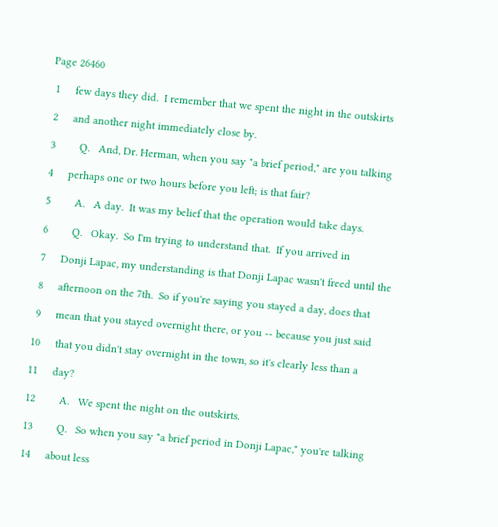Page 26460

 1     few days they did.  I remember that we spent the night in the outskirts

 2     and another night immediately close by.

 3        Q.   And, Dr. Herman, when you say "a brief period," are you talking

 4     perhaps one or two hours before you left; is that fair?

 5        A.   A day.  It was my belief that the operation would take days.

 6        Q.   Okay.  So I'm trying to understand that.  If you arrived in

 7     Donji Lapac, my understanding is that Donji Lapac wasn't freed until the

 8     afternoon on the 7th.  So if you're saying you stayed a day, does that

 9     mean that you stayed overnight there, or you -- because you just said

10     that you didn't stay overnight in the town, so it's clearly less than a

11     day?

12        A.   We spent the night on the outskirts.

13        Q.   So when you say "a brief period in Donji Lapac," you're talking

14     about less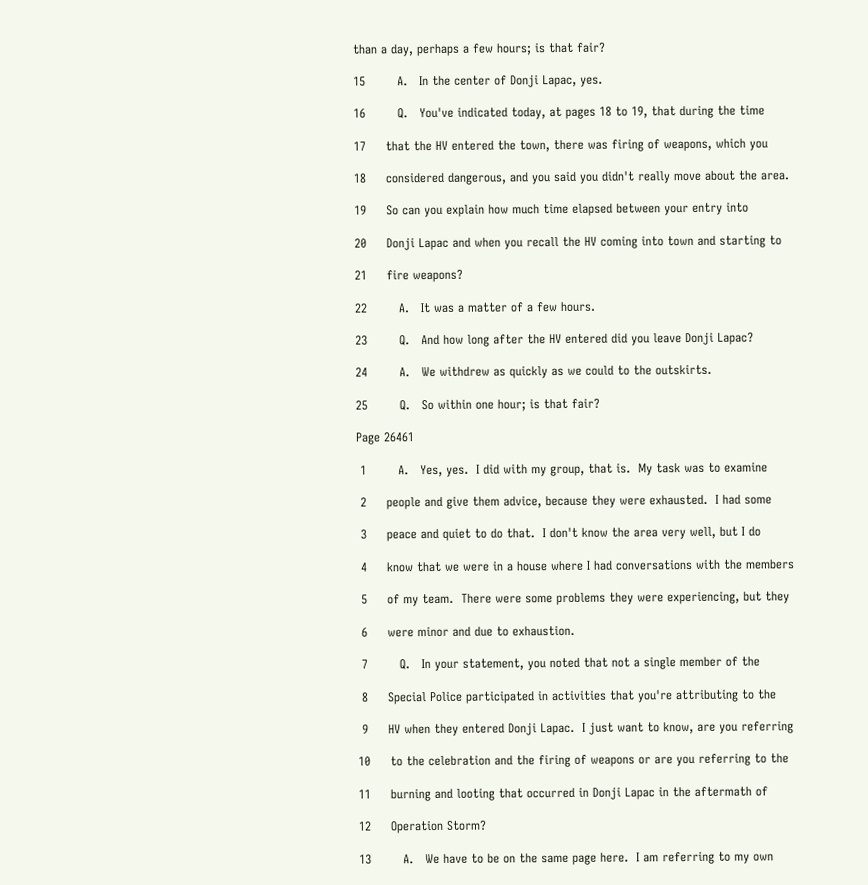than a day, perhaps a few hours; is that fair?

15        A.   In the center of Donji Lapac, yes.

16        Q.   You've indicated today, at pages 18 to 19, that during the time

17     that the HV entered the town, there was firing of weapons, which you

18     considered dangerous, and you said you didn't really move about the area.

19     So can you explain how much time elapsed between your entry into

20     Donji Lapac and when you recall the HV coming into town and starting to

21     fire weapons?

22        A.   It was a matter of a few hours.

23        Q.   And how long after the HV entered did you leave Donji Lapac?

24        A.   We withdrew as quickly as we could to the outskirts.

25        Q.   So within one hour; is that fair?

Page 26461

 1        A.   Yes, yes.  I did with my group, that is.  My task was to examine

 2     people and give them advice, because they were exhausted.  I had some

 3     peace and quiet to do that.  I don't know the area very well, but I do

 4     know that we were in a house where I had conversations with the members

 5     of my team.  There were some problems they were experiencing, but they

 6     were minor and due to exhaustion.

 7        Q.   In your statement, you noted that not a single member of the

 8     Special Police participated in activities that you're attributing to the

 9     HV when they entered Donji Lapac.  I just want to know, are you referring

10     to the celebration and the firing of weapons or are you referring to the

11     burning and looting that occurred in Donji Lapac in the aftermath of

12     Operation Storm?

13        A.   We have to be on the same page here.  I am referring to my own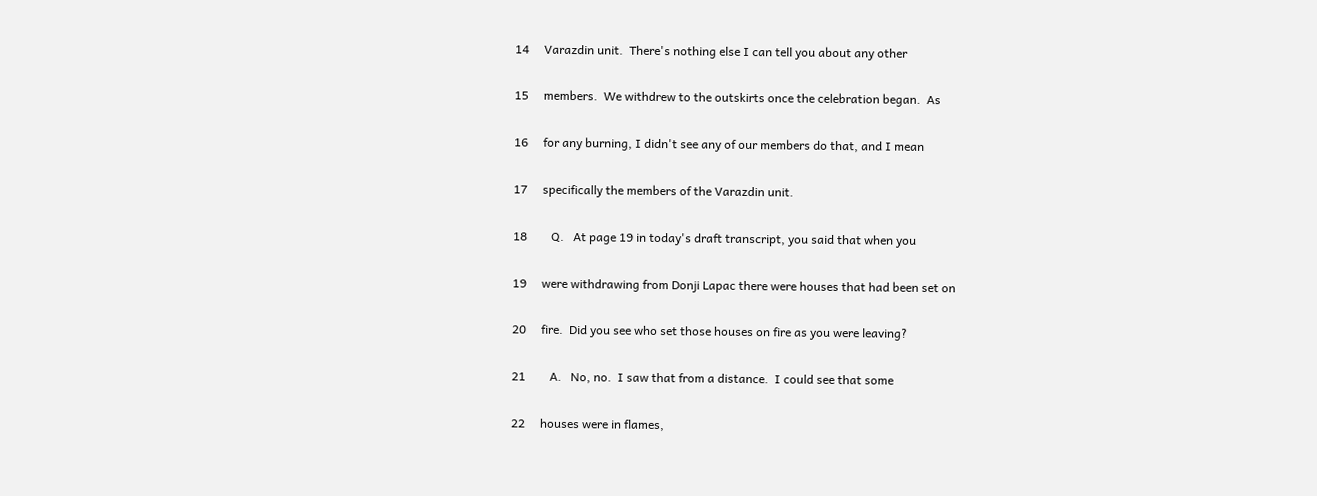14     Varazdin unit.  There's nothing else I can tell you about any other

15     members.  We withdrew to the outskirts once the celebration began.  As

16     for any burning, I didn't see any of our members do that, and I mean

17     specifically the members of the Varazdin unit.

18        Q.   At page 19 in today's draft transcript, you said that when you

19     were withdrawing from Donji Lapac there were houses that had been set on

20     fire.  Did you see who set those houses on fire as you were leaving?

21        A.   No, no.  I saw that from a distance.  I could see that some

22     houses were in flames,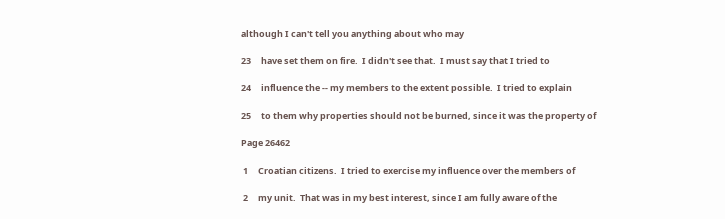although I can't tell you anything about who may

23     have set them on fire.  I didn't see that.  I must say that I tried to

24     influence the -- my members to the extent possible.  I tried to explain

25     to them why properties should not be burned, since it was the property of

Page 26462

 1     Croatian citizens.  I tried to exercise my influence over the members of

 2     my unit.  That was in my best interest, since I am fully aware of the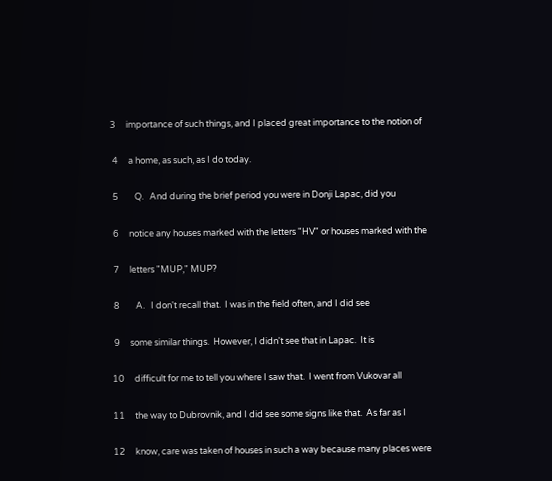3     importance of such things, and I placed great importance to the notion of

 4     a home, as such, as I do today.

 5        Q.   And during the brief period you were in Donji Lapac, did you

 6     notice any houses marked with the letters "HV" or houses marked with the

 7     letters "MUP," MUP?

 8        A.   I don't recall that.  I was in the field often, and I did see

 9     some similar things.  However, I didn't see that in Lapac.  It is

10     difficult for me to tell you where I saw that.  I went from Vukovar all

11     the way to Dubrovnik, and I did see some signs like that.  As far as I

12     know, care was taken of houses in such a way because many places were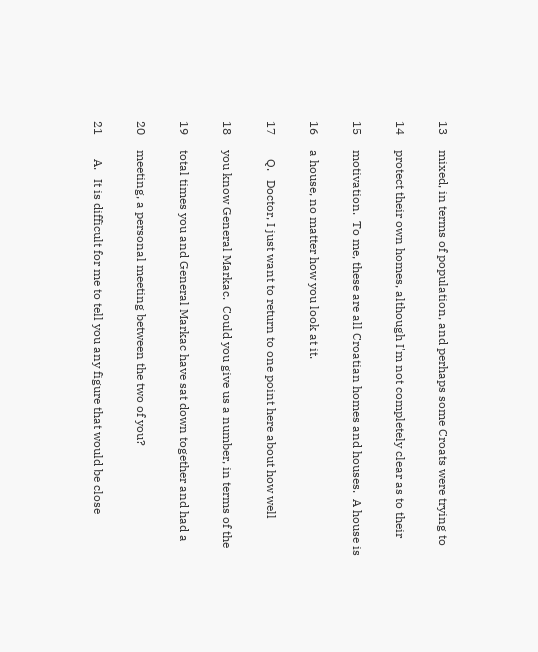13     mixed, in terms of population, and perhaps some Croats were trying to

14     protect their own homes, although I'm not completely clear as to their

15     motivation.  To me, these are all Croatian homes and houses.  A house is

16     a house, no matter how you look at it.

17        Q.   Doctor, I just want to return to one point here about how well

18     you know General Markac.  Could you give us a number, in terms of the

19     total times you and General Markac have sat down together and had a

20     meeting, a personal meeting between the two of you?

21        A.   It is difficult for me to tell you any figure that would be close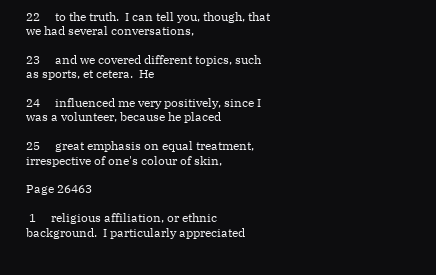22     to the truth.  I can tell you, though, that we had several conversations,

23     and we covered different topics, such as sports, et cetera.  He

24     influenced me very positively, since I was a volunteer, because he placed

25     great emphasis on equal treatment, irrespective of one's colour of skin,

Page 26463

 1     religious affiliation, or ethnic background.  I particularly appreciated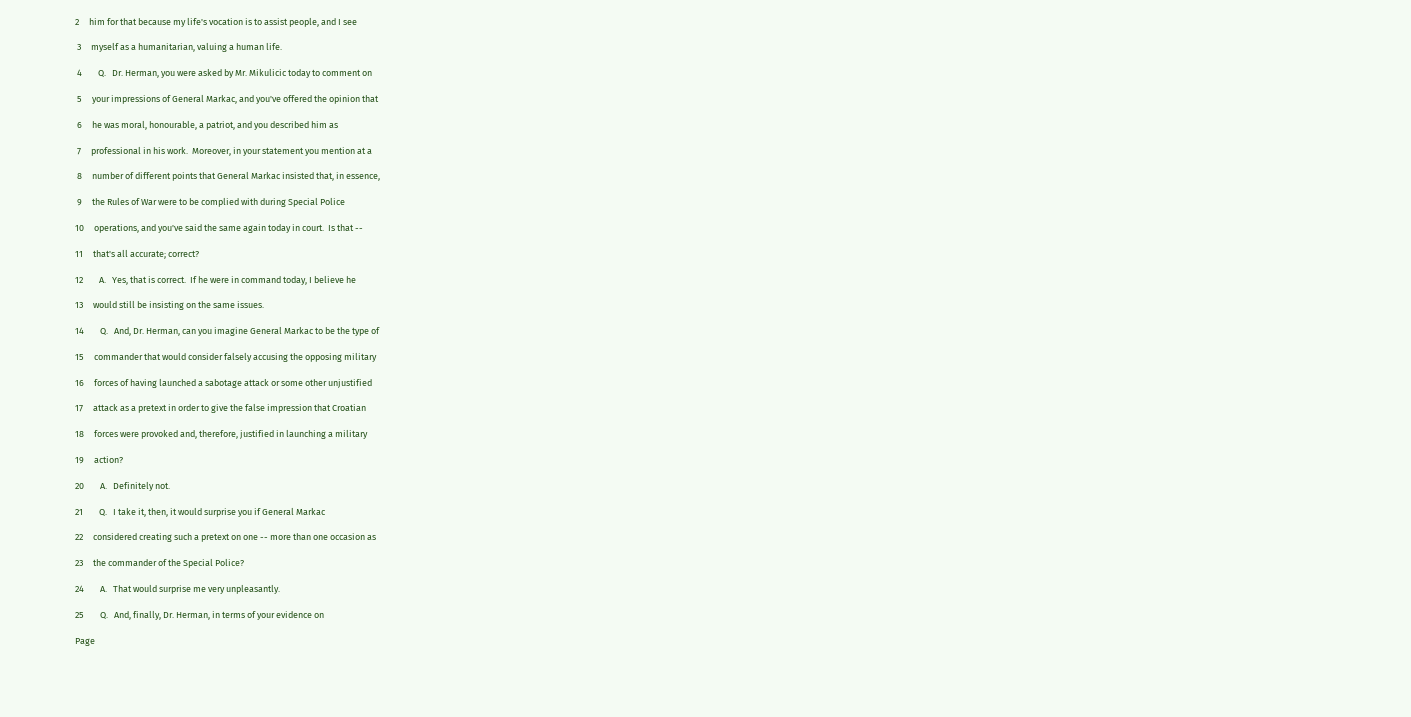2     him for that because my life's vocation is to assist people, and I see

 3     myself as a humanitarian, valuing a human life.

 4        Q.   Dr. Herman, you were asked by Mr. Mikulicic today to comment on

 5     your impressions of General Markac, and you've offered the opinion that

 6     he was moral, honourable, a patriot, and you described him as

 7     professional in his work.  Moreover, in your statement you mention at a

 8     number of different points that General Markac insisted that, in essence,

 9     the Rules of War were to be complied with during Special Police

10     operations, and you've said the same again today in court.  Is that --

11     that's all accurate; correct?

12        A.   Yes, that is correct.  If he were in command today, I believe he

13     would still be insisting on the same issues.

14        Q.   And, Dr. Herman, can you imagine General Markac to be the type of

15     commander that would consider falsely accusing the opposing military

16     forces of having launched a sabotage attack or some other unjustified

17     attack as a pretext in order to give the false impression that Croatian

18     forces were provoked and, therefore, justified in launching a military

19     action?

20        A.   Definitely not.

21        Q.   I take it, then, it would surprise you if General Markac

22     considered creating such a pretext on one -- more than one occasion as

23     the commander of the Special Police?

24        A.   That would surprise me very unpleasantly.

25        Q.   And, finally, Dr. Herman, in terms of your evidence on

Page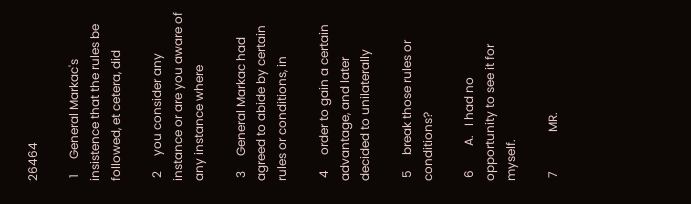26464

 1     General Markac's insistence that the rules be followed, et cetera, did

 2     you consider any instance or are you aware of any instance where

 3     General Markac had agreed to abide by certain rules or conditions, in

 4     order to gain a certain advantage, and later decided to unilaterally

 5     break those rules or conditions?

 6        A.   I had no opportunity to see it for myself.

 7             MR.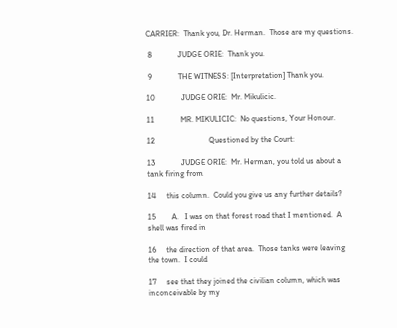CARRIER:  Thank you, Dr. Herman.  Those are my questions.

 8             JUDGE ORIE:  Thank you.

 9             THE WITNESS: [Interpretation] Thank you.

10             JUDGE ORIE:  Mr. Mikulicic.

11             MR. MIKULICIC:  No questions, Your Honour.

12                           Questioned by the Court:

13             JUDGE ORIE:  Mr. Herman, you told us about a tank firing from

14     this column.  Could you give us any further details?

15        A.   I was on that forest road that I mentioned.  A shell was fired in

16     the direction of that area.  Those tanks were leaving the town.  I could

17     see that they joined the civilian column, which was inconceivable by my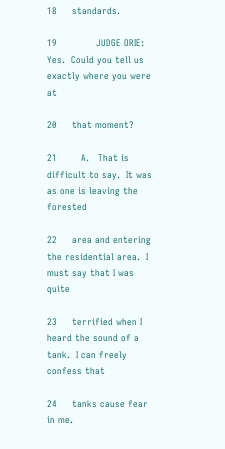18     standards.

19             JUDGE ORIE:  Yes.  Could you tell us exactly where you were at

20     that moment?

21        A.   That is difficult to say.  It was as one is leaving the forested

22     area and entering the residential area.  I must say that I was quite

23     terrified when I heard the sound of a tank.  I can freely confess that

24     tanks cause fear in me.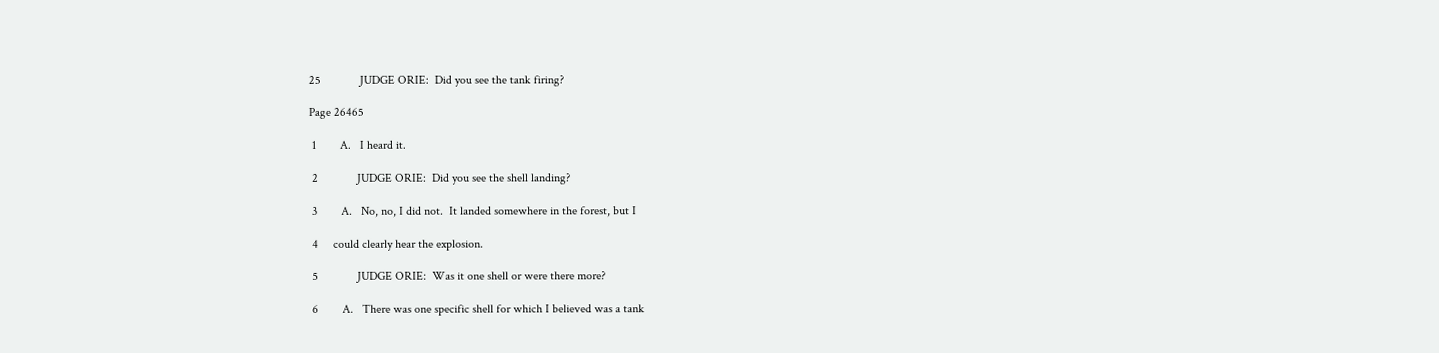25             JUDGE ORIE:  Did you see the tank firing?

Page 26465

 1        A.   I heard it.

 2             JUDGE ORIE:  Did you see the shell landing?

 3        A.   No, no, I did not.  It landed somewhere in the forest, but I

 4     could clearly hear the explosion.

 5             JUDGE ORIE:  Was it one shell or were there more?

 6        A.   There was one specific shell for which I believed was a tank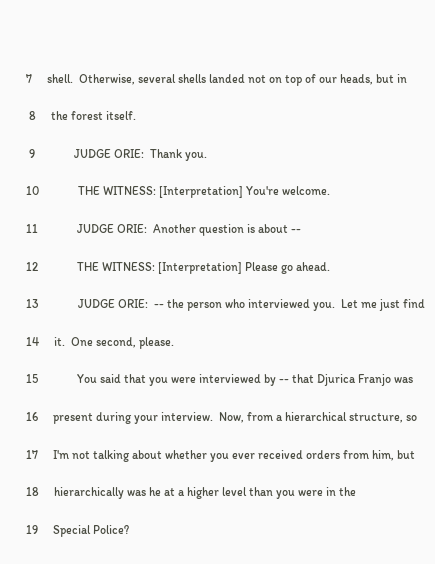7     shell.  Otherwise, several shells landed not on top of our heads, but in

 8     the forest itself.

 9             JUDGE ORIE:  Thank you.

10             THE WITNESS: [Interpretation] You're welcome.

11             JUDGE ORIE:  Another question is about --

12             THE WITNESS: [Interpretation] Please go ahead.

13             JUDGE ORIE:  -- the person who interviewed you.  Let me just find

14     it.  One second, please.

15             You said that you were interviewed by -- that Djurica Franjo was

16     present during your interview.  Now, from a hierarchical structure, so

17     I'm not talking about whether you ever received orders from him, but

18     hierarchically was he at a higher level than you were in the

19     Special Police?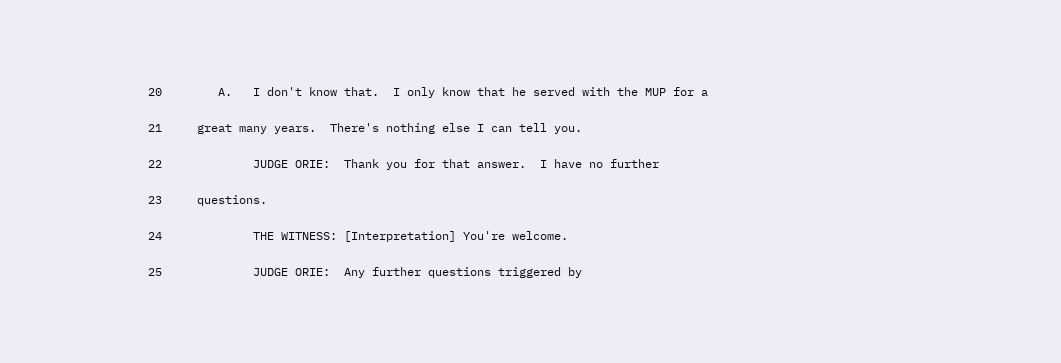20        A.   I don't know that.  I only know that he served with the MUP for a

21     great many years.  There's nothing else I can tell you.

22             JUDGE ORIE:  Thank you for that answer.  I have no further

23     questions.

24             THE WITNESS: [Interpretation] You're welcome.

25             JUDGE ORIE:  Any further questions triggered by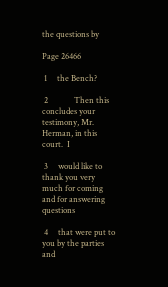the questions by

Page 26466

 1     the Bench?

 2             Then this concludes your testimony, Mr. Herman, in this court.  I

 3     would like to thank you very much for coming and for answering questions

 4     that were put to you by the parties and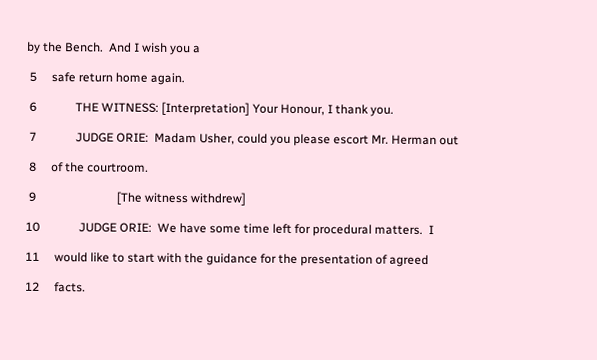by the Bench.  And I wish you a

 5     safe return home again.

 6             THE WITNESS: [Interpretation] Your Honour, I thank you.

 7             JUDGE ORIE:  Madam Usher, could you please escort Mr. Herman out

 8     of the courtroom.

 9                           [The witness withdrew]

10             JUDGE ORIE:  We have some time left for procedural matters.  I

11     would like to start with the guidance for the presentation of agreed

12     facts.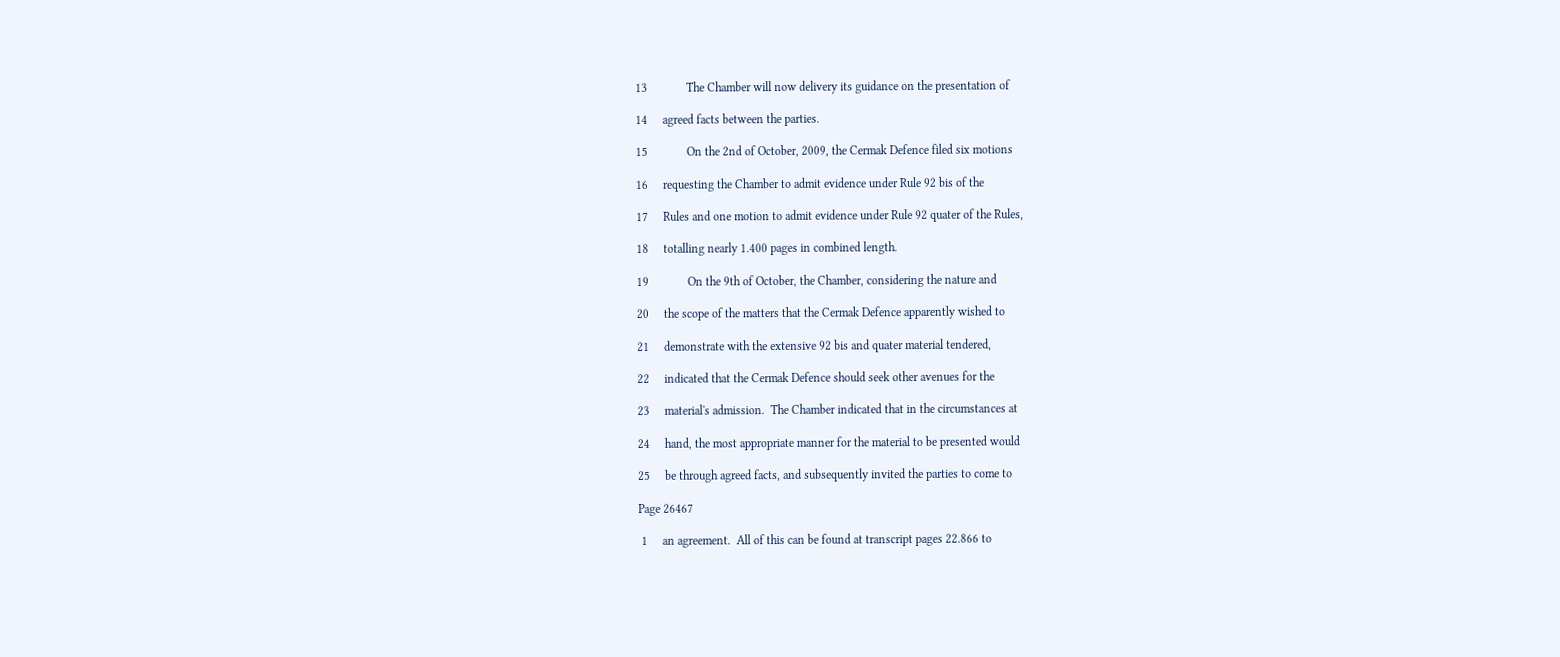13             The Chamber will now delivery its guidance on the presentation of

14     agreed facts between the parties.

15             On the 2nd of October, 2009, the Cermak Defence filed six motions

16     requesting the Chamber to admit evidence under Rule 92 bis of the

17     Rules and one motion to admit evidence under Rule 92 quater of the Rules,

18     totalling nearly 1.400 pages in combined length.

19             On the 9th of October, the Chamber, considering the nature and

20     the scope of the matters that the Cermak Defence apparently wished to

21     demonstrate with the extensive 92 bis and quater material tendered,

22     indicated that the Cermak Defence should seek other avenues for the

23     material's admission.  The Chamber indicated that in the circumstances at

24     hand, the most appropriate manner for the material to be presented would

25     be through agreed facts, and subsequently invited the parties to come to

Page 26467

 1     an agreement.  All of this can be found at transcript pages 22.866 to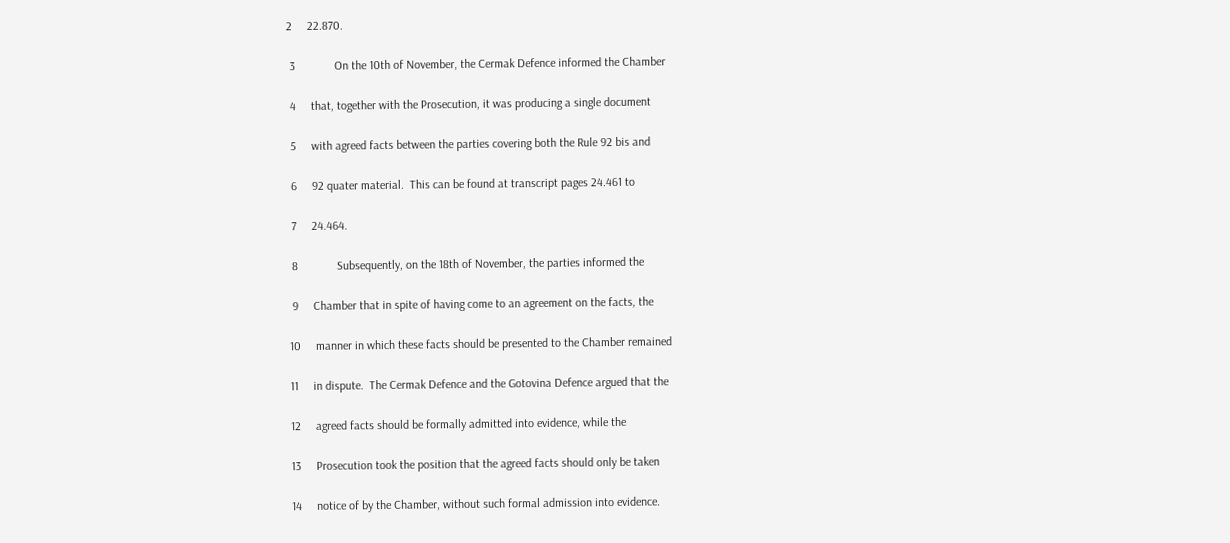2     22.870.

 3             On the 10th of November, the Cermak Defence informed the Chamber

 4     that, together with the Prosecution, it was producing a single document

 5     with agreed facts between the parties covering both the Rule 92 bis and

 6     92 quater material.  This can be found at transcript pages 24.461 to

 7     24.464.

 8             Subsequently, on the 18th of November, the parties informed the

 9     Chamber that in spite of having come to an agreement on the facts, the

10     manner in which these facts should be presented to the Chamber remained

11     in dispute.  The Cermak Defence and the Gotovina Defence argued that the

12     agreed facts should be formally admitted into evidence, while the

13     Prosecution took the position that the agreed facts should only be taken

14     notice of by the Chamber, without such formal admission into evidence.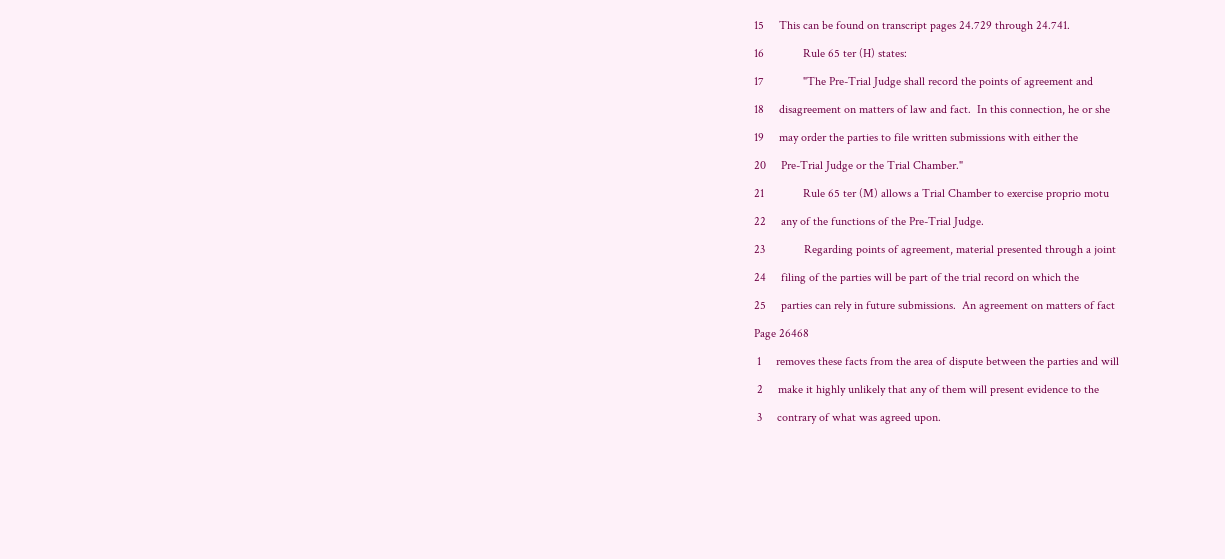15     This can be found on transcript pages 24.729 through 24.741.

16             Rule 65 ter (H) states:

17             "The Pre-Trial Judge shall record the points of agreement and

18     disagreement on matters of law and fact.  In this connection, he or she

19     may order the parties to file written submissions with either the

20     Pre-Trial Judge or the Trial Chamber."

21             Rule 65 ter (M) allows a Trial Chamber to exercise proprio motu

22     any of the functions of the Pre-Trial Judge.

23             Regarding points of agreement, material presented through a joint

24     filing of the parties will be part of the trial record on which the

25     parties can rely in future submissions.  An agreement on matters of fact

Page 26468

 1     removes these facts from the area of dispute between the parties and will

 2     make it highly unlikely that any of them will present evidence to the

 3     contrary of what was agreed upon.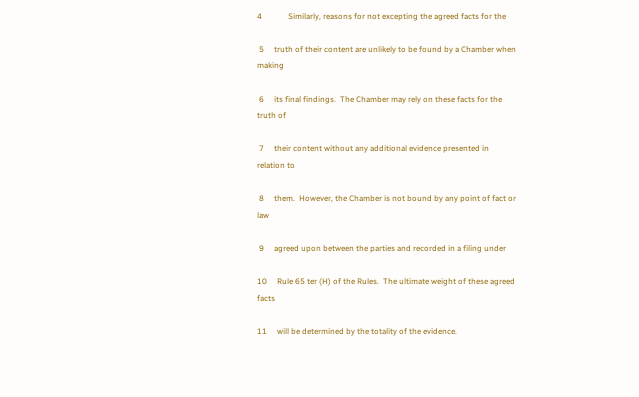4             Similarly, reasons for not excepting the agreed facts for the

 5     truth of their content are unlikely to be found by a Chamber when making

 6     its final findings.  The Chamber may rely on these facts for the truth of

 7     their content without any additional evidence presented in relation to

 8     them.  However, the Chamber is not bound by any point of fact or law

 9     agreed upon between the parties and recorded in a filing under

10     Rule 65 ter (H) of the Rules.  The ultimate weight of these agreed facts

11     will be determined by the totality of the evidence.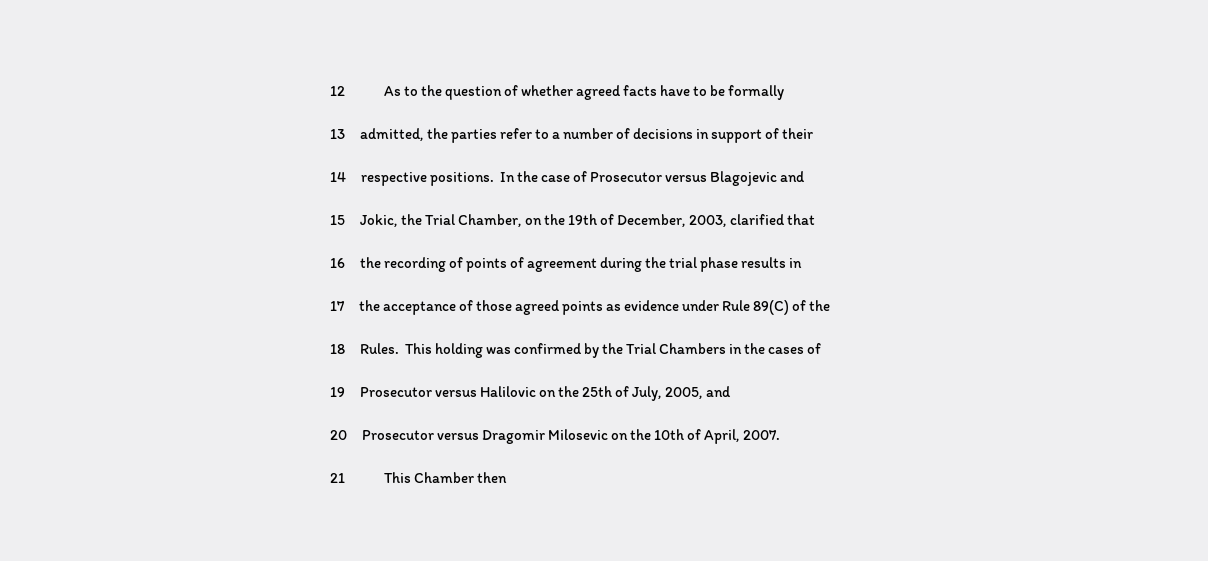12             As to the question of whether agreed facts have to be formally

13     admitted, the parties refer to a number of decisions in support of their

14     respective positions.  In the case of Prosecutor versus Blagojevic and

15     Jokic, the Trial Chamber, on the 19th of December, 2003, clarified that

16     the recording of points of agreement during the trial phase results in

17     the acceptance of those agreed points as evidence under Rule 89(C) of the

18     Rules.  This holding was confirmed by the Trial Chambers in the cases of

19     Prosecutor versus Halilovic on the 25th of July, 2005, and

20     Prosecutor versus Dragomir Milosevic on the 10th of April, 2007.

21             This Chamber then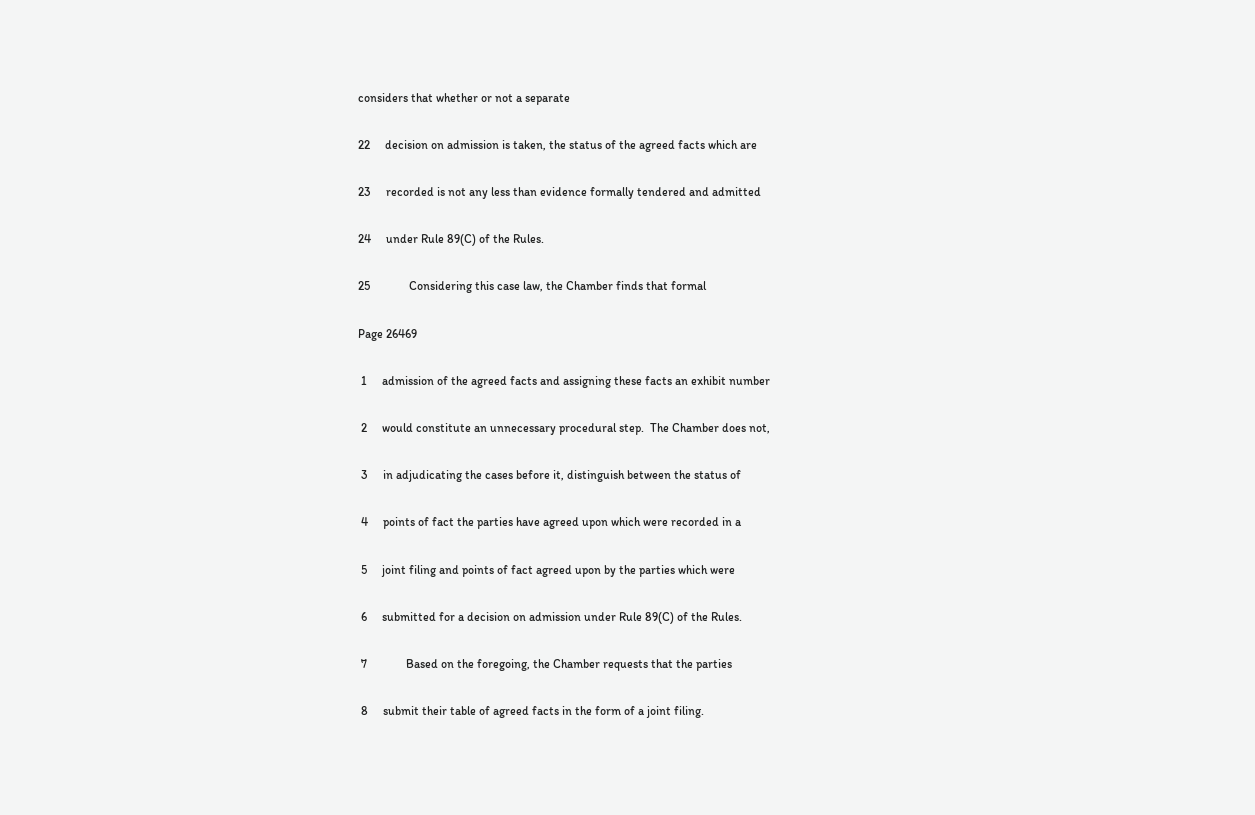considers that whether or not a separate

22     decision on admission is taken, the status of the agreed facts which are

23     recorded is not any less than evidence formally tendered and admitted

24     under Rule 89(C) of the Rules.

25             Considering this case law, the Chamber finds that formal

Page 26469

 1     admission of the agreed facts and assigning these facts an exhibit number

 2     would constitute an unnecessary procedural step.  The Chamber does not,

 3     in adjudicating the cases before it, distinguish between the status of

 4     points of fact the parties have agreed upon which were recorded in a

 5     joint filing and points of fact agreed upon by the parties which were

 6     submitted for a decision on admission under Rule 89(C) of the Rules.

 7             Based on the foregoing, the Chamber requests that the parties

 8     submit their table of agreed facts in the form of a joint filing.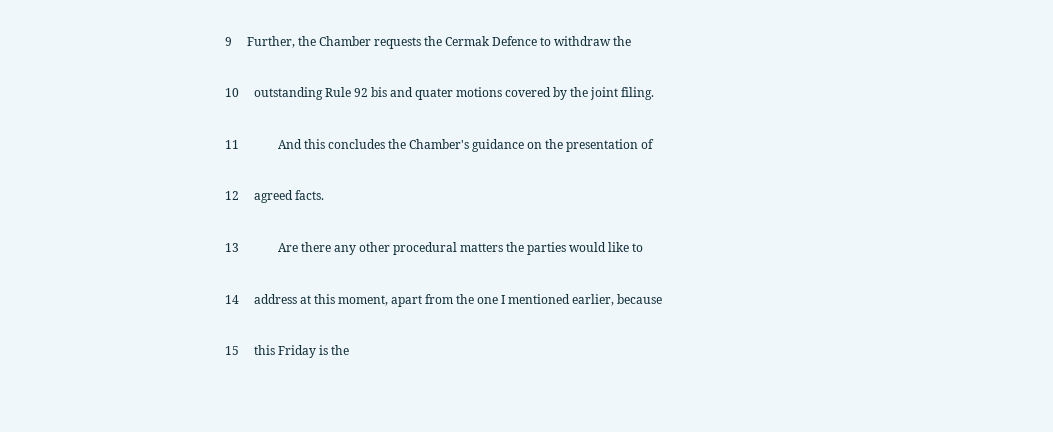9     Further, the Chamber requests the Cermak Defence to withdraw the

10     outstanding Rule 92 bis and quater motions covered by the joint filing.

11             And this concludes the Chamber's guidance on the presentation of

12     agreed facts.

13             Are there any other procedural matters the parties would like to

14     address at this moment, apart from the one I mentioned earlier, because

15     this Friday is the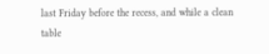last Friday before the recess, and while a clean table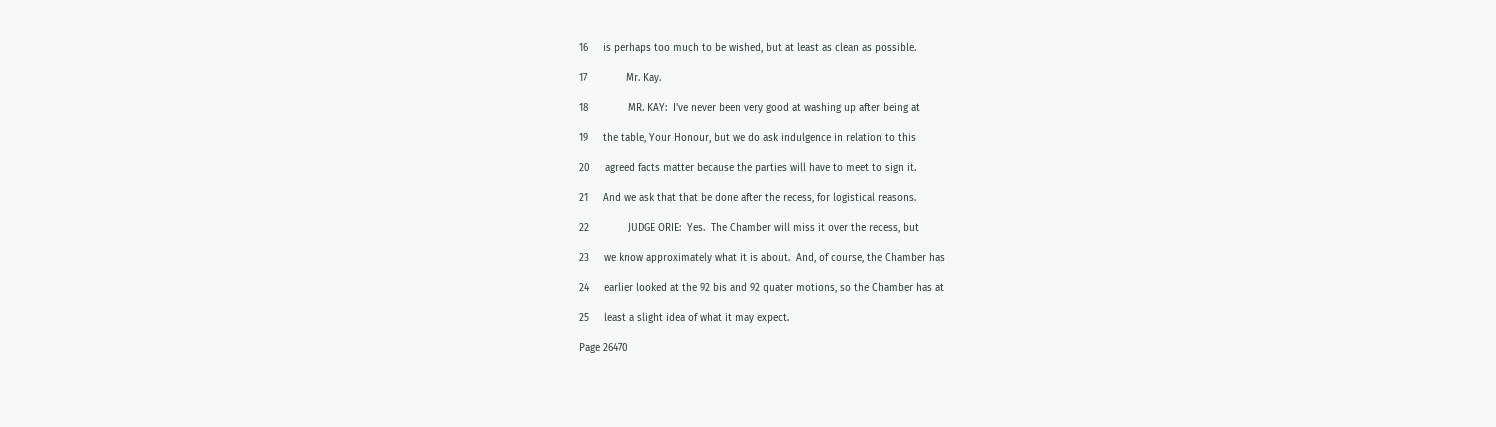16     is perhaps too much to be wished, but at least as clean as possible.

17             Mr. Kay.

18             MR. KAY:  I've never been very good at washing up after being at

19     the table, Your Honour, but we do ask indulgence in relation to this

20     agreed facts matter because the parties will have to meet to sign it.

21     And we ask that that be done after the recess, for logistical reasons.

22             JUDGE ORIE:  Yes.  The Chamber will miss it over the recess, but

23     we know approximately what it is about.  And, of course, the Chamber has

24     earlier looked at the 92 bis and 92 quater motions, so the Chamber has at

25     least a slight idea of what it may expect.

Page 26470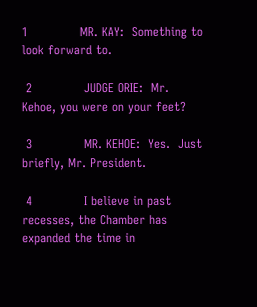1             MR. KAY:  Something to look forward to.

 2             JUDGE ORIE:  Mr. Kehoe, you were on your feet?

 3             MR. KEHOE:  Yes.  Just briefly, Mr. President.

 4             I believe in past recesses, the Chamber has expanded the time in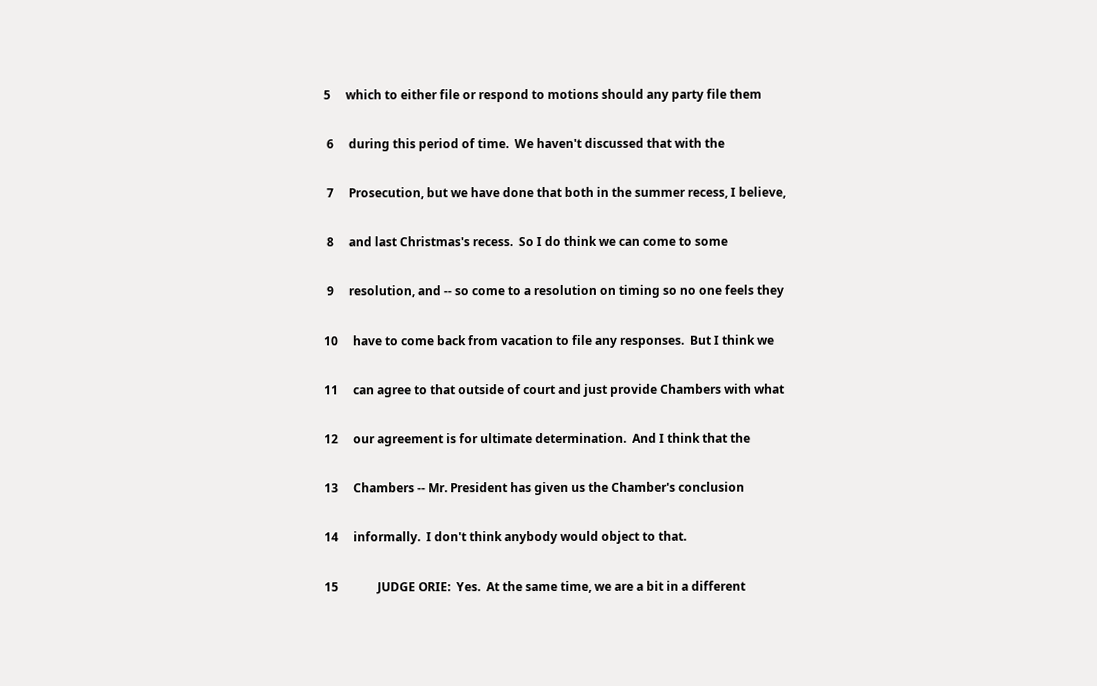5     which to either file or respond to motions should any party file them

 6     during this period of time.  We haven't discussed that with the

 7     Prosecution, but we have done that both in the summer recess, I believe,

 8     and last Christmas's recess.  So I do think we can come to some

 9     resolution, and -- so come to a resolution on timing so no one feels they

10     have to come back from vacation to file any responses.  But I think we

11     can agree to that outside of court and just provide Chambers with what

12     our agreement is for ultimate determination.  And I think that the

13     Chambers -- Mr. President has given us the Chamber's conclusion

14     informally.  I don't think anybody would object to that.

15             JUDGE ORIE:  Yes.  At the same time, we are a bit in a different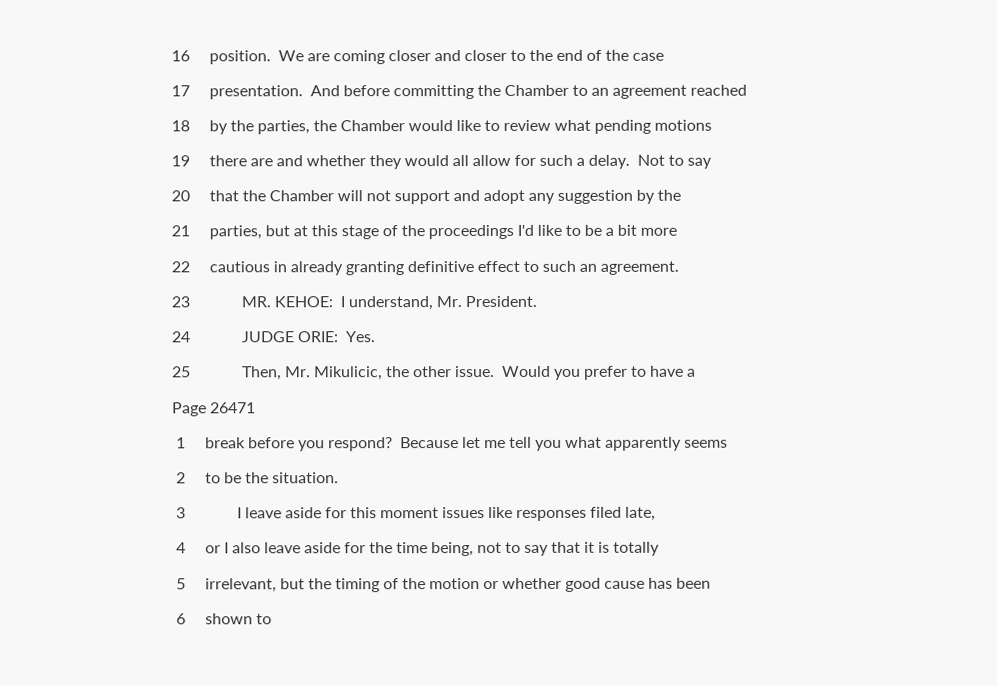16     position.  We are coming closer and closer to the end of the case

17     presentation.  And before committing the Chamber to an agreement reached

18     by the parties, the Chamber would like to review what pending motions

19     there are and whether they would all allow for such a delay.  Not to say

20     that the Chamber will not support and adopt any suggestion by the

21     parties, but at this stage of the proceedings I'd like to be a bit more

22     cautious in already granting definitive effect to such an agreement.

23             MR. KEHOE:  I understand, Mr. President.

24             JUDGE ORIE:  Yes.

25             Then, Mr. Mikulicic, the other issue.  Would you prefer to have a

Page 26471

 1     break before you respond?  Because let me tell you what apparently seems

 2     to be the situation.

 3             I leave aside for this moment issues like responses filed late,

 4     or I also leave aside for the time being, not to say that it is totally

 5     irrelevant, but the timing of the motion or whether good cause has been

 6     shown to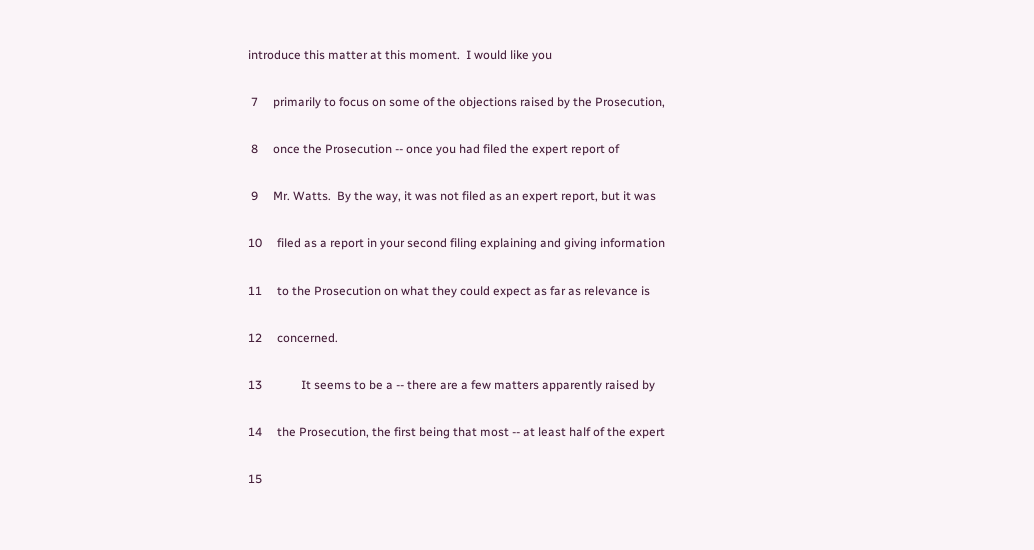introduce this matter at this moment.  I would like you

 7     primarily to focus on some of the objections raised by the Prosecution,

 8     once the Prosecution -- once you had filed the expert report of

 9     Mr. Watts.  By the way, it was not filed as an expert report, but it was

10     filed as a report in your second filing explaining and giving information

11     to the Prosecution on what they could expect as far as relevance is

12     concerned.

13             It seems to be a -- there are a few matters apparently raised by

14     the Prosecution, the first being that most -- at least half of the expert

15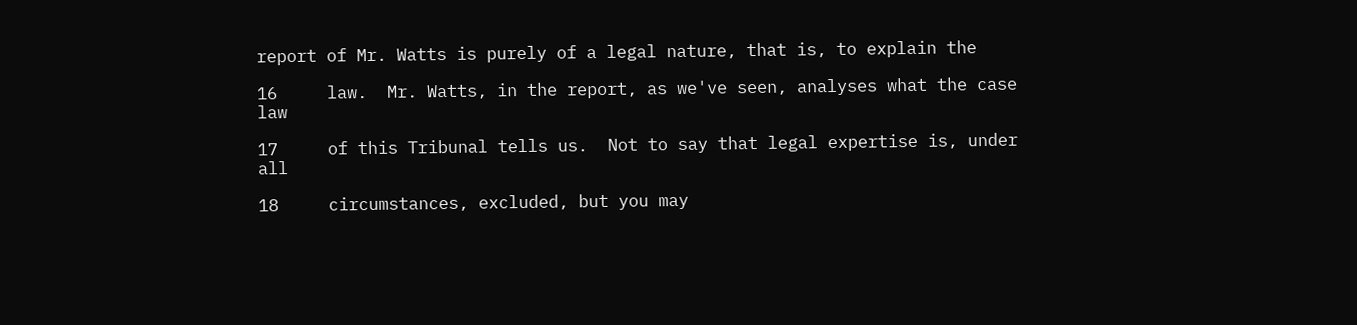report of Mr. Watts is purely of a legal nature, that is, to explain the

16     law.  Mr. Watts, in the report, as we've seen, analyses what the case law

17     of this Tribunal tells us.  Not to say that legal expertise is, under all

18     circumstances, excluded, but you may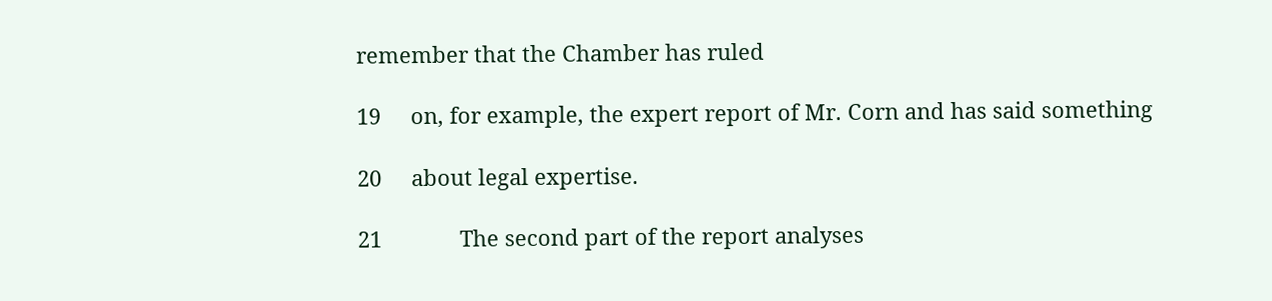remember that the Chamber has ruled

19     on, for example, the expert report of Mr. Corn and has said something

20     about legal expertise.

21             The second part of the report analyses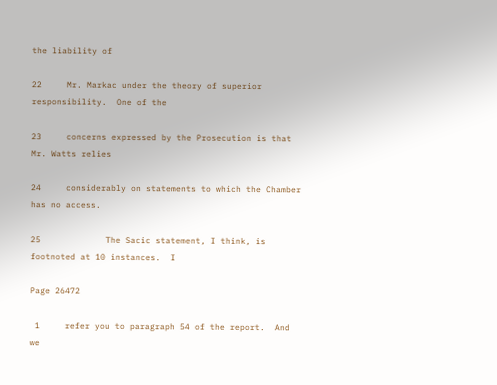the liability of

22     Mr. Markac under the theory of superior responsibility.  One of the

23     concerns expressed by the Prosecution is that Mr. Watts relies

24     considerably on statements to which the Chamber has no access.

25             The Sacic statement, I think, is footnoted at 10 instances.  I

Page 26472

 1     refer you to paragraph 54 of the report.  And we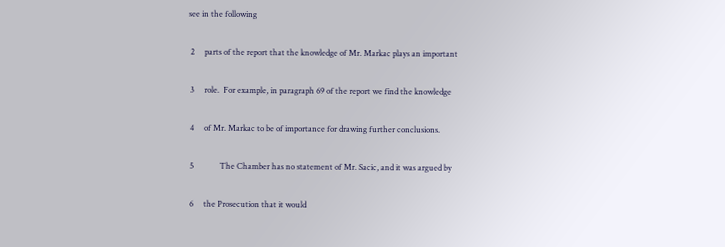see in the following

 2     parts of the report that the knowledge of Mr. Markac plays an important

 3     role.  For example, in paragraph 69 of the report we find the knowledge

 4     of Mr. Markac to be of importance for drawing further conclusions.

 5             The Chamber has no statement of Mr. Sacic, and it was argued by

 6     the Prosecution that it would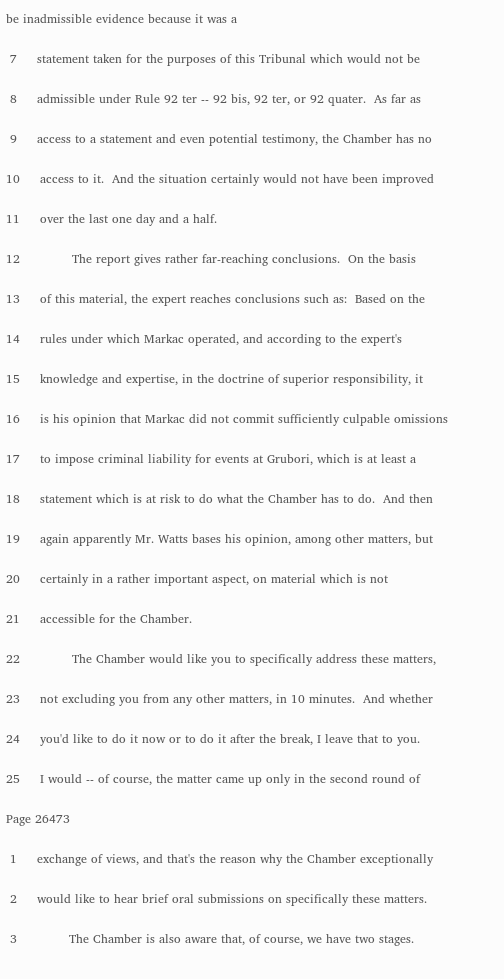be inadmissible evidence because it was a

 7     statement taken for the purposes of this Tribunal which would not be

 8     admissible under Rule 92 ter -- 92 bis, 92 ter, or 92 quater.  As far as

 9     access to a statement and even potential testimony, the Chamber has no

10     access to it.  And the situation certainly would not have been improved

11     over the last one day and a half.

12             The report gives rather far-reaching conclusions.  On the basis

13     of this material, the expert reaches conclusions such as:  Based on the

14     rules under which Markac operated, and according to the expert's

15     knowledge and expertise, in the doctrine of superior responsibility, it

16     is his opinion that Markac did not commit sufficiently culpable omissions

17     to impose criminal liability for events at Grubori, which is at least a

18     statement which is at risk to do what the Chamber has to do.  And then

19     again apparently Mr. Watts bases his opinion, among other matters, but

20     certainly in a rather important aspect, on material which is not

21     accessible for the Chamber.

22             The Chamber would like you to specifically address these matters,

23     not excluding you from any other matters, in 10 minutes.  And whether

24     you'd like to do it now or to do it after the break, I leave that to you.

25     I would -- of course, the matter came up only in the second round of

Page 26473

 1     exchange of views, and that's the reason why the Chamber exceptionally

 2     would like to hear brief oral submissions on specifically these matters.

 3             The Chamber is also aware that, of course, we have two stages.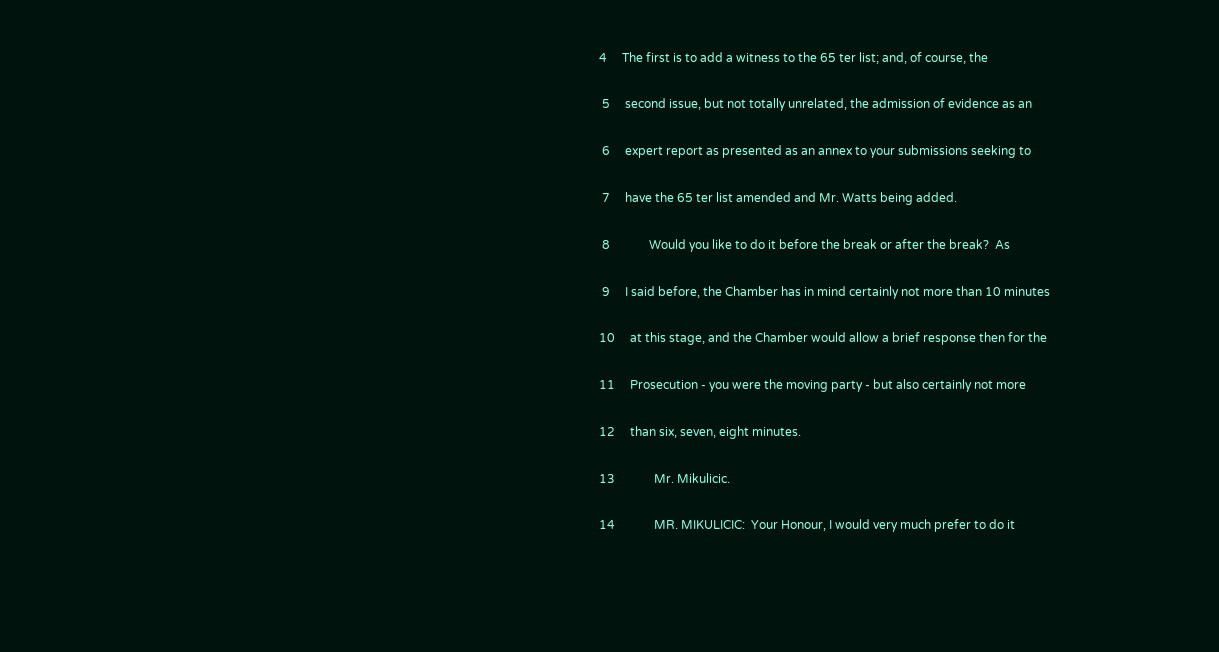4     The first is to add a witness to the 65 ter list; and, of course, the

 5     second issue, but not totally unrelated, the admission of evidence as an

 6     expert report as presented as an annex to your submissions seeking to

 7     have the 65 ter list amended and Mr. Watts being added.

 8             Would you like to do it before the break or after the break?  As

 9     I said before, the Chamber has in mind certainly not more than 10 minutes

10     at this stage, and the Chamber would allow a brief response then for the

11     Prosecution - you were the moving party - but also certainly not more

12     than six, seven, eight minutes.

13             Mr. Mikulicic.

14             MR. MIKULICIC:  Your Honour, I would very much prefer to do it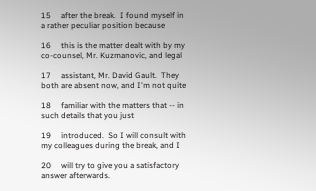15     after the break.  I found myself in a rather peculiar position because

16     this is the matter dealt with by my co-counsel, Mr. Kuzmanovic, and legal

17     assistant, Mr. David Gault.  They both are absent now, and I'm not quite

18     familiar with the matters that -- in such details that you just

19     introduced.  So I will consult with my colleagues during the break, and I

20     will try to give you a satisfactory answer afterwards.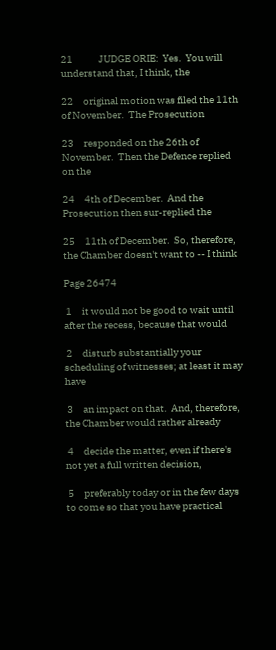21             JUDGE ORIE:  Yes.  You will understand that, I think, the

22     original motion was filed the 11th of November.  The Prosecution

23     responded on the 26th of November.  Then the Defence replied on the

24     4th of December.  And the Prosecution then sur-replied the

25     11th of December.  So, therefore, the Chamber doesn't want to -- I think

Page 26474

 1     it would not be good to wait until after the recess, because that would

 2     disturb substantially your scheduling of witnesses; at least it may have

 3     an impact on that.  And, therefore, the Chamber would rather already

 4     decide the matter, even if there's not yet a full written decision,

 5     preferably today or in the few days to come so that you have practical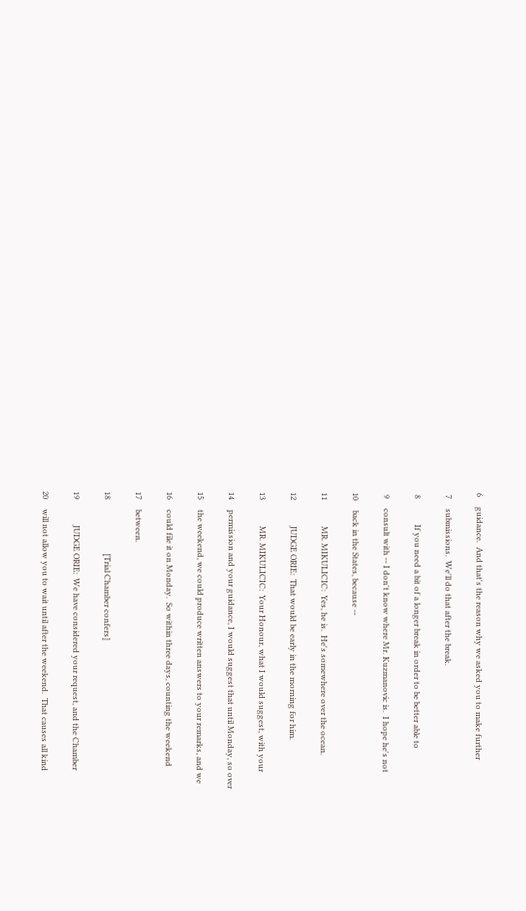6     guidance.  And that's the reason why we asked you to make further

 7     submissions.  We'll do that after the break.

 8             If you need a bit of a longer break in order to be better able to

 9     consult with -- I don't know where Mr. Kuzmanovic is.  I hope he's not

10     back in the States, because --

11             MR. MIKULICIC:  Yes, he is.  He's somewhere over the ocean.

12             JUDGE ORIE:  That would be early in the morning for him.

13             MR. MIKULICIC:  Your Honour, what I would suggest, with your

14     permission and your guidance, I would suggest that until Monday, so over

15     the weekend, we could produce written answers to your remarks, and we

16     could file it on Monday.  So within three days, counting the weekend

17     between.

18                           [Trial Chamber confers]

19             JUDGE ORIE:  We have considered your request, and the Chamber

20     will not allow you to wait until after the weekend.  That causes all kind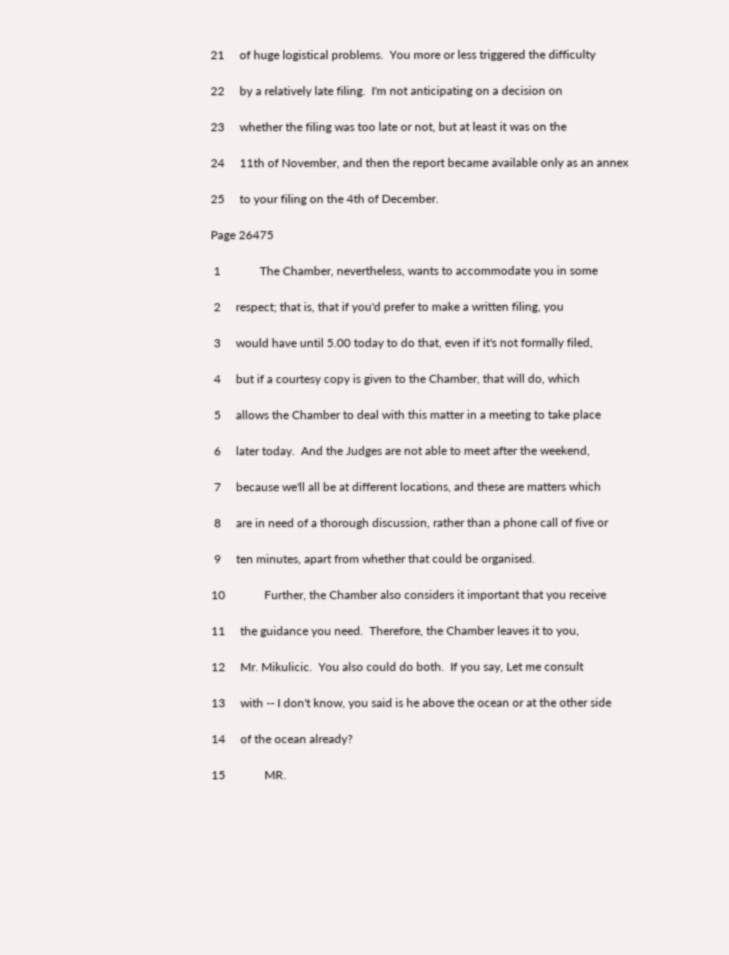21     of huge logistical problems.  You more or less triggered the difficulty

22     by a relatively late filing.  I'm not anticipating on a decision on

23     whether the filing was too late or not, but at least it was on the

24     11th of November, and then the report became available only as an annex

25     to your filing on the 4th of December.

Page 26475

 1             The Chamber, nevertheless, wants to accommodate you in some

 2     respect; that is, that if you'd prefer to make a written filing, you

 3     would have until 5.00 today to do that, even if it's not formally filed,

 4     but if a courtesy copy is given to the Chamber, that will do, which

 5     allows the Chamber to deal with this matter in a meeting to take place

 6     later today.  And the Judges are not able to meet after the weekend,

 7     because we'll all be at different locations, and these are matters which

 8     are in need of a thorough discussion, rather than a phone call of five or

 9     ten minutes, apart from whether that could be organised.

10             Further, the Chamber also considers it important that you receive

11     the guidance you need.  Therefore, the Chamber leaves it to you,

12     Mr. Mikulicic.  You also could do both.  If you say, Let me consult

13     with -- I don't know, you said is he above the ocean or at the other side

14     of the ocean already?

15             MR.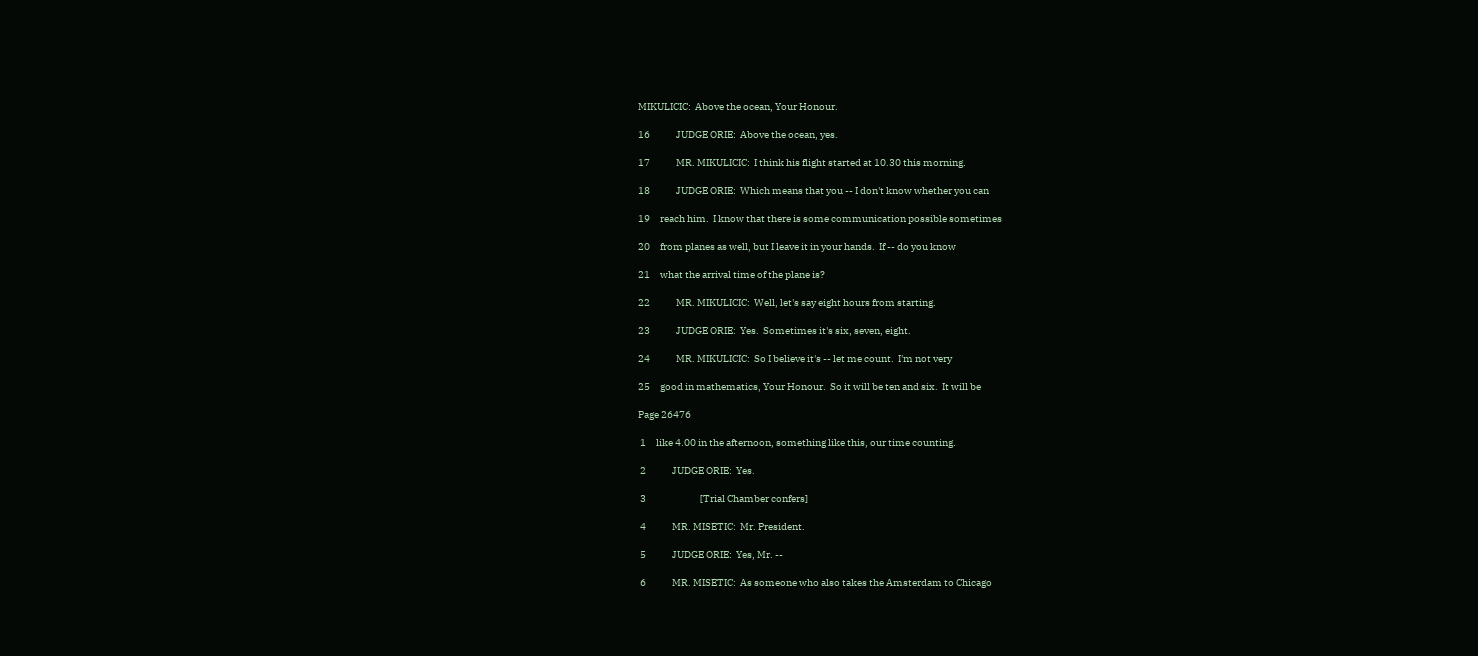MIKULICIC:  Above the ocean, Your Honour.

16             JUDGE ORIE:  Above the ocean, yes.

17             MR. MIKULICIC:  I think his flight started at 10.30 this morning.

18             JUDGE ORIE:  Which means that you -- I don't know whether you can

19     reach him.  I know that there is some communication possible sometimes

20     from planes as well, but I leave it in your hands.  If -- do you know

21     what the arrival time of the plane is?

22             MR. MIKULICIC:  Well, let's say eight hours from starting.

23             JUDGE ORIE:  Yes.  Sometimes it's six, seven, eight.

24             MR. MIKULICIC:  So I believe it's -- let me count.  I'm not very

25     good in mathematics, Your Honour.  So it will be ten and six.  It will be

Page 26476

 1     like 4.00 in the afternoon, something like this, our time counting.

 2             JUDGE ORIE:  Yes.

 3                           [Trial Chamber confers]

 4             MR. MISETIC:  Mr. President.

 5             JUDGE ORIE:  Yes, Mr. --

 6             MR. MISETIC:  As someone who also takes the Amsterdam to Chicago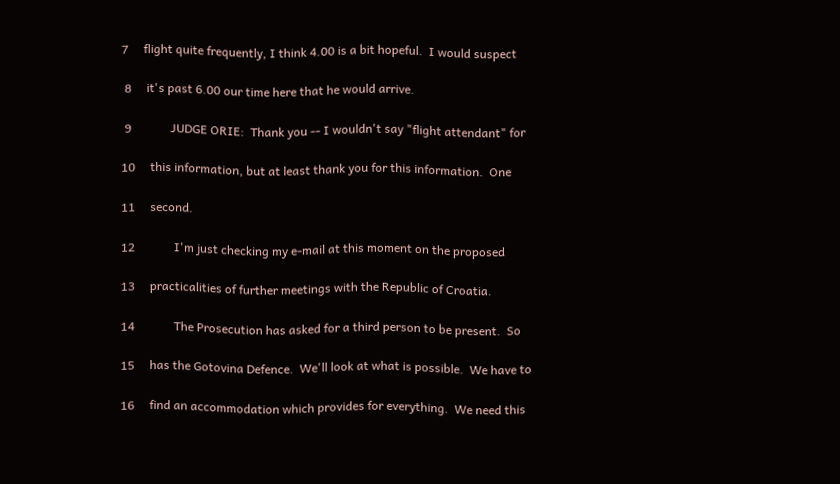7     flight quite frequently, I think 4.00 is a bit hopeful.  I would suspect

 8     it's past 6.00 our time here that he would arrive.

 9             JUDGE ORIE:  Thank you -- I wouldn't say "flight attendant" for

10     this information, but at least thank you for this information.  One

11     second.

12             I'm just checking my e-mail at this moment on the proposed

13     practicalities of further meetings with the Republic of Croatia.

14             The Prosecution has asked for a third person to be present.  So

15     has the Gotovina Defence.  We'll look at what is possible.  We have to

16     find an accommodation which provides for everything.  We need this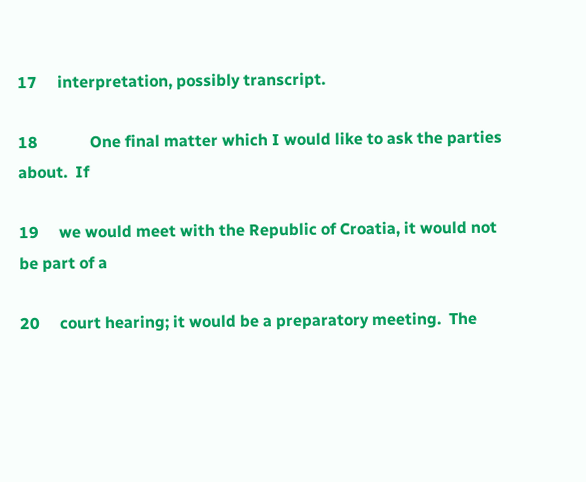17     interpretation, possibly transcript.

18             One final matter which I would like to ask the parties about.  If

19     we would meet with the Republic of Croatia, it would not be part of a

20     court hearing; it would be a preparatory meeting.  The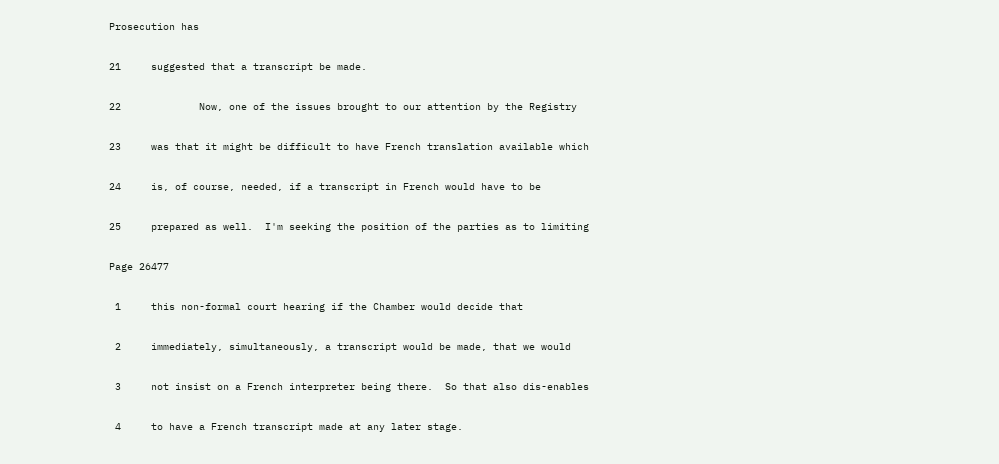Prosecution has

21     suggested that a transcript be made.

22             Now, one of the issues brought to our attention by the Registry

23     was that it might be difficult to have French translation available which

24     is, of course, needed, if a transcript in French would have to be

25     prepared as well.  I'm seeking the position of the parties as to limiting

Page 26477

 1     this non-formal court hearing if the Chamber would decide that

 2     immediately, simultaneously, a transcript would be made, that we would

 3     not insist on a French interpreter being there.  So that also dis-enables

 4     to have a French transcript made at any later stage.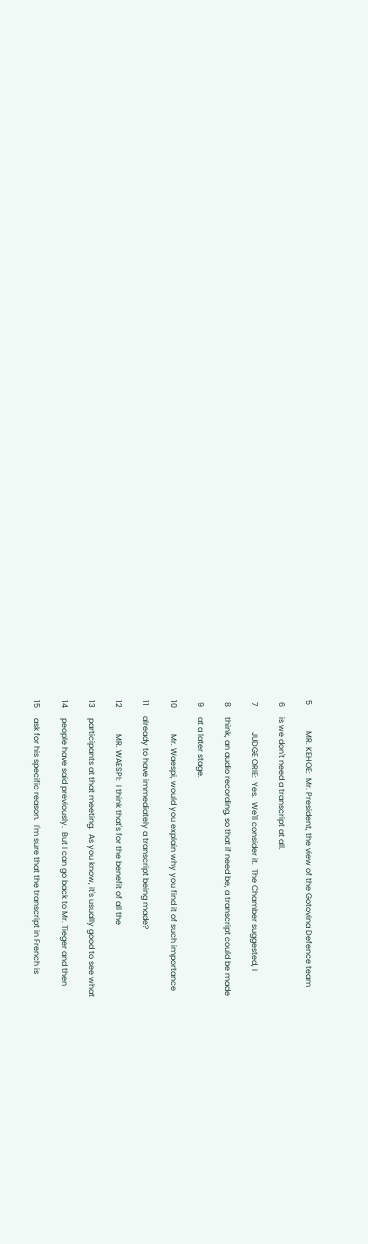5             MR. KEHOE:  Mr. President, the view of the Gotovina Defence team

 6     is we don't need a transcript at all.

 7             JUDGE ORIE:  Yes.  We'll consider it.  The Chamber suggested, I

 8     think, an audio recording, so that if need be, a transcript could be made

 9     at a later stage.

10             Mr. Waespi, would you explain why you find it of such importance

11     already to have immediately a transcript being made?

12             MR. WAESPI:  I think that's for the benefit of all the

13     participants at that meeting.  As you know, it's usually good to see what

14     people have said previously.  But I can go back to Mr. Tieger and then

15     ask for his specific reason.  I'm sure that the transcript in French is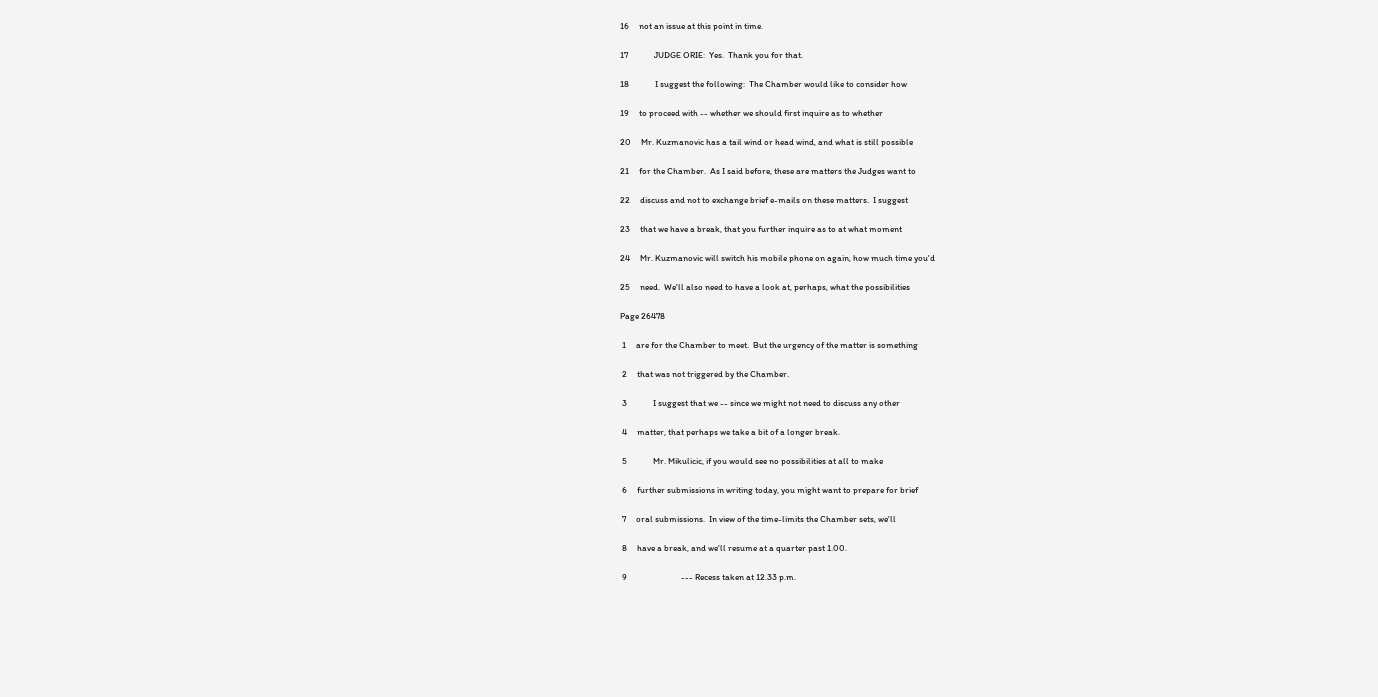16     not an issue at this point in time.

17             JUDGE ORIE:  Yes.  Thank you for that.

18             I suggest the following:  The Chamber would like to consider how

19     to proceed with -- whether we should first inquire as to whether

20     Mr. Kuzmanovic has a tail wind or head wind, and what is still possible

21     for the Chamber.  As I said before, these are matters the Judges want to

22     discuss and not to exchange brief e-mails on these matters.  I suggest

23     that we have a break, that you further inquire as to at what moment

24     Mr. Kuzmanovic will switch his mobile phone on again, how much time you'd

25     need.  We'll also need to have a look at, perhaps, what the possibilities

Page 26478

 1     are for the Chamber to meet.  But the urgency of the matter is something

 2     that was not triggered by the Chamber.

 3             I suggest that we -- since we might not need to discuss any other

 4     matter, that perhaps we take a bit of a longer break.

 5             Mr. Mikulicic, if you would see no possibilities at all to make

 6     further submissions in writing today, you might want to prepare for brief

 7     oral submissions.  In view of the time-limits the Chamber sets, we'll

 8     have a break, and we'll resume at a quarter past 1.00.

 9                           --- Recess taken at 12.33 p.m.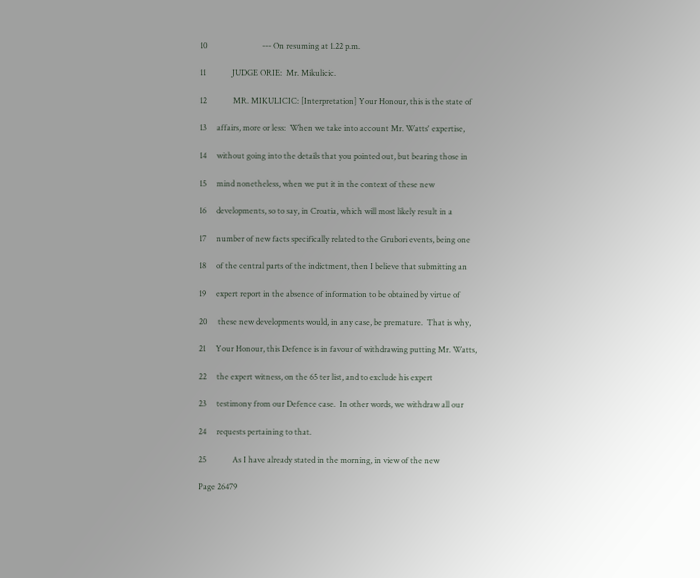10                           --- On resuming at 1.22 p.m.

11             JUDGE ORIE:  Mr. Mikulicic.

12             MR. MIKULICIC: [Interpretation] Your Honour, this is the state of

13     affairs, more or less:  When we take into account Mr. Watts' expertise,

14     without going into the details that you pointed out, but bearing those in

15     mind nonetheless, when we put it in the context of these new

16     developments, so to say, in Croatia, which will most likely result in a

17     number of new facts specifically related to the Grubori events, being one

18     of the central parts of the indictment, then I believe that submitting an

19     expert report in the absence of information to be obtained by virtue of

20     these new developments would, in any case, be premature.  That is why,

21     Your Honour, this Defence is in favour of withdrawing putting Mr. Watts,

22     the expert witness, on the 65 ter list, and to exclude his expert

23     testimony from our Defence case.  In other words, we withdraw all our

24     requests pertaining to that.

25             As I have already stated in the morning, in view of the new

Page 26479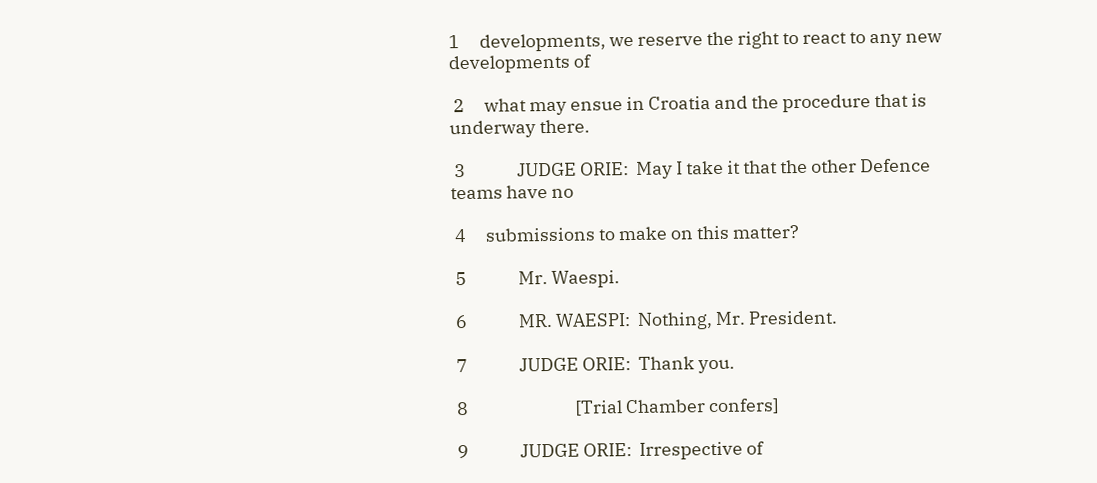1     developments, we reserve the right to react to any new developments of

 2     what may ensue in Croatia and the procedure that is underway there.

 3             JUDGE ORIE:  May I take it that the other Defence teams have no

 4     submissions to make on this matter?

 5             Mr. Waespi.

 6             MR. WAESPI:  Nothing, Mr. President.

 7             JUDGE ORIE:  Thank you.

 8                           [Trial Chamber confers]

 9             JUDGE ORIE:  Irrespective of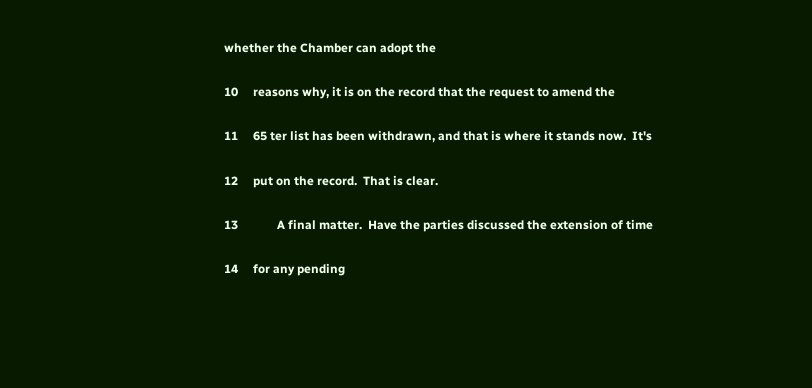whether the Chamber can adopt the

10     reasons why, it is on the record that the request to amend the

11     65 ter list has been withdrawn, and that is where it stands now.  It's

12     put on the record.  That is clear.

13             A final matter.  Have the parties discussed the extension of time

14     for any pending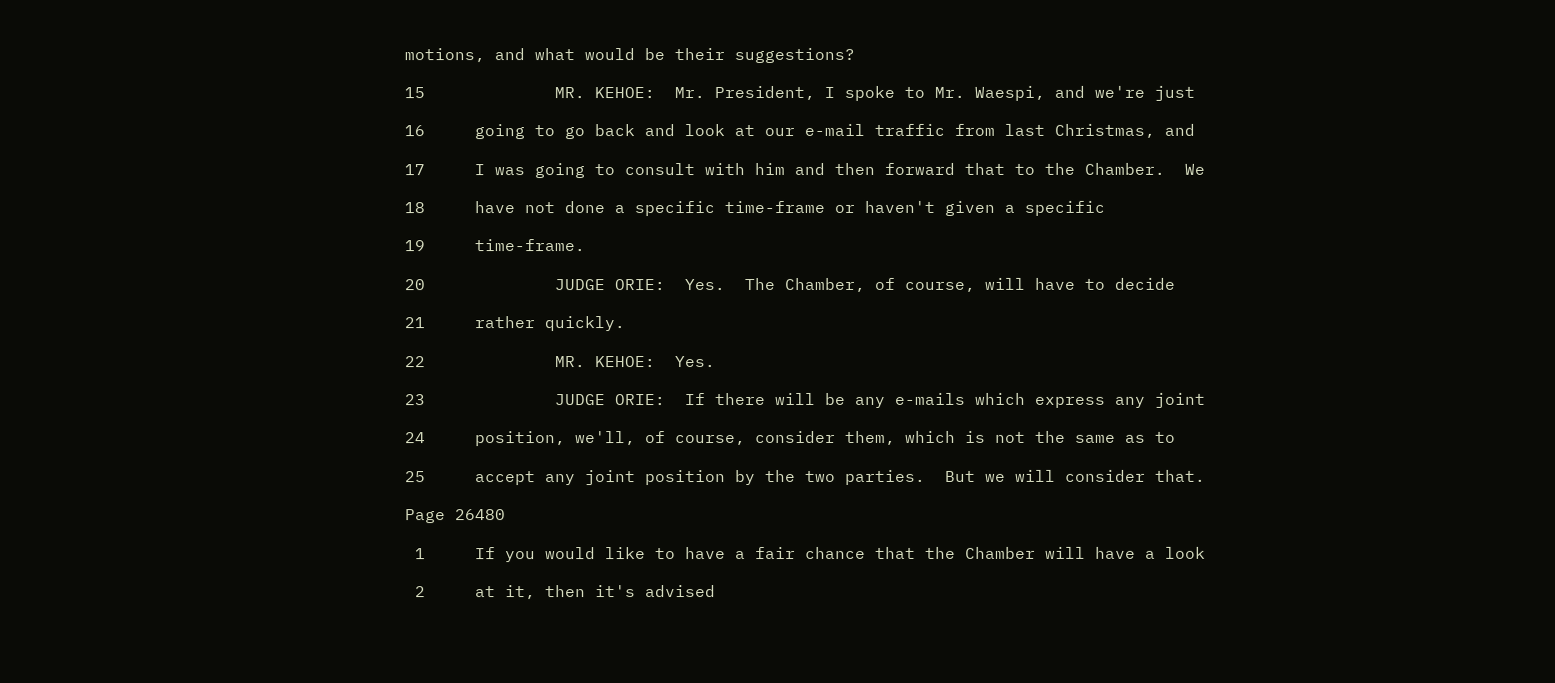motions, and what would be their suggestions?

15             MR. KEHOE:  Mr. President, I spoke to Mr. Waespi, and we're just

16     going to go back and look at our e-mail traffic from last Christmas, and

17     I was going to consult with him and then forward that to the Chamber.  We

18     have not done a specific time-frame or haven't given a specific

19     time-frame.

20             JUDGE ORIE:  Yes.  The Chamber, of course, will have to decide

21     rather quickly.

22             MR. KEHOE:  Yes.

23             JUDGE ORIE:  If there will be any e-mails which express any joint

24     position, we'll, of course, consider them, which is not the same as to

25     accept any joint position by the two parties.  But we will consider that.

Page 26480

 1     If you would like to have a fair chance that the Chamber will have a look

 2     at it, then it's advised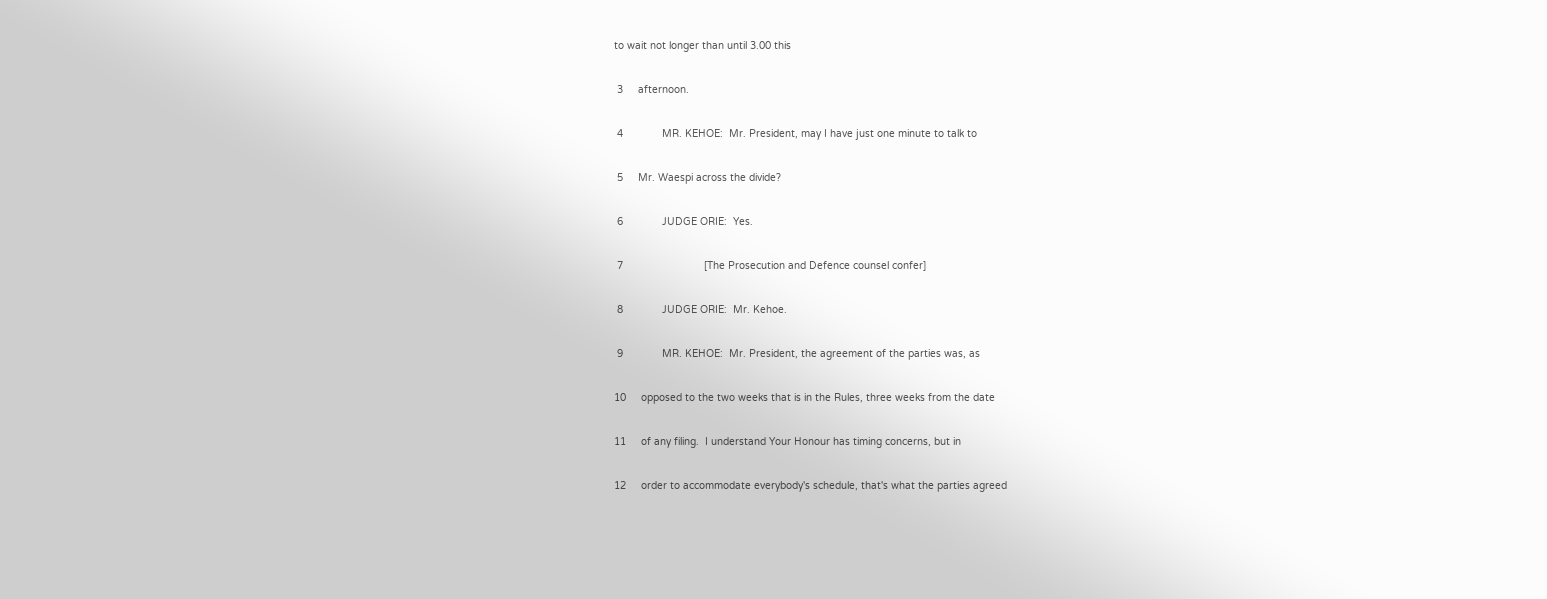to wait not longer than until 3.00 this

 3     afternoon.

 4             MR. KEHOE:  Mr. President, may I have just one minute to talk to

 5     Mr. Waespi across the divide?

 6             JUDGE ORIE:  Yes.

 7                           [The Prosecution and Defence counsel confer]

 8             JUDGE ORIE:  Mr. Kehoe.

 9             MR. KEHOE:  Mr. President, the agreement of the parties was, as

10     opposed to the two weeks that is in the Rules, three weeks from the date

11     of any filing.  I understand Your Honour has timing concerns, but in

12     order to accommodate everybody's schedule, that's what the parties agreed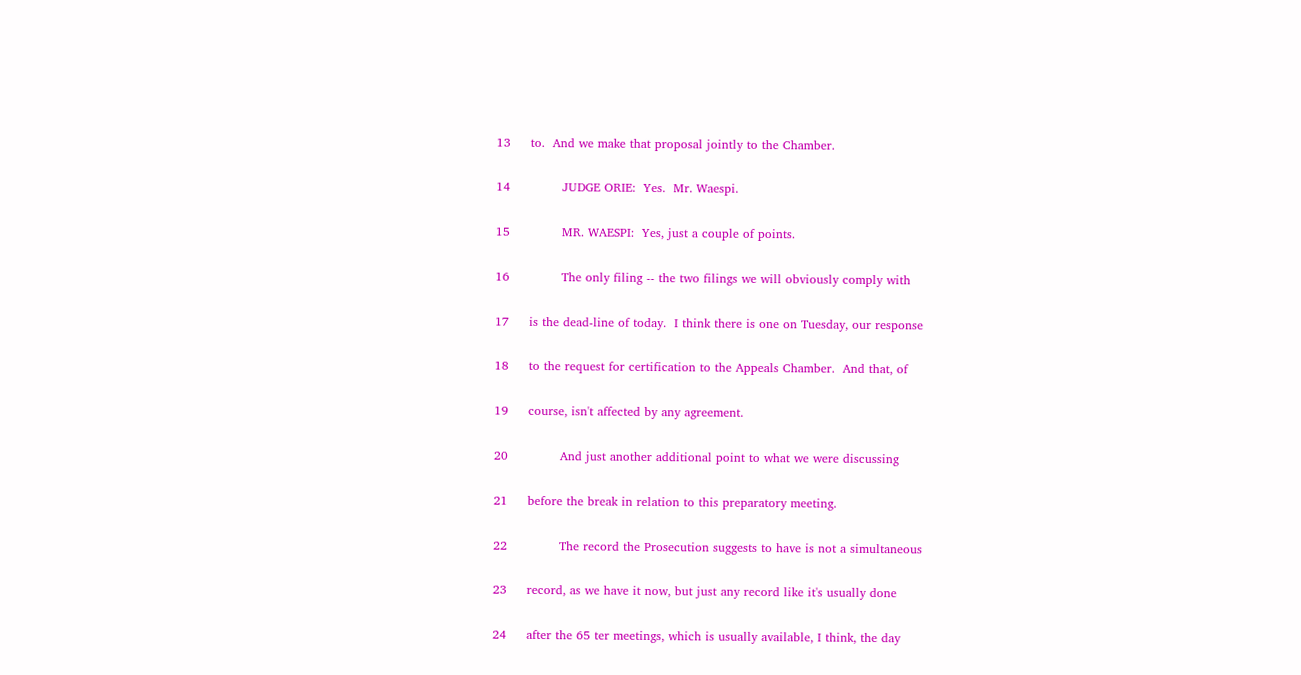13     to.  And we make that proposal jointly to the Chamber.

14             JUDGE ORIE:  Yes.  Mr. Waespi.

15             MR. WAESPI:  Yes, just a couple of points.

16             The only filing -- the two filings we will obviously comply with

17     is the dead-line of today.  I think there is one on Tuesday, our response

18     to the request for certification to the Appeals Chamber.  And that, of

19     course, isn't affected by any agreement.

20             And just another additional point to what we were discussing

21     before the break in relation to this preparatory meeting.

22             The record the Prosecution suggests to have is not a simultaneous

23     record, as we have it now, but just any record like it's usually done

24     after the 65 ter meetings, which is usually available, I think, the day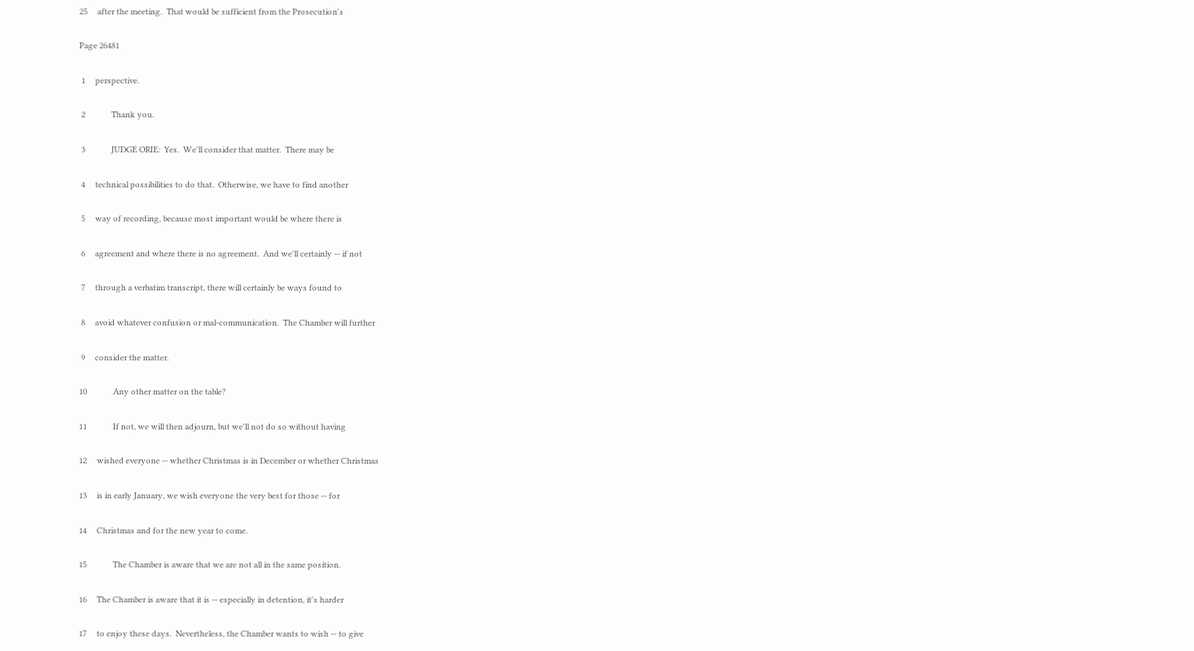25     after the meeting.  That would be sufficient from the Prosecution's

Page 26481

 1     perspective.

 2             Thank you.

 3             JUDGE ORIE:  Yes.  We'll consider that matter.  There may be

 4     technical possibilities to do that.  Otherwise, we have to find another

 5     way of recording, because most important would be where there is

 6     agreement and where there is no agreement.  And we'll certainly -- if not

 7     through a verbatim transcript, there will certainly be ways found to

 8     avoid whatever confusion or mal-communication.  The Chamber will further

 9     consider the matter.

10             Any other matter on the table?

11             If not, we will then adjourn, but we'll not do so without having

12     wished everyone -- whether Christmas is in December or whether Christmas

13     is in early January, we wish everyone the very best for those -- for

14     Christmas and for the new year to come.

15             The Chamber is aware that we are not all in the same position.

16     The Chamber is aware that it is -- especially in detention, it's harder

17     to enjoy these days.  Nevertheless, the Chamber wants to wish -- to give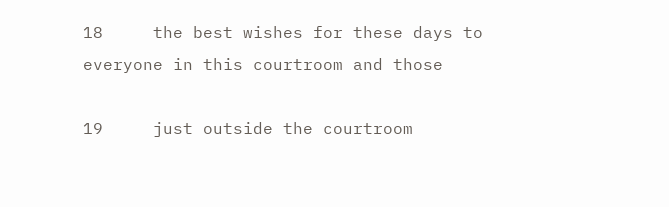18     the best wishes for these days to everyone in this courtroom and those

19     just outside the courtroom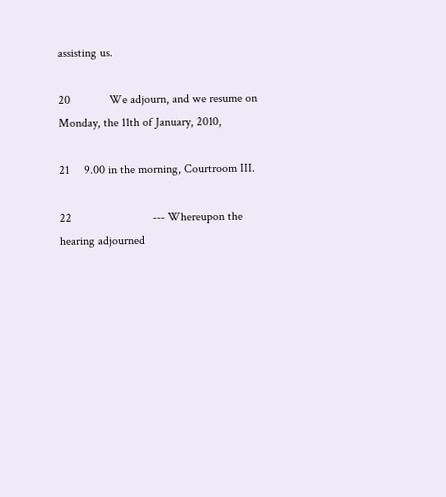assisting us.

20             We adjourn, and we resume on Monday, the 11th of January, 2010,

21     9.00 in the morning, Courtroom III.

22                           --- Whereupon the hearing adjourned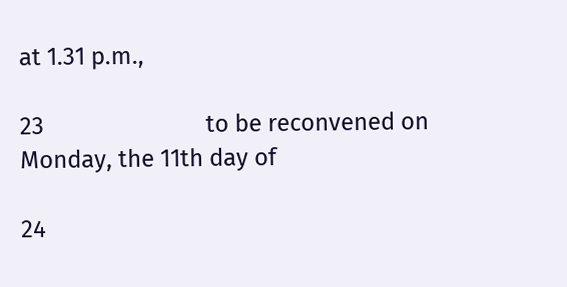at 1.31 p.m.,

23                           to be reconvened on Monday, the 11th day of

24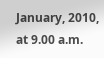January, 2010, at 9.00 a.m.